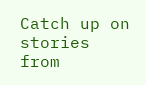Catch up on stories from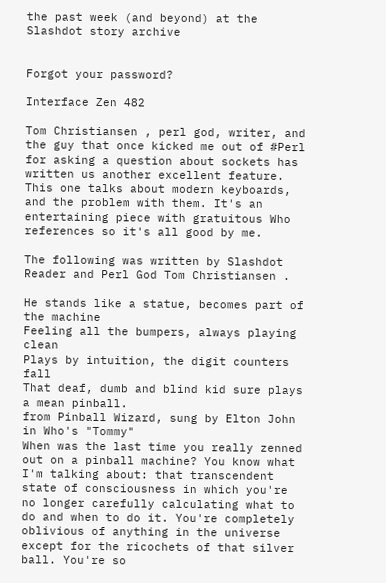the past week (and beyond) at the Slashdot story archive


Forgot your password?

Interface Zen 482

Tom Christiansen , perl god, writer, and the guy that once kicked me out of #Perl for asking a question about sockets has written us another excellent feature. This one talks about modern keyboards, and the problem with them. It's an entertaining piece with gratuitous Who references so it's all good by me.

The following was written by Slashdot Reader and Perl God Tom Christiansen .

He stands like a statue, becomes part of the machine
Feeling all the bumpers, always playing clean
Plays by intuition, the digit counters fall
That deaf, dumb and blind kid sure plays a mean pinball.
from Pinball Wizard, sung by Elton John in Who's "Tommy"
When was the last time you really zenned out on a pinball machine? You know what I'm talking about: that transcendent state of consciousness in which you're no longer carefully calculating what to do and when to do it. You're completely oblivious of anything in the universe except for the ricochets of that silver ball. You're so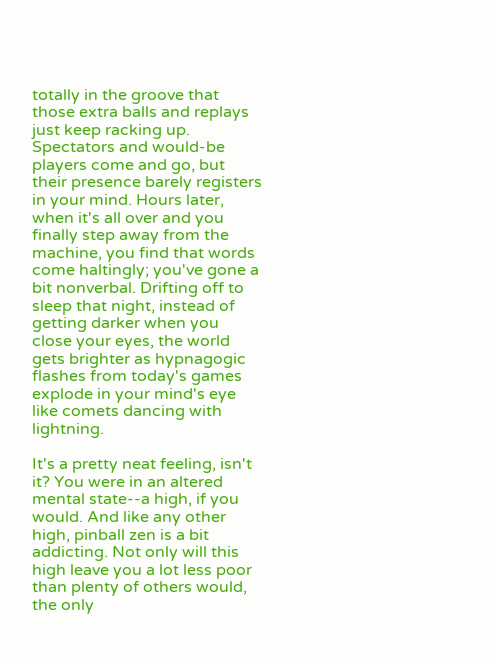totally in the groove that those extra balls and replays just keep racking up. Spectators and would-be players come and go, but their presence barely registers in your mind. Hours later, when it's all over and you finally step away from the machine, you find that words come haltingly; you've gone a bit nonverbal. Drifting off to sleep that night, instead of getting darker when you close your eyes, the world gets brighter as hypnagogic flashes from today's games explode in your mind's eye like comets dancing with lightning.

It's a pretty neat feeling, isn't it? You were in an altered mental state--a high, if you would. And like any other high, pinball zen is a bit addicting. Not only will this high leave you a lot less poor than plenty of others would, the only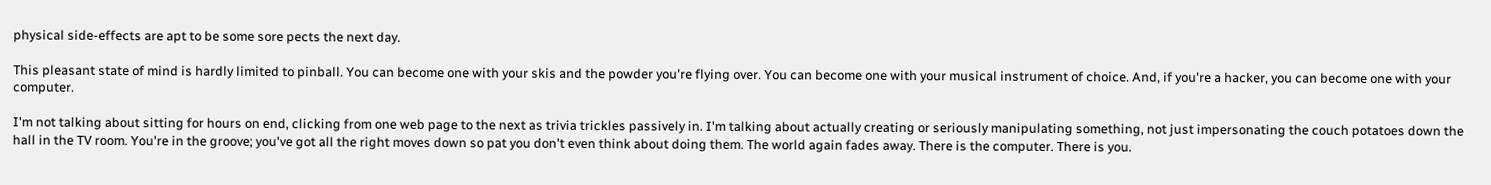physical side-effects are apt to be some sore pects the next day.

This pleasant state of mind is hardly limited to pinball. You can become one with your skis and the powder you're flying over. You can become one with your musical instrument of choice. And, if you're a hacker, you can become one with your computer.

I'm not talking about sitting for hours on end, clicking from one web page to the next as trivia trickles passively in. I'm talking about actually creating or seriously manipulating something, not just impersonating the couch potatoes down the hall in the TV room. You're in the groove; you've got all the right moves down so pat you don't even think about doing them. The world again fades away. There is the computer. There is you.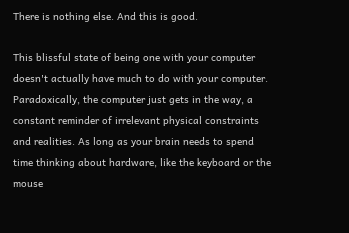There is nothing else. And this is good.

This blissful state of being one with your computer doesn't actually have much to do with your computer. Paradoxically, the computer just gets in the way, a constant reminder of irrelevant physical constraints and realities. As long as your brain needs to spend time thinking about hardware, like the keyboard or the mouse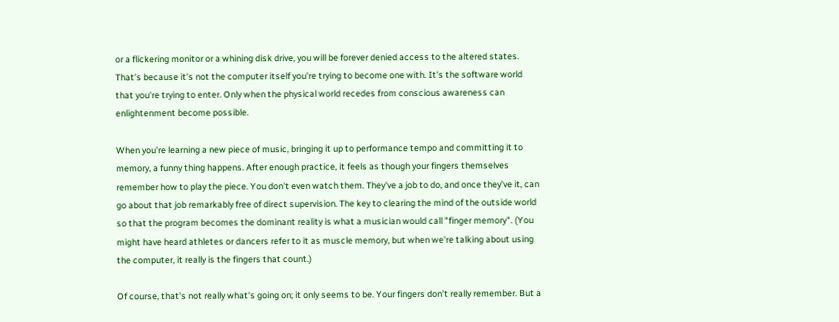or a flickering monitor or a whining disk drive, you will be forever denied access to the altered states. That's because it's not the computer itself you're trying to become one with. It's the software world that you're trying to enter. Only when the physical world recedes from conscious awareness can enlightenment become possible.

When you're learning a new piece of music, bringing it up to performance tempo and committing it to memory, a funny thing happens. After enough practice, it feels as though your fingers themselves remember how to play the piece. You don't even watch them. They've a job to do, and once they've it, can go about that job remarkably free of direct supervision. The key to clearing the mind of the outside world so that the program becomes the dominant reality is what a musician would call "finger memory". (You might have heard athletes or dancers refer to it as muscle memory, but when we're talking about using the computer, it really is the fingers that count.)

Of course, that's not really what's going on; it only seems to be. Your fingers don't really remember. But a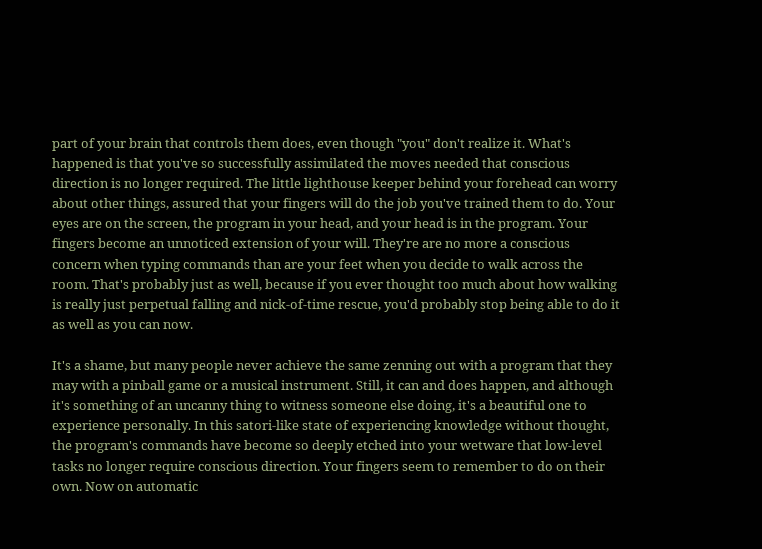part of your brain that controls them does, even though "you" don't realize it. What's happened is that you've so successfully assimilated the moves needed that conscious direction is no longer required. The little lighthouse keeper behind your forehead can worry about other things, assured that your fingers will do the job you've trained them to do. Your eyes are on the screen, the program in your head, and your head is in the program. Your fingers become an unnoticed extension of your will. They're are no more a conscious concern when typing commands than are your feet when you decide to walk across the room. That's probably just as well, because if you ever thought too much about how walking is really just perpetual falling and nick-of-time rescue, you'd probably stop being able to do it as well as you can now.

It's a shame, but many people never achieve the same zenning out with a program that they may with a pinball game or a musical instrument. Still, it can and does happen, and although it's something of an uncanny thing to witness someone else doing, it's a beautiful one to experience personally. In this satori-like state of experiencing knowledge without thought, the program's commands have become so deeply etched into your wetware that low-level tasks no longer require conscious direction. Your fingers seem to remember to do on their own. Now on automatic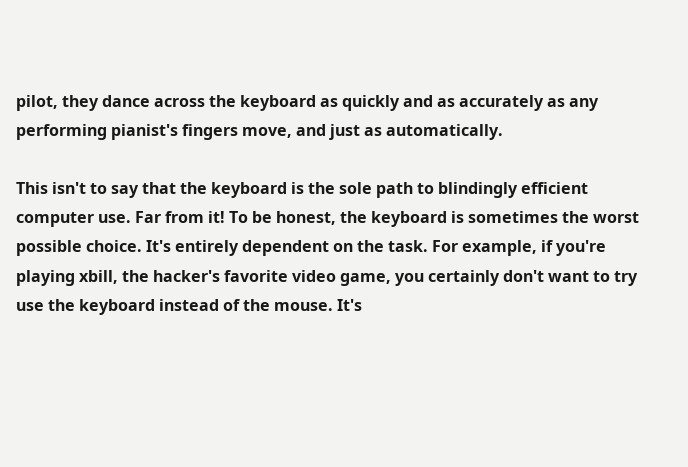pilot, they dance across the keyboard as quickly and as accurately as any performing pianist's fingers move, and just as automatically.

This isn't to say that the keyboard is the sole path to blindingly efficient computer use. Far from it! To be honest, the keyboard is sometimes the worst possible choice. It's entirely dependent on the task. For example, if you're playing xbill, the hacker's favorite video game, you certainly don't want to try use the keyboard instead of the mouse. It's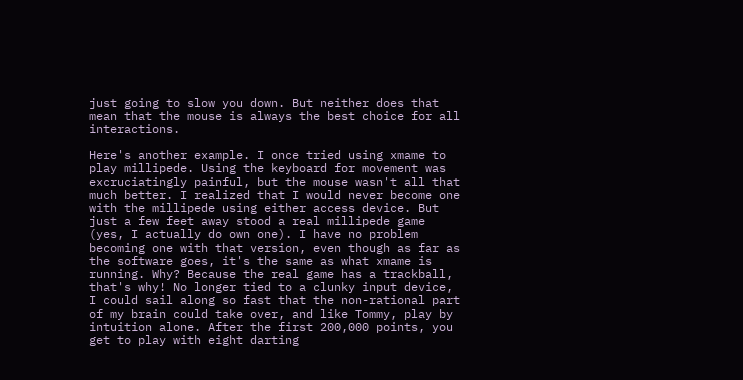just going to slow you down. But neither does that mean that the mouse is always the best choice for all interactions.

Here's another example. I once tried using xmame to play millipede. Using the keyboard for movement was excruciatingly painful, but the mouse wasn't all that much better. I realized that I would never become one with the millipede using either access device. But just a few feet away stood a real millipede game (yes, I actually do own one). I have no problem becoming one with that version, even though as far as the software goes, it's the same as what xmame is running. Why? Because the real game has a trackball, that's why! No longer tied to a clunky input device, I could sail along so fast that the non-rational part of my brain could take over, and like Tommy, play by intuition alone. After the first 200,000 points, you get to play with eight darting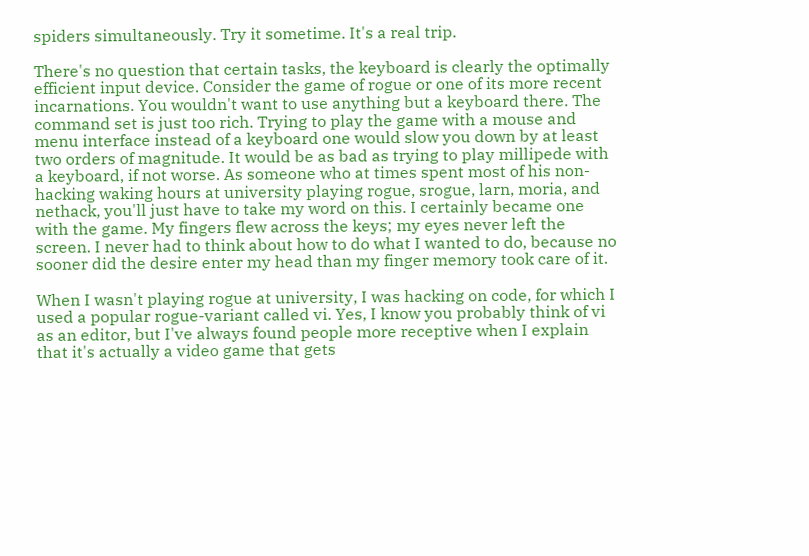spiders simultaneously. Try it sometime. It's a real trip.

There's no question that certain tasks, the keyboard is clearly the optimally efficient input device. Consider the game of rogue or one of its more recent incarnations. You wouldn't want to use anything but a keyboard there. The command set is just too rich. Trying to play the game with a mouse and menu interface instead of a keyboard one would slow you down by at least two orders of magnitude. It would be as bad as trying to play millipede with a keyboard, if not worse. As someone who at times spent most of his non-hacking waking hours at university playing rogue, srogue, larn, moria, and nethack, you'll just have to take my word on this. I certainly became one with the game. My fingers flew across the keys; my eyes never left the screen. I never had to think about how to do what I wanted to do, because no sooner did the desire enter my head than my finger memory took care of it.

When I wasn't playing rogue at university, I was hacking on code, for which I used a popular rogue-variant called vi. Yes, I know you probably think of vi as an editor, but I've always found people more receptive when I explain that it's actually a video game that gets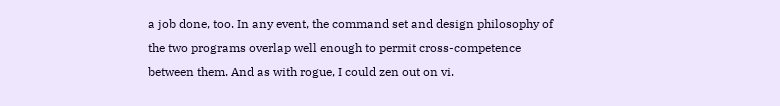a job done, too. In any event, the command set and design philosophy of the two programs overlap well enough to permit cross-competence between them. And as with rogue, I could zen out on vi.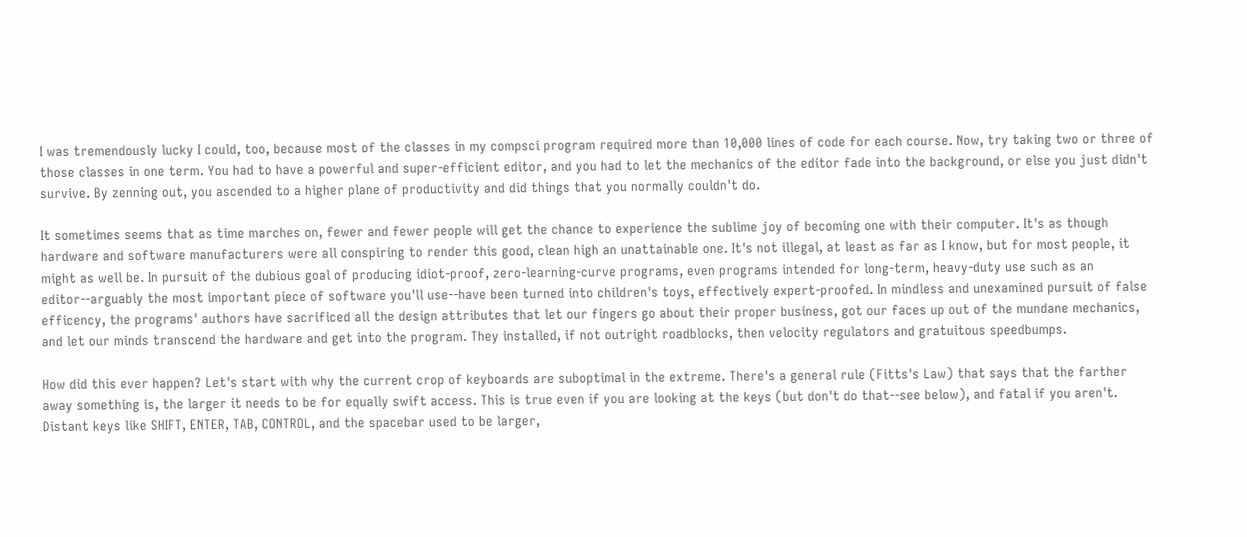I was tremendously lucky I could, too, because most of the classes in my compsci program required more than 10,000 lines of code for each course. Now, try taking two or three of those classes in one term. You had to have a powerful and super-efficient editor, and you had to let the mechanics of the editor fade into the background, or else you just didn't survive. By zenning out, you ascended to a higher plane of productivity and did things that you normally couldn't do.

It sometimes seems that as time marches on, fewer and fewer people will get the chance to experience the sublime joy of becoming one with their computer. It's as though hardware and software manufacturers were all conspiring to render this good, clean high an unattainable one. It's not illegal, at least as far as I know, but for most people, it might as well be. In pursuit of the dubious goal of producing idiot-proof, zero-learning-curve programs, even programs intended for long-term, heavy-duty use such as an editor--arguably the most important piece of software you'll use--have been turned into children's toys, effectively expert-proofed. In mindless and unexamined pursuit of false efficency, the programs' authors have sacrificed all the design attributes that let our fingers go about their proper business, got our faces up out of the mundane mechanics, and let our minds transcend the hardware and get into the program. They installed, if not outright roadblocks, then velocity regulators and gratuitous speedbumps.

How did this ever happen? Let's start with why the current crop of keyboards are suboptimal in the extreme. There's a general rule (Fitts's Law) that says that the farther away something is, the larger it needs to be for equally swift access. This is true even if you are looking at the keys (but don't do that--see below), and fatal if you aren't. Distant keys like SHIFT, ENTER, TAB, CONTROL, and the spacebar used to be larger,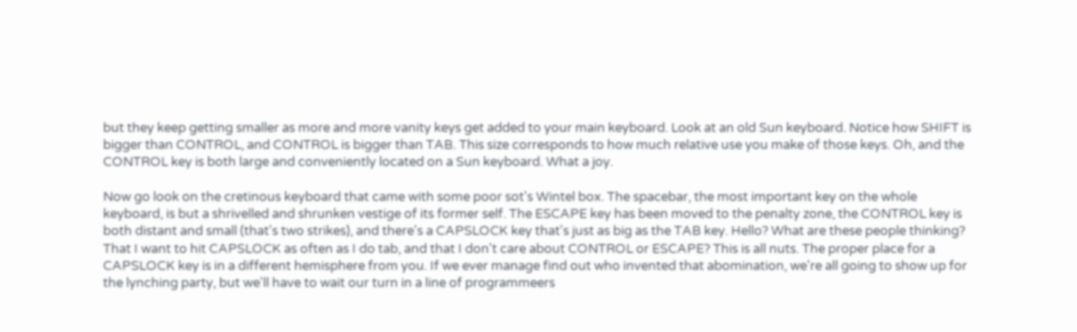but they keep getting smaller as more and more vanity keys get added to your main keyboard. Look at an old Sun keyboard. Notice how SHIFT is bigger than CONTROL, and CONTROL is bigger than TAB. This size corresponds to how much relative use you make of those keys. Oh, and the CONTROL key is both large and conveniently located on a Sun keyboard. What a joy.

Now go look on the cretinous keyboard that came with some poor sot's Wintel box. The spacebar, the most important key on the whole keyboard, is but a shrivelled and shrunken vestige of its former self. The ESCAPE key has been moved to the penalty zone, the CONTROL key is both distant and small (that's two strikes), and there's a CAPSLOCK key that's just as big as the TAB key. Hello? What are these people thinking? That I want to hit CAPSLOCK as often as I do tab, and that I don't care about CONTROL or ESCAPE? This is all nuts. The proper place for a CAPSLOCK key is in a different hemisphere from you. If we ever manage find out who invented that abomination, we're all going to show up for the lynching party, but we'll have to wait our turn in a line of programmeers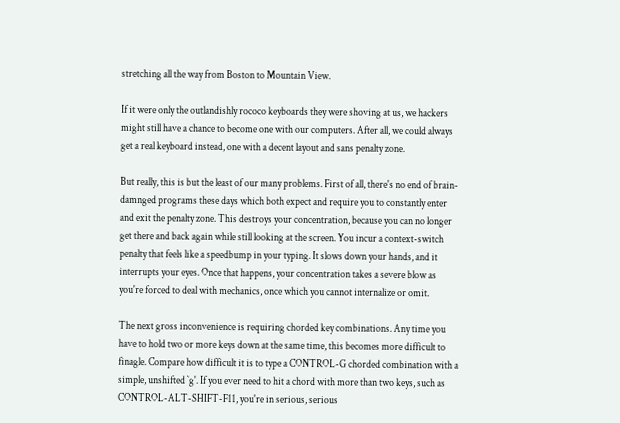stretching all the way from Boston to Mountain View.

If it were only the outlandishly rococo keyboards they were shoving at us, we hackers might still have a chance to become one with our computers. After all, we could always get a real keyboard instead, one with a decent layout and sans penalty zone.

But really, this is but the least of our many problems. First of all, there's no end of brain-damnged programs these days which both expect and require you to constantly enter and exit the penalty zone. This destroys your concentration, because you can no longer get there and back again while still looking at the screen. You incur a context-switch penalty that feels like a speedbump in your typing. It slows down your hands, and it interrupts your eyes. Once that happens, your concentration takes a severe blow as you're forced to deal with mechanics, once which you cannot internalize or omit.

The next gross inconvenience is requiring chorded key combinations. Any time you have to hold two or more keys down at the same time, this becomes more difficult to finagle. Compare how difficult it is to type a CONTROL-G chorded combination with a simple, unshifted `g'. If you ever need to hit a chord with more than two keys, such as CONTROL-ALT-SHIFT-F11, you're in serious, serious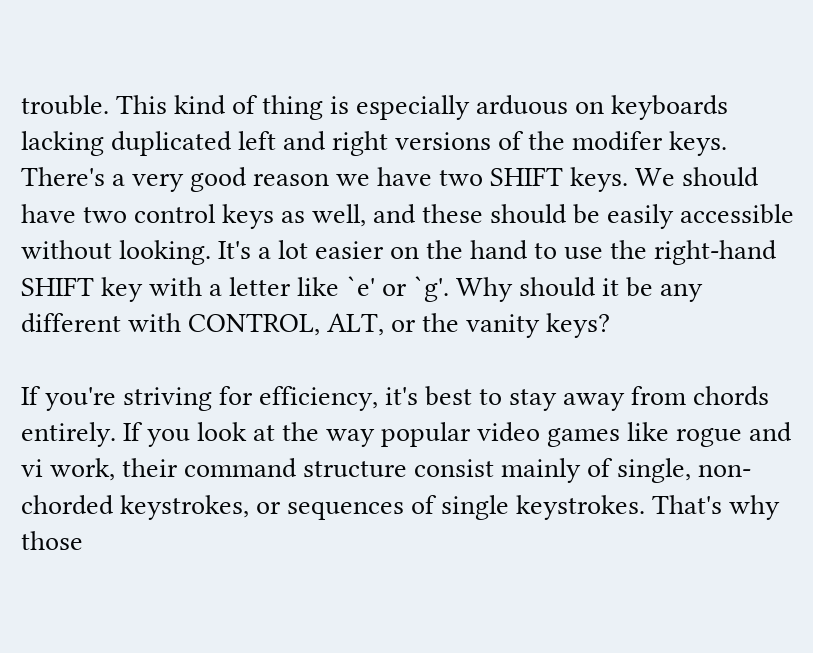trouble. This kind of thing is especially arduous on keyboards lacking duplicated left and right versions of the modifer keys. There's a very good reason we have two SHIFT keys. We should have two control keys as well, and these should be easily accessible without looking. It's a lot easier on the hand to use the right-hand SHIFT key with a letter like `e' or `g'. Why should it be any different with CONTROL, ALT, or the vanity keys?

If you're striving for efficiency, it's best to stay away from chords entirely. If you look at the way popular video games like rogue and vi work, their command structure consist mainly of single, non-chorded keystrokes, or sequences of single keystrokes. That's why those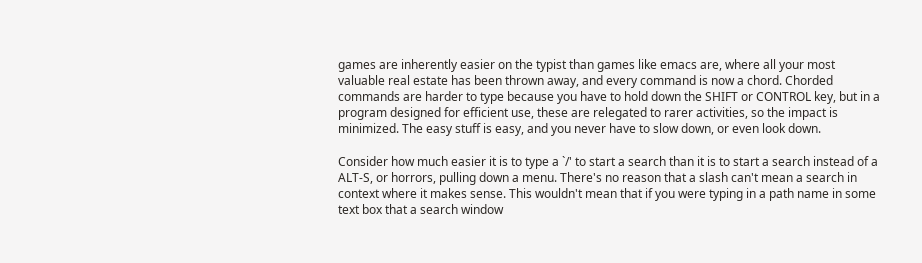games are inherently easier on the typist than games like emacs are, where all your most valuable real estate has been thrown away, and every command is now a chord. Chorded commands are harder to type because you have to hold down the SHIFT or CONTROL key, but in a program designed for efficient use, these are relegated to rarer activities, so the impact is minimized. The easy stuff is easy, and you never have to slow down, or even look down.

Consider how much easier it is to type a `/' to start a search than it is to start a search instead of a ALT-S, or horrors, pulling down a menu. There's no reason that a slash can't mean a search in context where it makes sense. This wouldn't mean that if you were typing in a path name in some text box that a search window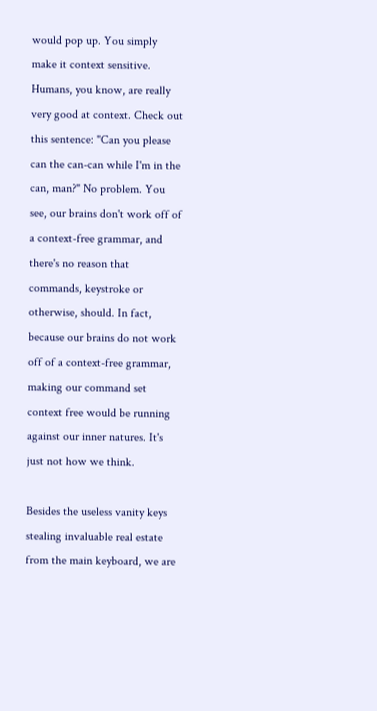would pop up. You simply make it context sensitive. Humans, you know, are really very good at context. Check out this sentence: "Can you please can the can-can while I'm in the can, man?" No problem. You see, our brains don't work off of a context-free grammar, and there's no reason that commands, keystroke or otherwise, should. In fact, because our brains do not work off of a context-free grammar, making our command set context free would be running against our inner natures. It's just not how we think.

Besides the useless vanity keys stealing invaluable real estate from the main keyboard, we are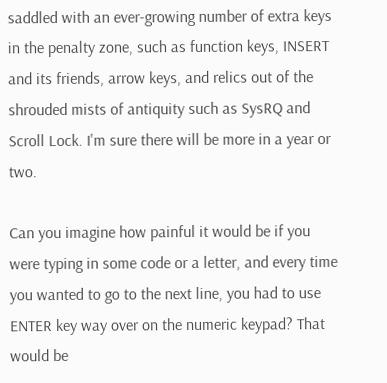saddled with an ever-growing number of extra keys in the penalty zone, such as function keys, INSERT and its friends, arrow keys, and relics out of the shrouded mists of antiquity such as SysRQ and Scroll Lock. I'm sure there will be more in a year or two.

Can you imagine how painful it would be if you were typing in some code or a letter, and every time you wanted to go to the next line, you had to use ENTER key way over on the numeric keypad? That would be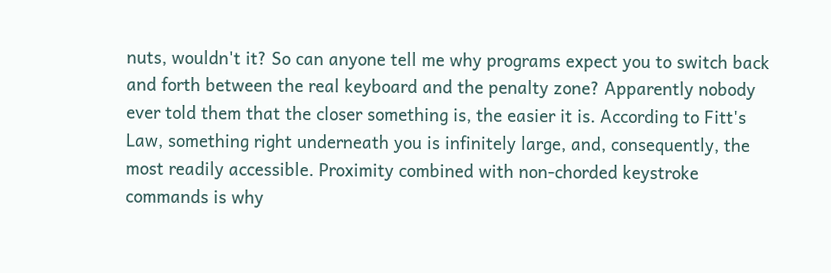nuts, wouldn't it? So can anyone tell me why programs expect you to switch back and forth between the real keyboard and the penalty zone? Apparently nobody ever told them that the closer something is, the easier it is. According to Fitt's Law, something right underneath you is infinitely large, and, consequently, the most readily accessible. Proximity combined with non-chorded keystroke commands is why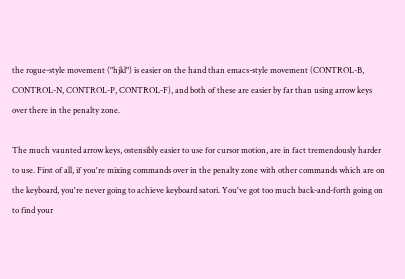the rogue-style movement ("hjkl") is easier on the hand than emacs-style movement (CONTROL-B, CONTROL-N, CONTROL-P, CONTROL-F), and both of these are easier by far than using arrow keys over there in the penalty zone.

The much vaunted arrow keys, ostensibly easier to use for cursor motion, are in fact tremendously harder to use. First of all, if you're mixing commands over in the penalty zone with other commands which are on the keyboard, you're never going to achieve keyboard satori. You've got too much back-and-forth going on to find your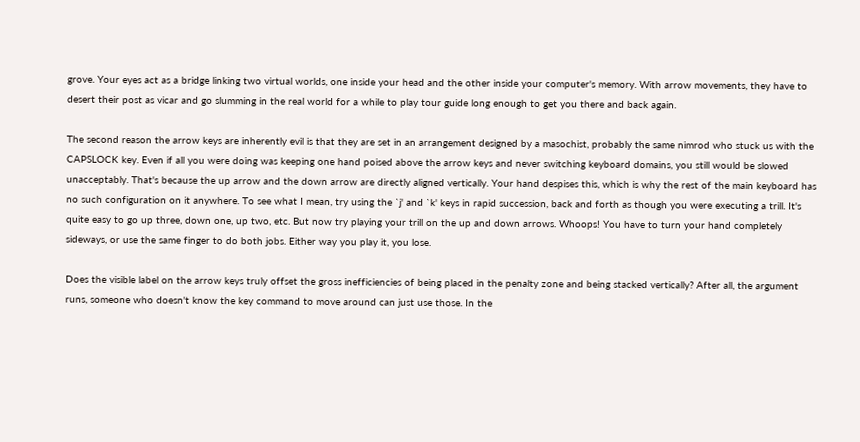grove. Your eyes act as a bridge linking two virtual worlds, one inside your head and the other inside your computer's memory. With arrow movements, they have to desert their post as vicar and go slumming in the real world for a while to play tour guide long enough to get you there and back again.

The second reason the arrow keys are inherently evil is that they are set in an arrangement designed by a masochist, probably the same nimrod who stuck us with the CAPSLOCK key. Even if all you were doing was keeping one hand poised above the arrow keys and never switching keyboard domains, you still would be slowed unacceptably. That's because the up arrow and the down arrow are directly aligned vertically. Your hand despises this, which is why the rest of the main keyboard has no such configuration on it anywhere. To see what I mean, try using the `j' and `k' keys in rapid succession, back and forth as though you were executing a trill. It's quite easy to go up three, down one, up two, etc. But now try playing your trill on the up and down arrows. Whoops! You have to turn your hand completely sideways, or use the same finger to do both jobs. Either way you play it, you lose.

Does the visible label on the arrow keys truly offset the gross inefficiencies of being placed in the penalty zone and being stacked vertically? After all, the argument runs, someone who doesn't know the key command to move around can just use those. In the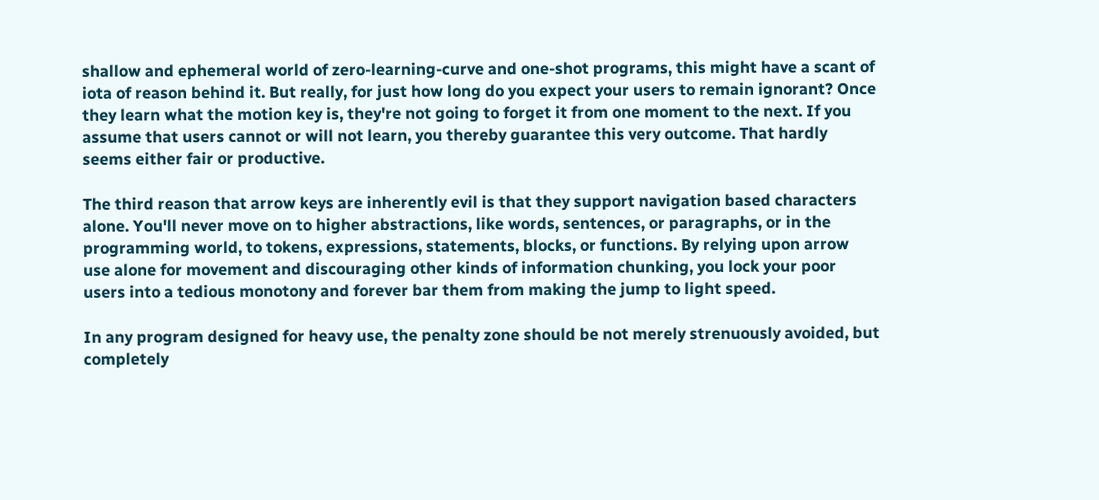shallow and ephemeral world of zero-learning-curve and one-shot programs, this might have a scant of iota of reason behind it. But really, for just how long do you expect your users to remain ignorant? Once they learn what the motion key is, they're not going to forget it from one moment to the next. If you assume that users cannot or will not learn, you thereby guarantee this very outcome. That hardly seems either fair or productive.

The third reason that arrow keys are inherently evil is that they support navigation based characters alone. You'll never move on to higher abstractions, like words, sentences, or paragraphs, or in the programming world, to tokens, expressions, statements, blocks, or functions. By relying upon arrow use alone for movement and discouraging other kinds of information chunking, you lock your poor users into a tedious monotony and forever bar them from making the jump to light speed.

In any program designed for heavy use, the penalty zone should be not merely strenuously avoided, but completely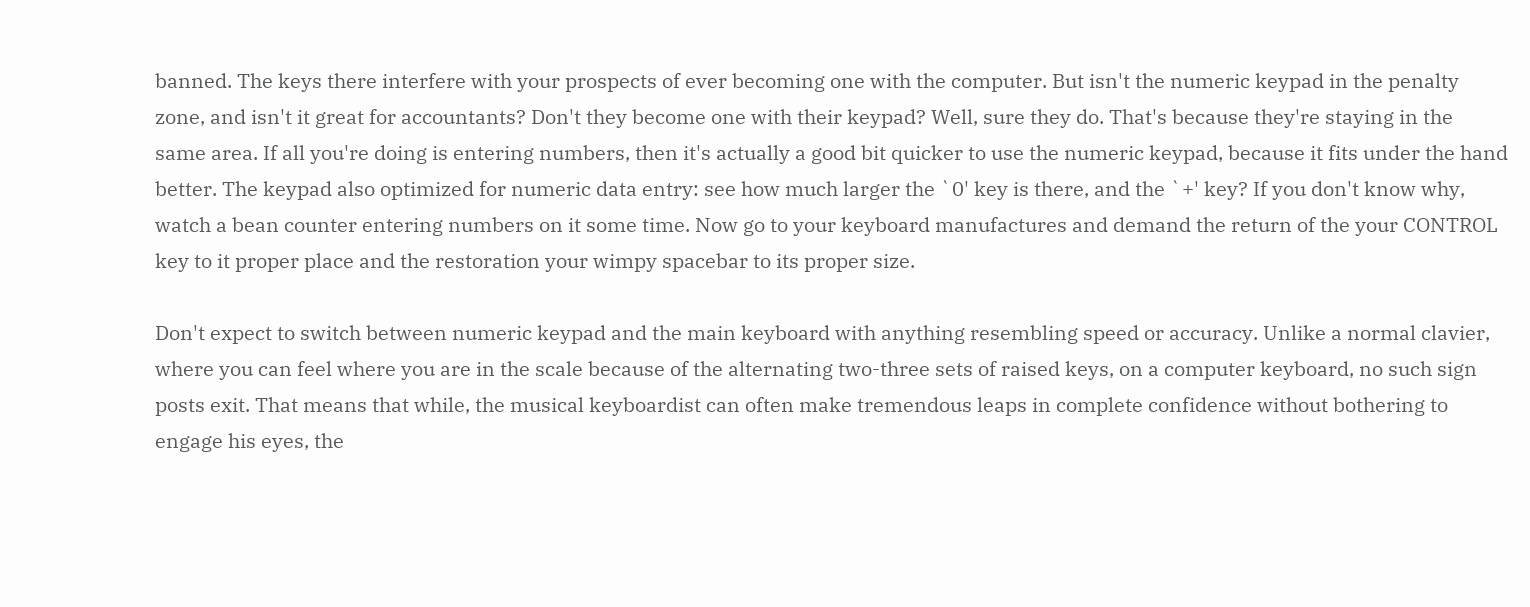banned. The keys there interfere with your prospects of ever becoming one with the computer. But isn't the numeric keypad in the penalty zone, and isn't it great for accountants? Don't they become one with their keypad? Well, sure they do. That's because they're staying in the same area. If all you're doing is entering numbers, then it's actually a good bit quicker to use the numeric keypad, because it fits under the hand better. The keypad also optimized for numeric data entry: see how much larger the `0' key is there, and the `+' key? If you don't know why, watch a bean counter entering numbers on it some time. Now go to your keyboard manufactures and demand the return of the your CONTROL key to it proper place and the restoration your wimpy spacebar to its proper size.

Don't expect to switch between numeric keypad and the main keyboard with anything resembling speed or accuracy. Unlike a normal clavier, where you can feel where you are in the scale because of the alternating two-three sets of raised keys, on a computer keyboard, no such sign posts exit. That means that while, the musical keyboardist can often make tremendous leaps in complete confidence without bothering to engage his eyes, the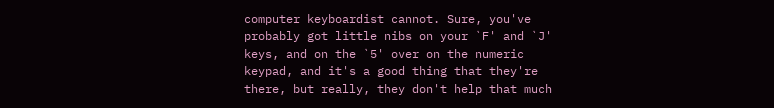computer keyboardist cannot. Sure, you've probably got little nibs on your `F' and `J' keys, and on the `5' over on the numeric keypad, and it's a good thing that they're there, but really, they don't help that much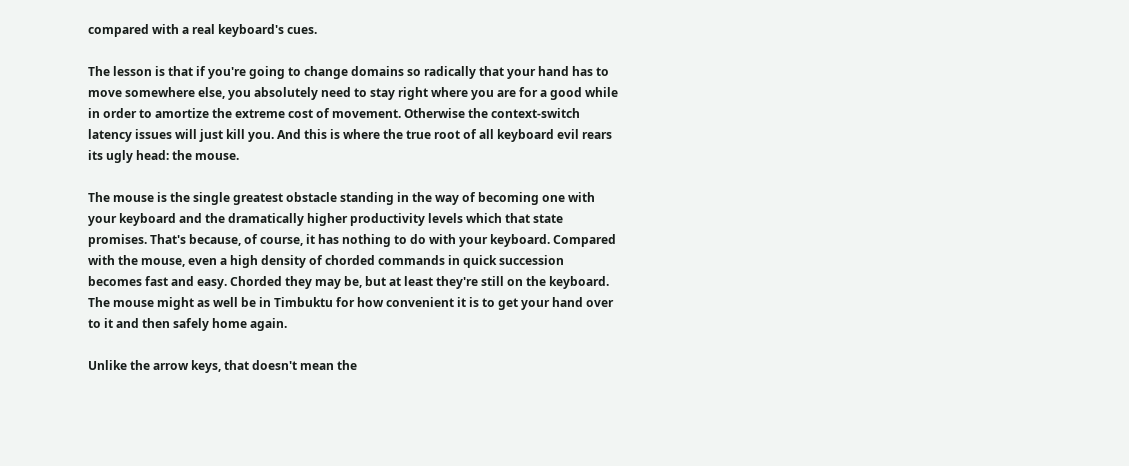compared with a real keyboard's cues.

The lesson is that if you're going to change domains so radically that your hand has to move somewhere else, you absolutely need to stay right where you are for a good while in order to amortize the extreme cost of movement. Otherwise the context-switch latency issues will just kill you. And this is where the true root of all keyboard evil rears its ugly head: the mouse.

The mouse is the single greatest obstacle standing in the way of becoming one with your keyboard and the dramatically higher productivity levels which that state promises. That's because, of course, it has nothing to do with your keyboard. Compared with the mouse, even a high density of chorded commands in quick succession becomes fast and easy. Chorded they may be, but at least they're still on the keyboard. The mouse might as well be in Timbuktu for how convenient it is to get your hand over to it and then safely home again.

Unlike the arrow keys, that doesn't mean the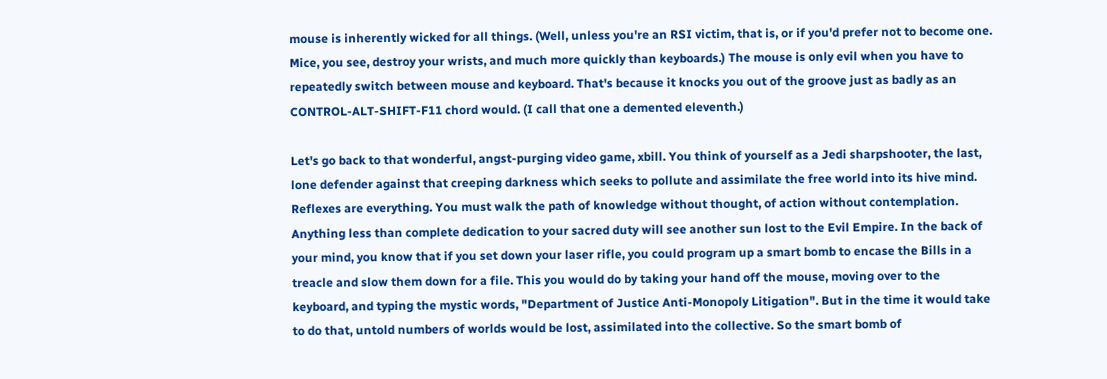mouse is inherently wicked for all things. (Well, unless you're an RSI victim, that is, or if you'd prefer not to become one. Mice, you see, destroy your wrists, and much more quickly than keyboards.) The mouse is only evil when you have to repeatedly switch between mouse and keyboard. That's because it knocks you out of the groove just as badly as an CONTROL-ALT-SHIFT-F11 chord would. (I call that one a demented eleventh.)

Let's go back to that wonderful, angst-purging video game, xbill. You think of yourself as a Jedi sharpshooter, the last, lone defender against that creeping darkness which seeks to pollute and assimilate the free world into its hive mind. Reflexes are everything. You must walk the path of knowledge without thought, of action without contemplation. Anything less than complete dedication to your sacred duty will see another sun lost to the Evil Empire. In the back of your mind, you know that if you set down your laser rifle, you could program up a smart bomb to encase the Bills in a treacle and slow them down for a file. This you would do by taking your hand off the mouse, moving over to the keyboard, and typing the mystic words, "Department of Justice Anti-Monopoly Litigation". But in the time it would take to do that, untold numbers of worlds would be lost, assimilated into the collective. So the smart bomb of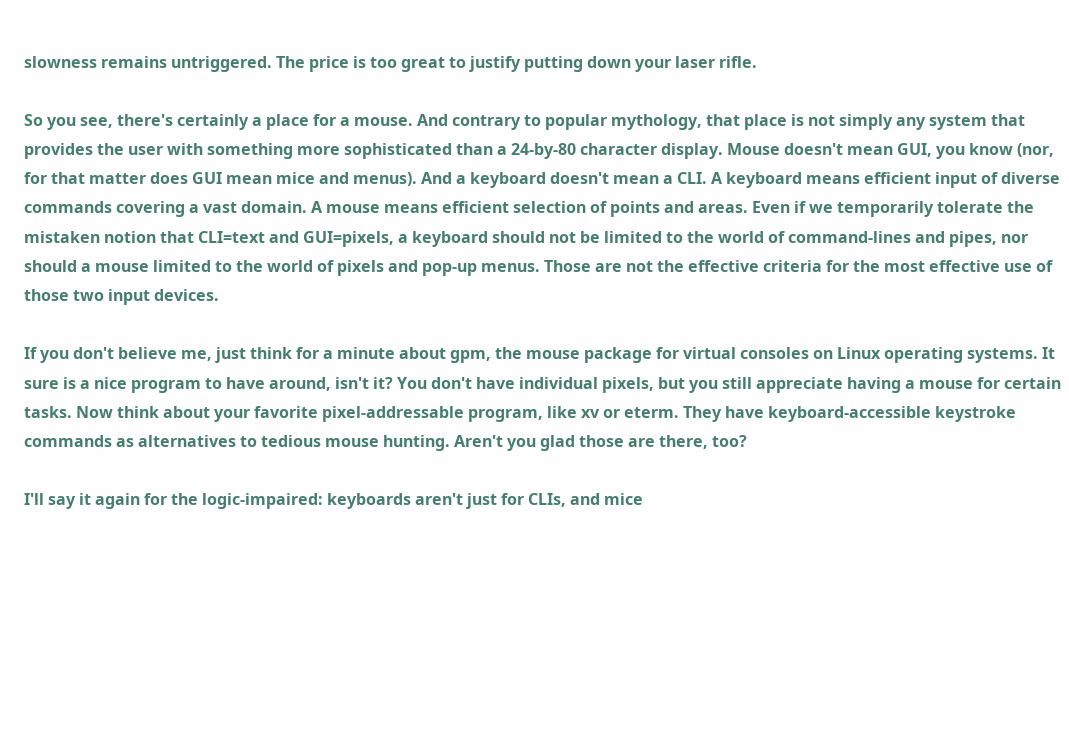slowness remains untriggered. The price is too great to justify putting down your laser rifle.

So you see, there's certainly a place for a mouse. And contrary to popular mythology, that place is not simply any system that provides the user with something more sophisticated than a 24-by-80 character display. Mouse doesn't mean GUI, you know (nor, for that matter does GUI mean mice and menus). And a keyboard doesn't mean a CLI. A keyboard means efficient input of diverse commands covering a vast domain. A mouse means efficient selection of points and areas. Even if we temporarily tolerate the mistaken notion that CLI=text and GUI=pixels, a keyboard should not be limited to the world of command-lines and pipes, nor should a mouse limited to the world of pixels and pop-up menus. Those are not the effective criteria for the most effective use of those two input devices.

If you don't believe me, just think for a minute about gpm, the mouse package for virtual consoles on Linux operating systems. It sure is a nice program to have around, isn't it? You don't have individual pixels, but you still appreciate having a mouse for certain tasks. Now think about your favorite pixel-addressable program, like xv or eterm. They have keyboard-accessible keystroke commands as alternatives to tedious mouse hunting. Aren't you glad those are there, too?

I'll say it again for the logic-impaired: keyboards aren't just for CLIs, and mice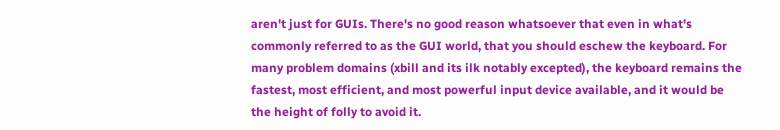aren't just for GUIs. There's no good reason whatsoever that even in what's commonly referred to as the GUI world, that you should eschew the keyboard. For many problem domains (xbill and its ilk notably excepted), the keyboard remains the fastest, most efficient, and most powerful input device available, and it would be the height of folly to avoid it.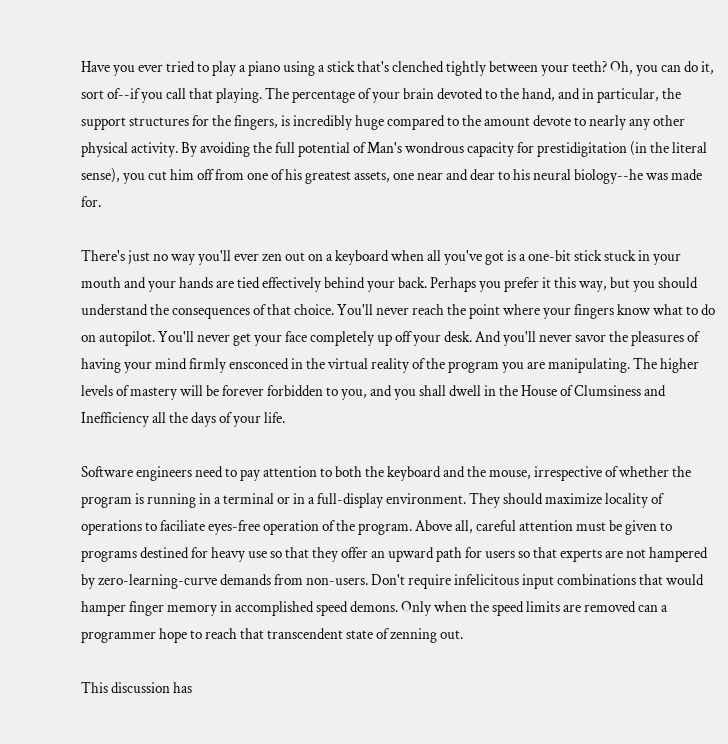Have you ever tried to play a piano using a stick that's clenched tightly between your teeth? Oh, you can do it, sort of--if you call that playing. The percentage of your brain devoted to the hand, and in particular, the support structures for the fingers, is incredibly huge compared to the amount devote to nearly any other physical activity. By avoiding the full potential of Man's wondrous capacity for prestidigitation (in the literal sense), you cut him off from one of his greatest assets, one near and dear to his neural biology--he was made for.

There's just no way you'll ever zen out on a keyboard when all you've got is a one-bit stick stuck in your mouth and your hands are tied effectively behind your back. Perhaps you prefer it this way, but you should understand the consequences of that choice. You'll never reach the point where your fingers know what to do on autopilot. You'll never get your face completely up off your desk. And you'll never savor the pleasures of having your mind firmly ensconced in the virtual reality of the program you are manipulating. The higher levels of mastery will be forever forbidden to you, and you shall dwell in the House of Clumsiness and Inefficiency all the days of your life.

Software engineers need to pay attention to both the keyboard and the mouse, irrespective of whether the program is running in a terminal or in a full-display environment. They should maximize locality of operations to faciliate eyes-free operation of the program. Above all, careful attention must be given to programs destined for heavy use so that they offer an upward path for users so that experts are not hampered by zero-learning-curve demands from non-users. Don't require infelicitous input combinations that would hamper finger memory in accomplished speed demons. Only when the speed limits are removed can a programmer hope to reach that transcendent state of zenning out.

This discussion has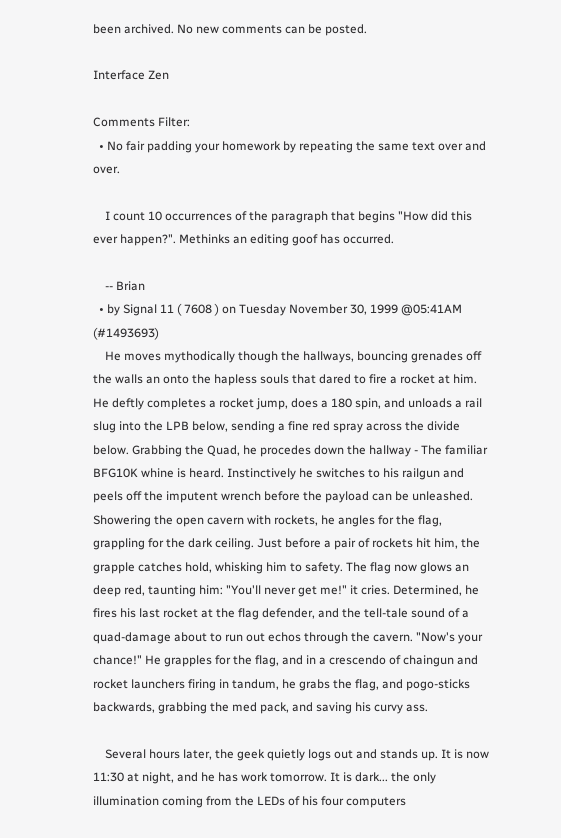been archived. No new comments can be posted.

Interface Zen

Comments Filter:
  • No fair padding your homework by repeating the same text over and over.

    I count 10 occurrences of the paragraph that begins "How did this ever happen?". Methinks an editing goof has occurred.

    -- Brian
  • by Signal 11 ( 7608 ) on Tuesday November 30, 1999 @05:41AM (#1493693)
    He moves mythodically though the hallways, bouncing grenades off the walls an onto the hapless souls that dared to fire a rocket at him. He deftly completes a rocket jump, does a 180 spin, and unloads a rail slug into the LPB below, sending a fine red spray across the divide below. Grabbing the Quad, he procedes down the hallway - The familiar BFG10K whine is heard. Instinctively he switches to his railgun and peels off the imputent wrench before the payload can be unleashed. Showering the open cavern with rockets, he angles for the flag, grappling for the dark ceiling. Just before a pair of rockets hit him, the grapple catches hold, whisking him to safety. The flag now glows an deep red, taunting him: "You'll never get me!" it cries. Determined, he fires his last rocket at the flag defender, and the tell-tale sound of a quad-damage about to run out echos through the cavern. "Now's your chance!" He grapples for the flag, and in a crescendo of chaingun and rocket launchers firing in tandum, he grabs the flag, and pogo-sticks backwards, grabbing the med pack, and saving his curvy ass.

    Several hours later, the geek quietly logs out and stands up. It is now 11:30 at night, and he has work tomorrow. It is dark... the only illumination coming from the LEDs of his four computers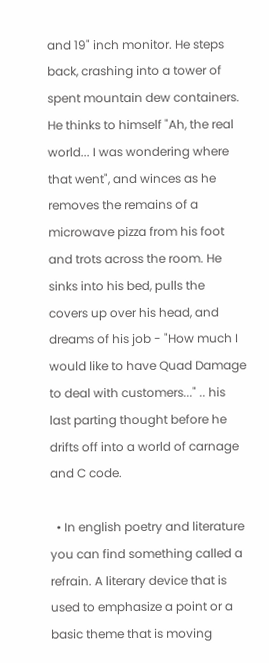and 19" inch monitor. He steps back, crashing into a tower of spent mountain dew containers. He thinks to himself "Ah, the real world... I was wondering where that went", and winces as he removes the remains of a microwave pizza from his foot and trots across the room. He sinks into his bed, pulls the covers up over his head, and dreams of his job - "How much I would like to have Quad Damage to deal with customers..." .. his last parting thought before he drifts off into a world of carnage and C code.

  • In english poetry and literature you can find something called a refrain. A literary device that is used to emphasize a point or a basic theme that is moving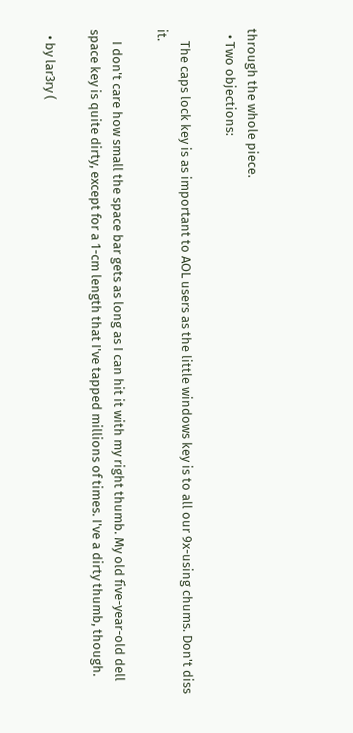through the whole piece.
  • Two objections:

    The caps lock key is as important to AOL users as the little windows key is to all our 9x-using chums. Don't diss it.

    I don't care how small the space bar gets as long as I can hit it with my right thumb. My old five-year-old dell space key is quite dirty, except for a 1-cm length that I've tapped millions of times. I've a dirty thumb, though.

  • by lar3ry (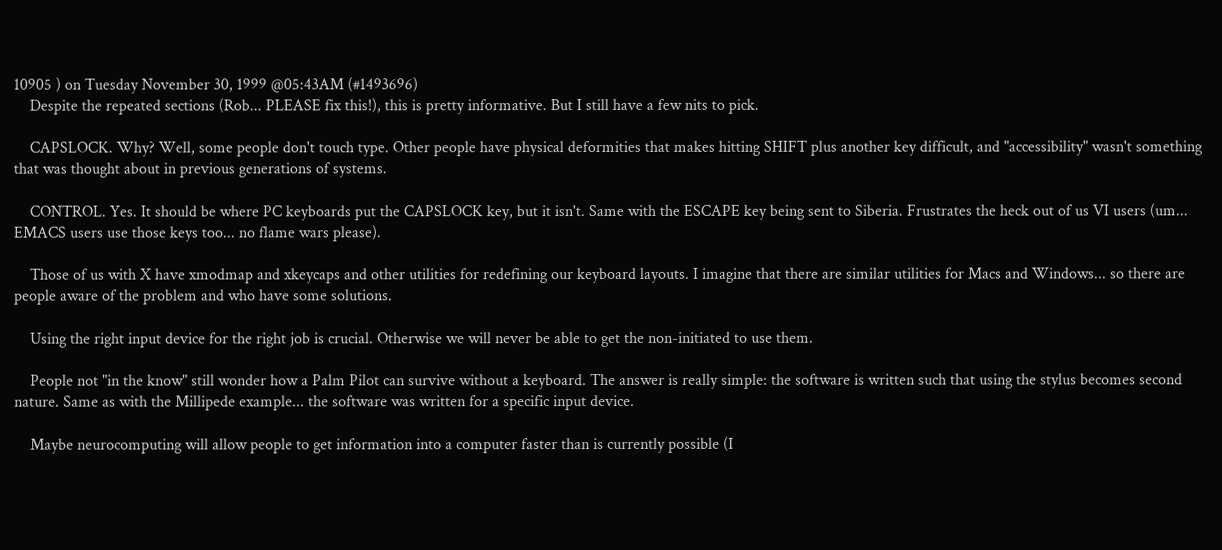10905 ) on Tuesday November 30, 1999 @05:43AM (#1493696)
    Despite the repeated sections (Rob... PLEASE fix this!), this is pretty informative. But I still have a few nits to pick.

    CAPSLOCK. Why? Well, some people don't touch type. Other people have physical deformities that makes hitting SHIFT plus another key difficult, and "accessibility" wasn't something that was thought about in previous generations of systems.

    CONTROL. Yes. It should be where PC keyboards put the CAPSLOCK key, but it isn't. Same with the ESCAPE key being sent to Siberia. Frustrates the heck out of us VI users (um... EMACS users use those keys too... no flame wars please).

    Those of us with X have xmodmap and xkeycaps and other utilities for redefining our keyboard layouts. I imagine that there are similar utilities for Macs and Windows... so there are people aware of the problem and who have some solutions.

    Using the right input device for the right job is crucial. Otherwise we will never be able to get the non-initiated to use them.

    People not "in the know" still wonder how a Palm Pilot can survive without a keyboard. The answer is really simple: the software is written such that using the stylus becomes second nature. Same as with the Millipede example... the software was written for a specific input device.

    Maybe neurocomputing will allow people to get information into a computer faster than is currently possible (I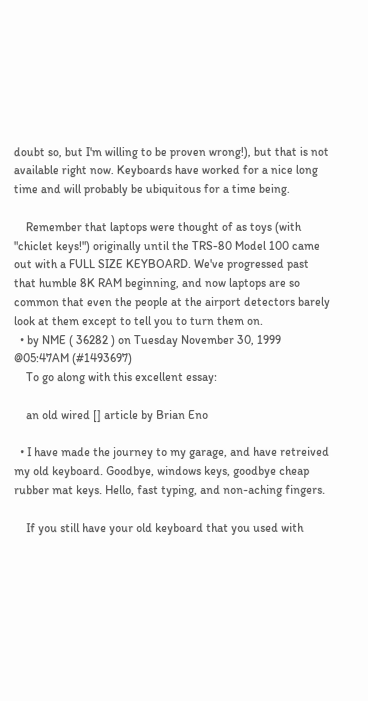doubt so, but I'm willing to be proven wrong!), but that is not available right now. Keyboards have worked for a nice long time and will probably be ubiquitous for a time being.

    Remember that laptops were thought of as toys (with "chiclet keys!") originally until the TRS-80 Model 100 came out with a FULL SIZE KEYBOARD. We've progressed past that humble 8K RAM beginning, and now laptops are so common that even the people at the airport detectors barely look at them except to tell you to turn them on.
  • by NME ( 36282 ) on Tuesday November 30, 1999 @05:47AM (#1493697)
    To go along with this excellent essay:

    an old wired [] article by Brian Eno

  • I have made the journey to my garage, and have retreived my old keyboard. Goodbye, windows keys, goodbye cheap rubber mat keys. Hello, fast typing, and non-aching fingers.

    If you still have your old keyboard that you used with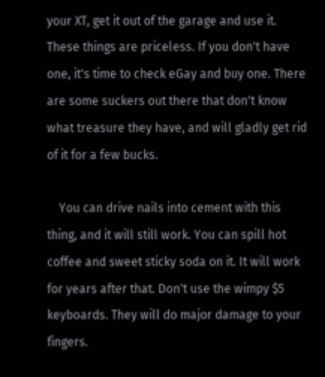your XT, get it out of the garage and use it. These things are priceless. If you don't have one, it's time to check eGay and buy one. There are some suckers out there that don't know what treasure they have, and will gladly get rid of it for a few bucks.

    You can drive nails into cement with this thing, and it will still work. You can spill hot coffee and sweet sticky soda on it. It will work for years after that. Don't use the wimpy $5 keyboards. They will do major damage to your fingers.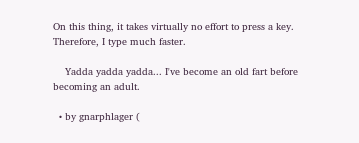On this thing, it takes virtually no effort to press a key. Therefore, I type much faster.

    Yadda yadda yadda... I've become an old fart before becoming an adult.

  • by gnarphlager (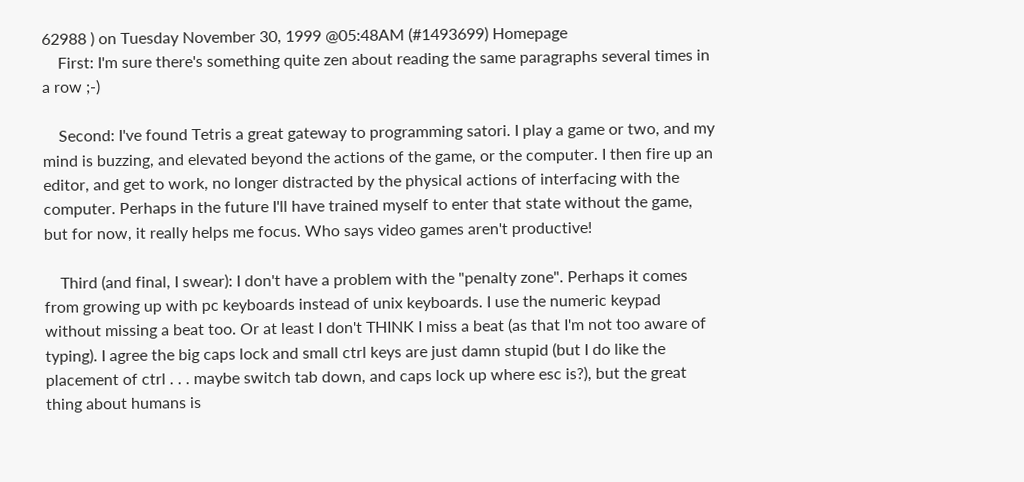62988 ) on Tuesday November 30, 1999 @05:48AM (#1493699) Homepage
    First: I'm sure there's something quite zen about reading the same paragraphs several times in a row ;-)

    Second: I've found Tetris a great gateway to programming satori. I play a game or two, and my mind is buzzing, and elevated beyond the actions of the game, or the computer. I then fire up an editor, and get to work, no longer distracted by the physical actions of interfacing with the computer. Perhaps in the future I'll have trained myself to enter that state without the game, but for now, it really helps me focus. Who says video games aren't productive!

    Third (and final, I swear): I don't have a problem with the "penalty zone". Perhaps it comes from growing up with pc keyboards instead of unix keyboards. I use the numeric keypad without missing a beat too. Or at least I don't THINK I miss a beat (as that I'm not too aware of typing). I agree the big caps lock and small ctrl keys are just damn stupid (but I do like the placement of ctrl . . . maybe switch tab down, and caps lock up where esc is?), but the great thing about humans is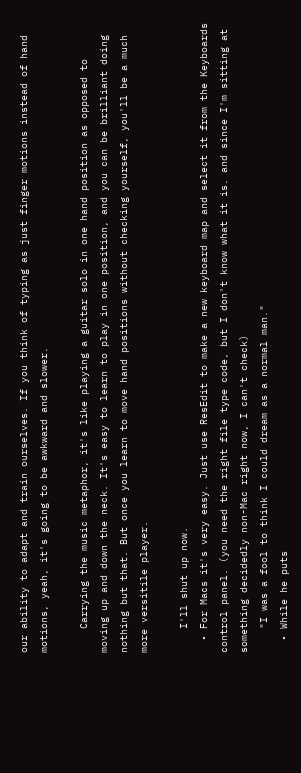our ability to adapt and train ourselves. If you think of typing as just finger motions instead of hand motions, yeah, it's going to be awkward and slower.

    Carrying the music metaphor, it's like playing a guitar solo in one hand position as opposed to moving up and down the neck. It's easy to learn to play in one position, and you can be brilliant doing nothing but that. But once you learn to move hand positions without checking yourself, you'll be a much more versitile player.

    I'll shut up now.
  • For Macs it's very easy. Just use ResEdit to make a new keyboard map and select it from the Keyboards control panel. (you need the right file type code, but I don't know what it is. and since I'm sitting at something decidedly non-Mac right now, I can't check)
    "I was a fool to think I could dream as a normal man."
  • While he puts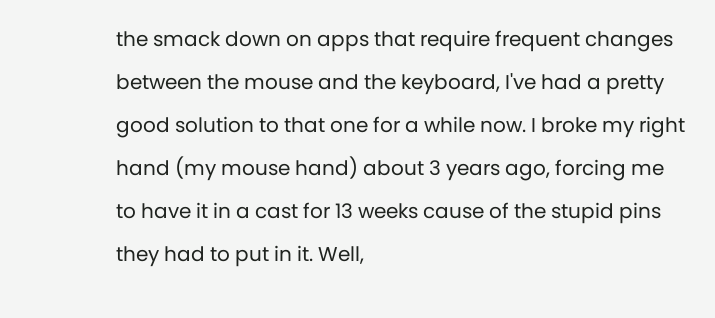the smack down on apps that require frequent changes between the mouse and the keyboard, I've had a pretty good solution to that one for a while now. I broke my right hand (my mouse hand) about 3 years ago, forcing me to have it in a cast for 13 weeks cause of the stupid pins they had to put in it. Well,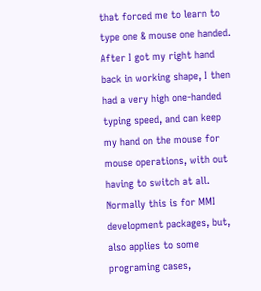that forced me to learn to type one & mouse one handed. After I got my right hand back in working shape, I then had a very high one-handed typing speed, and can keep my hand on the mouse for mouse operations, with out having to switch at all. Normally this is for MMI development packages, but, also applies to some programing cases,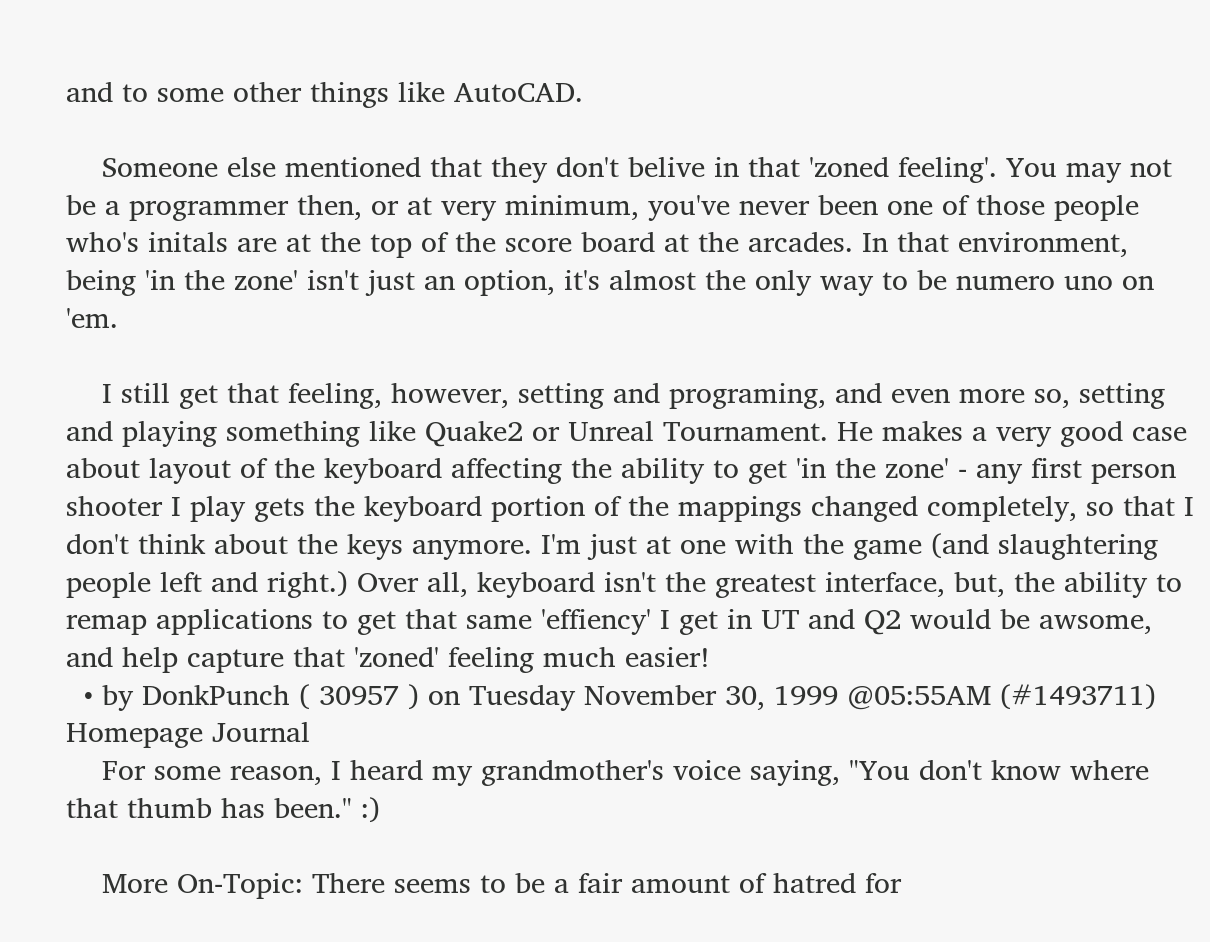and to some other things like AutoCAD.

    Someone else mentioned that they don't belive in that 'zoned feeling'. You may not be a programmer then, or at very minimum, you've never been one of those people who's initals are at the top of the score board at the arcades. In that environment, being 'in the zone' isn't just an option, it's almost the only way to be numero uno on 'em.

    I still get that feeling, however, setting and programing, and even more so, setting and playing something like Quake2 or Unreal Tournament. He makes a very good case about layout of the keyboard affecting the ability to get 'in the zone' - any first person shooter I play gets the keyboard portion of the mappings changed completely, so that I don't think about the keys anymore. I'm just at one with the game (and slaughtering people left and right.) Over all, keyboard isn't the greatest interface, but, the ability to remap applications to get that same 'effiency' I get in UT and Q2 would be awsome, and help capture that 'zoned' feeling much easier!
  • by DonkPunch ( 30957 ) on Tuesday November 30, 1999 @05:55AM (#1493711) Homepage Journal
    For some reason, I heard my grandmother's voice saying, "You don't know where that thumb has been." :)

    More On-Topic: There seems to be a fair amount of hatred for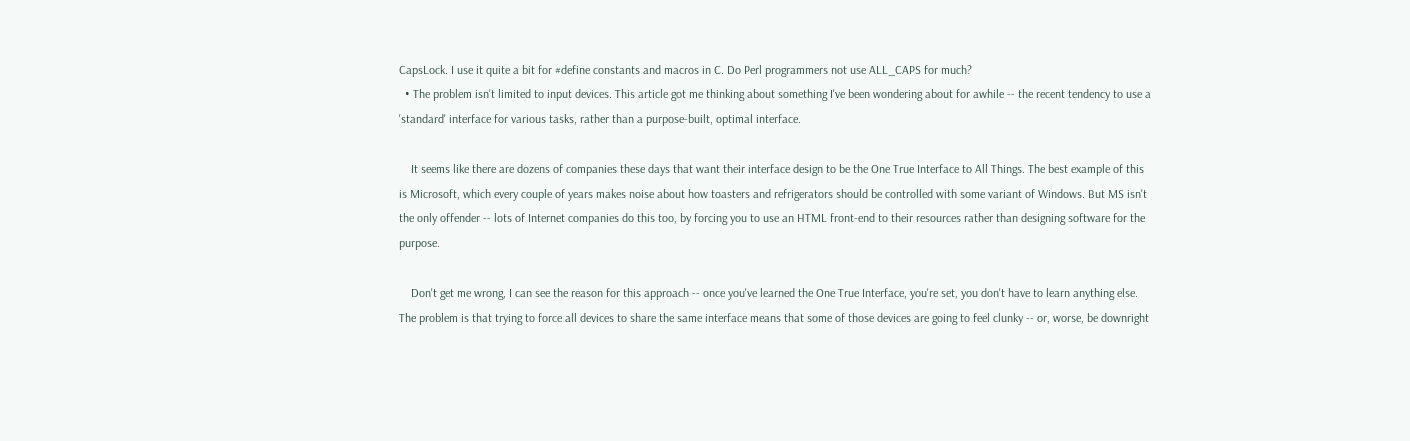CapsLock. I use it quite a bit for #define constants and macros in C. Do Perl programmers not use ALL_CAPS for much?
  • The problem isn't limited to input devices. This article got me thinking about something I've been wondering about for awhile -- the recent tendency to use a 'standard' interface for various tasks, rather than a purpose-built, optimal interface.

    It seems like there are dozens of companies these days that want their interface design to be the One True Interface to All Things. The best example of this is Microsoft, which every couple of years makes noise about how toasters and refrigerators should be controlled with some variant of Windows. But MS isn't the only offender -- lots of Internet companies do this too, by forcing you to use an HTML front-end to their resources rather than designing software for the purpose.

    Don't get me wrong, I can see the reason for this approach -- once you've learned the One True Interface, you're set, you don't have to learn anything else. The problem is that trying to force all devices to share the same interface means that some of those devices are going to feel clunky -- or, worse, be downright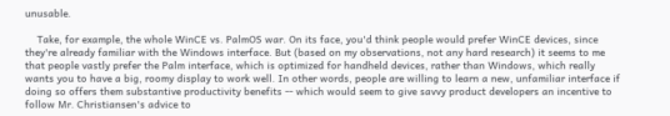unusable.

    Take, for example, the whole WinCE vs. PalmOS war. On its face, you'd think people would prefer WinCE devices, since they're already familiar with the Windows interface. But (based on my observations, not any hard research) it seems to me that people vastly prefer the Palm interface, which is optimized for handheld devices, rather than Windows, which really wants you to have a big, roomy display to work well. In other words, people are willing to learn a new, unfamiliar interface if doing so offers them substantive productivity benefits -- which would seem to give savvy product developers an incentive to follow Mr. Christiansen's advice to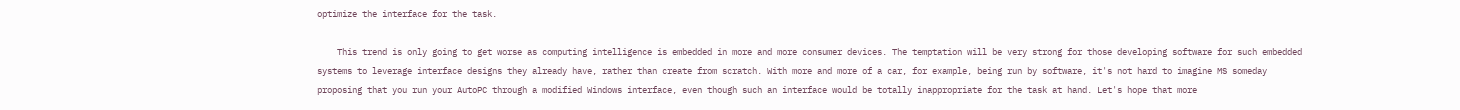optimize the interface for the task.

    This trend is only going to get worse as computing intelligence is embedded in more and more consumer devices. The temptation will be very strong for those developing software for such embedded systems to leverage interface designs they already have, rather than create from scratch. With more and more of a car, for example, being run by software, it's not hard to imagine MS someday proposing that you run your AutoPC through a modified Windows interface, even though such an interface would be totally inappropriate for the task at hand. Let's hope that more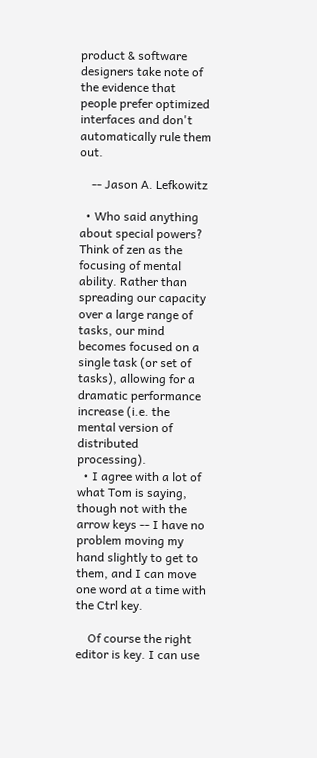product & software designers take note of the evidence that people prefer optimized interfaces and don't automatically rule them out.

    -- Jason A. Lefkowitz

  • Who said anything about special powers? Think of zen as the focusing of mental ability. Rather than spreading our capacity over a large range of tasks, our mind becomes focused on a single task (or set of tasks), allowing for a dramatic performance increase (i.e. the mental version of distributed processing).
  • I agree with a lot of what Tom is saying, though not with the arrow keys -- I have no problem moving my hand slightly to get to them, and I can move one word at a time with the Ctrl key.

    Of course the right editor is key. I can use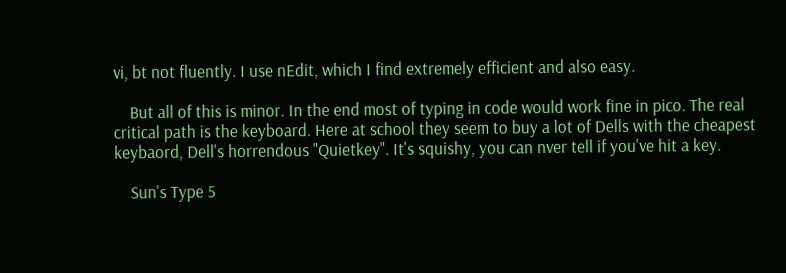vi, bt not fluently. I use nEdit, which I find extremely efficient and also easy.

    But all of this is minor. In the end most of typing in code would work fine in pico. The real critical path is the keyboard. Here at school they seem to buy a lot of Dells with the cheapest keybaord, Dell's horrendous "Quietkey". It's squishy, you can nver tell if you've hit a key.

    Sun's Type 5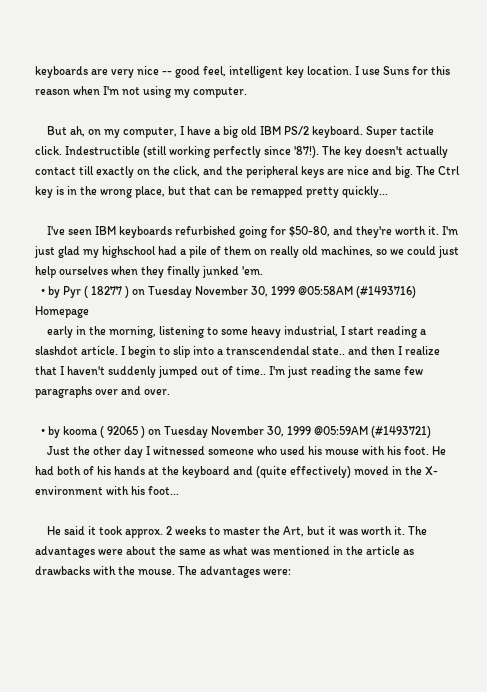keyboards are very nice -- good feel, intelligent key location. I use Suns for this reason when I'm not using my computer.

    But ah, on my computer, I have a big old IBM PS/2 keyboard. Super tactile click. Indestructible (still working perfectly since '87!). The key doesn't actually contact till exactly on the click, and the peripheral keys are nice and big. The Ctrl key is in the wrong place, but that can be remapped pretty quickly...

    I've seen IBM keyboards refurbished going for $50-80, and they're worth it. I'm just glad my highschool had a pile of them on really old machines, so we could just help ourselves when they finally junked 'em.
  • by Pyr ( 18277 ) on Tuesday November 30, 1999 @05:58AM (#1493716) Homepage
    early in the morning, listening to some heavy industrial, I start reading a slashdot article. I begin to slip into a transcendendal state.. and then I realize that I haven't suddenly jumped out of time.. I'm just reading the same few paragraphs over and over.

  • by kooma ( 92065 ) on Tuesday November 30, 1999 @05:59AM (#1493721)
    Just the other day I witnessed someone who used his mouse with his foot. He had both of his hands at the keyboard and (quite effectively) moved in the X-environment with his foot...

    He said it took approx. 2 weeks to master the Art, but it was worth it. The advantages were about the same as what was mentioned in the article as drawbacks with the mouse. The advantages were: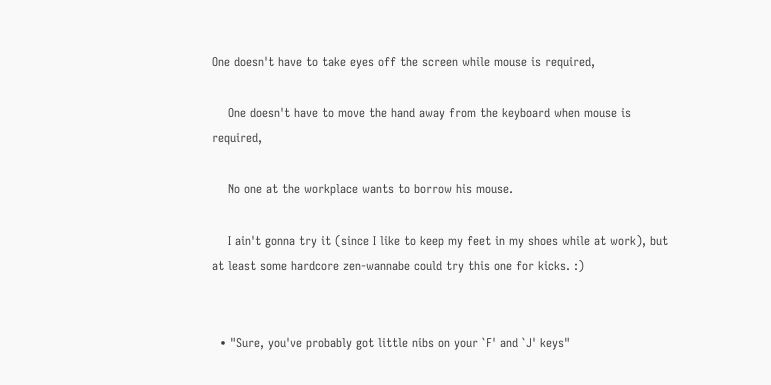One doesn't have to take eyes off the screen while mouse is required,

    One doesn't have to move the hand away from the keyboard when mouse is required,

    No one at the workplace wants to borrow his mouse.

    I ain't gonna try it (since I like to keep my feet in my shoes while at work), but at least some hardcore zen-wannabe could try this one for kicks. :)


  • "Sure, you've probably got little nibs on your `F' and `J' keys"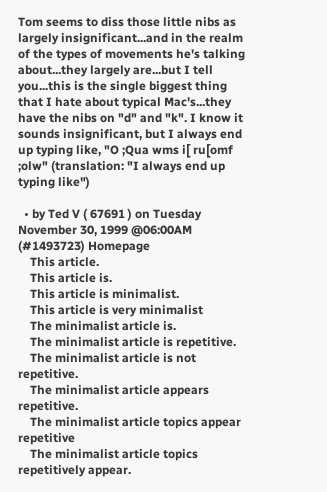Tom seems to diss those little nibs as largely insignificant...and in the realm of the types of movements he's talking about...they largely are...but I tell you...this is the single biggest thing that I hate about typical Mac's...they have the nibs on "d" and "k". I know it sounds insignificant, but I always end up typing like, "O ;Qua wms i[ ru[omf ;olw" (translation: "I always end up typing like")

  • by Ted V ( 67691 ) on Tuesday November 30, 1999 @06:00AM (#1493723) Homepage
    This article.
    This article is.
    This article is minimalist.
    This article is very minimalist
    The minimalist article is.
    The minimalist article is repetitive.
    The minimalist article is not repetitive.
    The minimalist article appears repetitive.
    The minimalist article topics appear repetitive
    The minimalist article topics repetitively appear.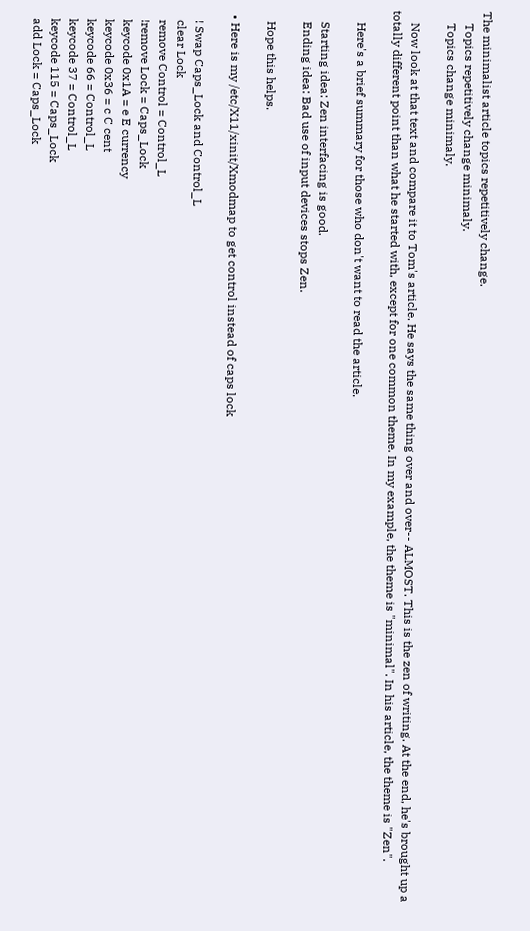The minimalist article topics repetitively change.
    Topics repetitively change minimaly.
    Topics change minimaly.

    Now look at that text and compare it to Tom's article. He says the same thing over and over-- ALMOST. This is the zen of writing. At the end, he's brought up a totally different point than what he started with, except for one common theme. In my example, the theme is "minimal". In his article, the theme is "Zen".

    Here's a brief summary for those who don't want to read the article.

    Starting idea: Zen interfacing is good.
    Ending idea: Bad use of input devices stops Zen.

    Hope this helps.

  • Here is my /etc/X11/xinit/Xmodmap to get control instead of caps lock

    ! Swap Caps_Lock and Control_L
    clear Lock
    remove Control = Control_L
    !remove Lock = Caps_Lock
    keycode 0x1A = e E currency
    keycode 0x36 = c C cent
    keycode 66 = Control_L
    keycode 37 = Control_L
    keycode 115 = Caps_Lock
    add Lock = Caps_Lock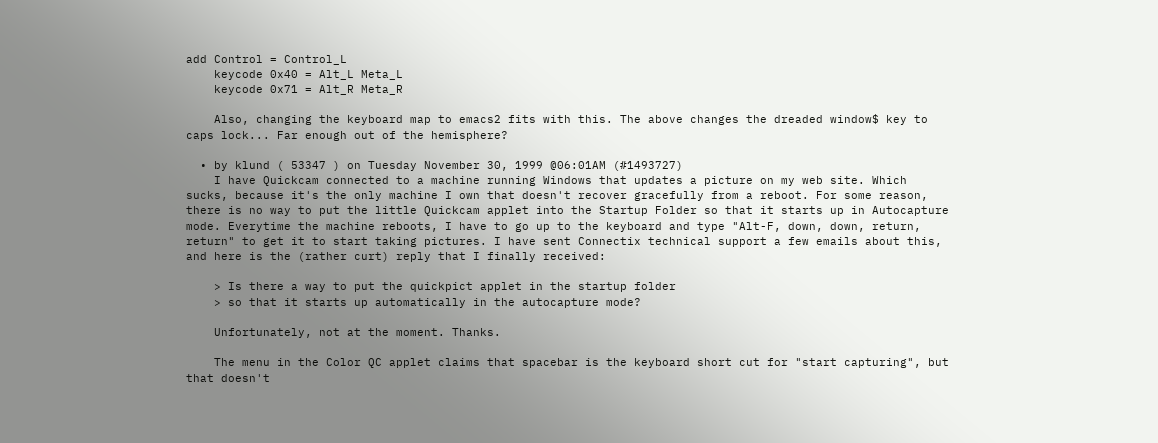add Control = Control_L
    keycode 0x40 = Alt_L Meta_L
    keycode 0x71 = Alt_R Meta_R

    Also, changing the keyboard map to emacs2 fits with this. The above changes the dreaded window$ key to caps lock... Far enough out of the hemisphere?

  • by klund ( 53347 ) on Tuesday November 30, 1999 @06:01AM (#1493727)
    I have Quickcam connected to a machine running Windows that updates a picture on my web site. Which sucks, because it's the only machine I own that doesn't recover gracefully from a reboot. For some reason, there is no way to put the little Quickcam applet into the Startup Folder so that it starts up in Autocapture mode. Everytime the machine reboots, I have to go up to the keyboard and type "Alt-F, down, down, return, return" to get it to start taking pictures. I have sent Connectix technical support a few emails about this, and here is the (rather curt) reply that I finally received:

    > Is there a way to put the quickpict applet in the startup folder
    > so that it starts up automatically in the autocapture mode?

    Unfortunately, not at the moment. Thanks.

    The menu in the Color QC applet claims that spacebar is the keyboard short cut for "start capturing", but that doesn't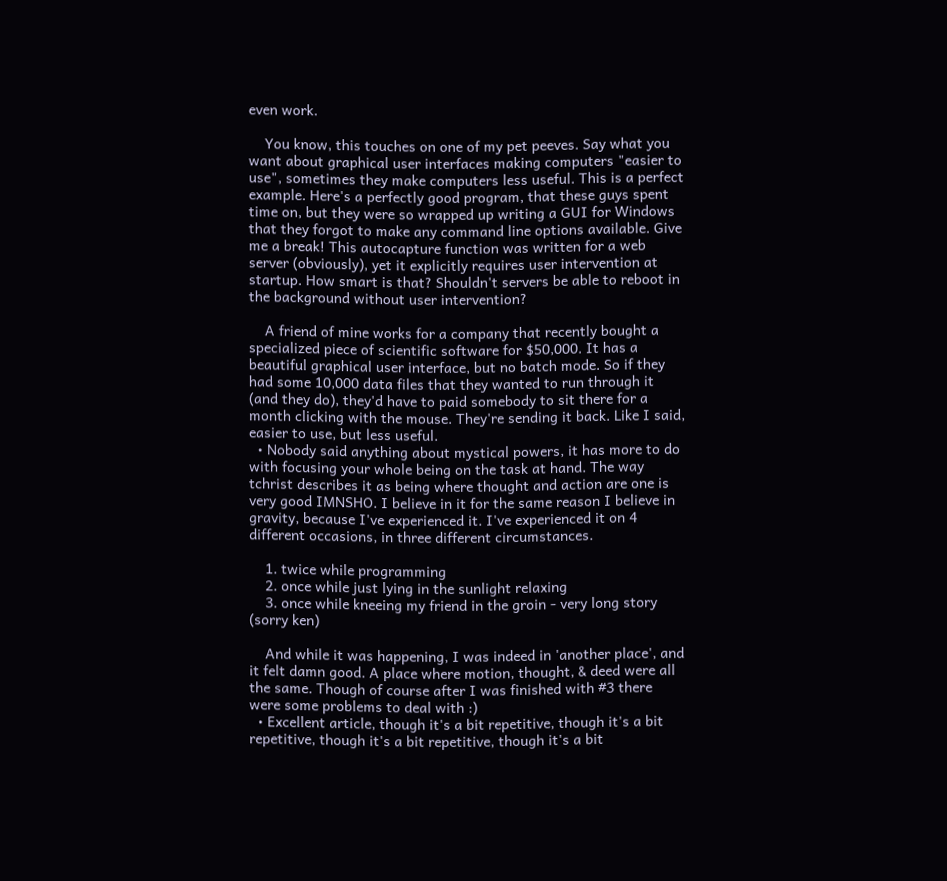even work.

    You know, this touches on one of my pet peeves. Say what you want about graphical user interfaces making computers "easier to use", sometimes they make computers less useful. This is a perfect example. Here's a perfectly good program, that these guys spent time on, but they were so wrapped up writing a GUI for Windows that they forgot to make any command line options available. Give me a break! This autocapture function was written for a web server (obviously), yet it explicitly requires user intervention at startup. How smart is that? Shouldn't servers be able to reboot in the background without user intervention?

    A friend of mine works for a company that recently bought a specialized piece of scientific software for $50,000. It has a beautiful graphical user interface, but no batch mode. So if they had some 10,000 data files that they wanted to run through it (and they do), they'd have to paid somebody to sit there for a month clicking with the mouse. They're sending it back. Like I said, easier to use, but less useful.
  • Nobody said anything about mystical powers, it has more to do with focusing your whole being on the task at hand. The way tchrist describes it as being where thought and action are one is very good IMNSHO. I believe in it for the same reason I believe in gravity, because I've experienced it. I've experienced it on 4 different occasions, in three different circumstances.

    1. twice while programming
    2. once while just lying in the sunlight relaxing
    3. once while kneeing my friend in the groin - very long story (sorry ken)

    And while it was happening, I was indeed in 'another place', and it felt damn good. A place where motion, thought, & deed were all the same. Though of course after I was finished with #3 there were some problems to deal with :)
  • Excellent article, though it's a bit repetitive, though it's a bit repetitive, though it's a bit repetitive, though it's a bit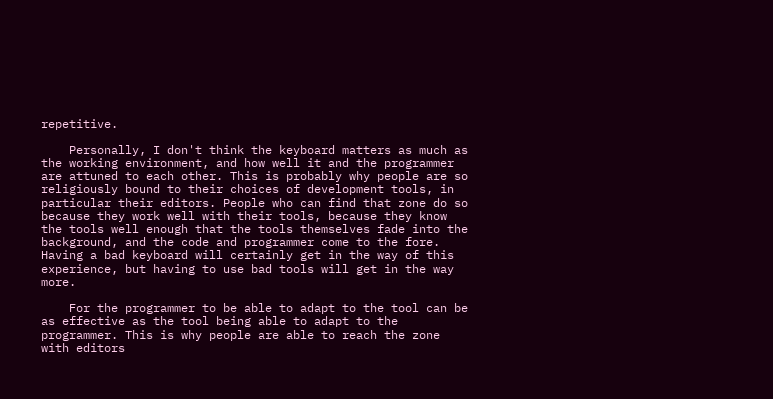repetitive.

    Personally, I don't think the keyboard matters as much as the working environment, and how well it and the programmer are attuned to each other. This is probably why people are so religiously bound to their choices of development tools, in particular their editors. People who can find that zone do so because they work well with their tools, because they know the tools well enough that the tools themselves fade into the background, and the code and programmer come to the fore. Having a bad keyboard will certainly get in the way of this experience, but having to use bad tools will get in the way more.

    For the programmer to be able to adapt to the tool can be as effective as the tool being able to adapt to the programmer. This is why people are able to reach the zone with editors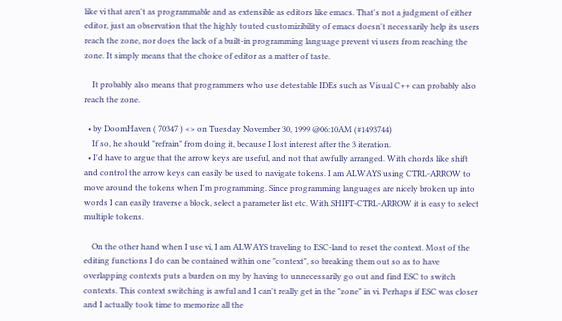like vi that aren't as programmable and as extensible as editors like emacs. That's not a judgment of either editor, just an observation that the highly touted customizibility of emacs doesn't necessarily help its users reach the zone, nor does the lack of a built-in programming language prevent vi users from reaching the zone. It simply means that the choice of editor as a matter of taste.

    It probably also means that programmers who use detestable IDEs such as Visual C++ can probably also reach the zone.

  • by DoomHaven ( 70347 ) <> on Tuesday November 30, 1999 @06:10AM (#1493744)
    If so, he should "refrain" from doing it, because I lost interest after the 3 iteration.
  • I'd have to argue that the arrow keys are useful, and not that awfully arranged. With chords like shift and control the arrow keys can easily be used to navigate tokens. I am ALWAYS using CTRL-ARROW to move around the tokens when I'm programming. Since programming languages are nicely broken up into words I can easily traverse a block, select a parameter list etc. With SHIFT-CTRL-ARROW it is easy to select multiple tokens.

    On the other hand when I use vi, I am ALWAYS traveling to ESC-land to reset the context. Most of the editing functions I do can be contained within one "context", so breaking them out so as to have overlapping contexts puts a burden on my by having to unnecessarily go out and find ESC to switch contexts. This context switching is awful and I can't really get in the "zone" in vi. Perhaps if ESC was closer and I actually took time to memorize all the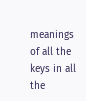meanings of all the keys in all the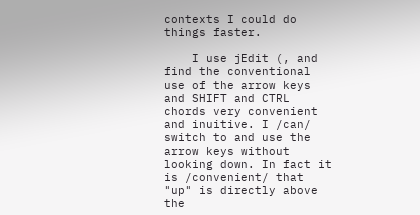contexts I could do things faster.

    I use jEdit (, and find the conventional use of the arrow keys and SHIFT and CTRL chords very convenient and inuitive. I /can/ switch to and use the arrow keys without looking down. In fact it is /convenient/ that "up" is directly above the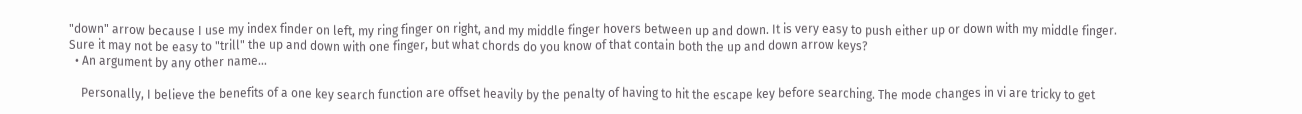"down" arrow because I use my index finder on left, my ring finger on right, and my middle finger hovers between up and down. It is very easy to push either up or down with my middle finger. Sure it may not be easy to "trill" the up and down with one finger, but what chords do you know of that contain both the up and down arrow keys?
  • An argument by any other name...

    Personally, I believe the benefits of a one key search function are offset heavily by the penalty of having to hit the escape key before searching. The mode changes in vi are tricky to get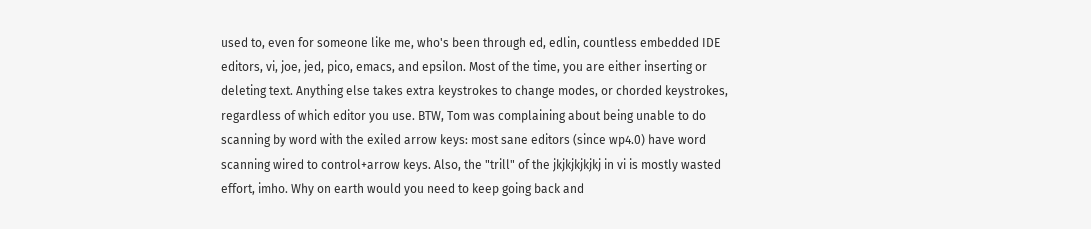used to, even for someone like me, who's been through ed, edlin, countless embedded IDE editors, vi, joe, jed, pico, emacs, and epsilon. Most of the time, you are either inserting or deleting text. Anything else takes extra keystrokes to change modes, or chorded keystrokes, regardless of which editor you use. BTW, Tom was complaining about being unable to do scanning by word with the exiled arrow keys: most sane editors (since wp4.0) have word scanning wired to control+arrow keys. Also, the "trill" of the jkjkjkjkjkj in vi is mostly wasted effort, imho. Why on earth would you need to keep going back and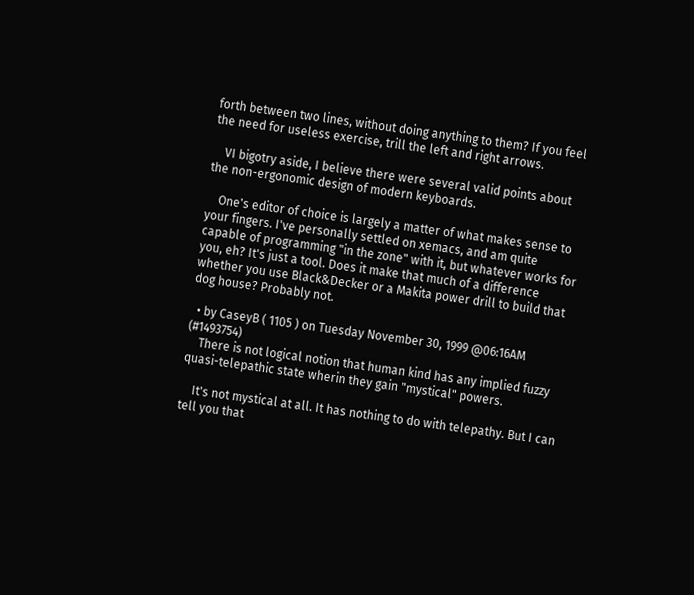forth between two lines, without doing anything to them? If you feel the need for useless exercise, trill the left and right arrows.

    VI bigotry aside, I believe there were several valid points about the non-ergonomic design of modern keyboards.

    One's editor of choice is largely a matter of what makes sense to your fingers. I've personally settled on xemacs, and am quite capable of programming "in the zone" with it, but whatever works for you, eh? It's just a tool. Does it make that much of a difference whether you use Black&Decker or a Makita power drill to build that dog house? Probably not.

  • by CaseyB ( 1105 ) on Tuesday November 30, 1999 @06:16AM (#1493754)
    There is not logical notion that human kind has any implied fuzzy quasi-telepathic state wherin they gain "mystical" powers.

    It's not mystical at all. It has nothing to do with telepathy. But I can tell you that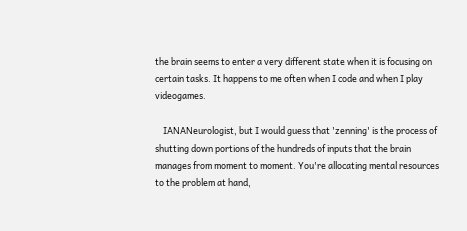the brain seems to enter a very different state when it is focusing on certain tasks. It happens to me often when I code and when I play videogames.

    IANANeurologist, but I would guess that 'zenning' is the process of shutting down portions of the hundreds of inputs that the brain manages from moment to moment. You're allocating mental resources to the problem at hand,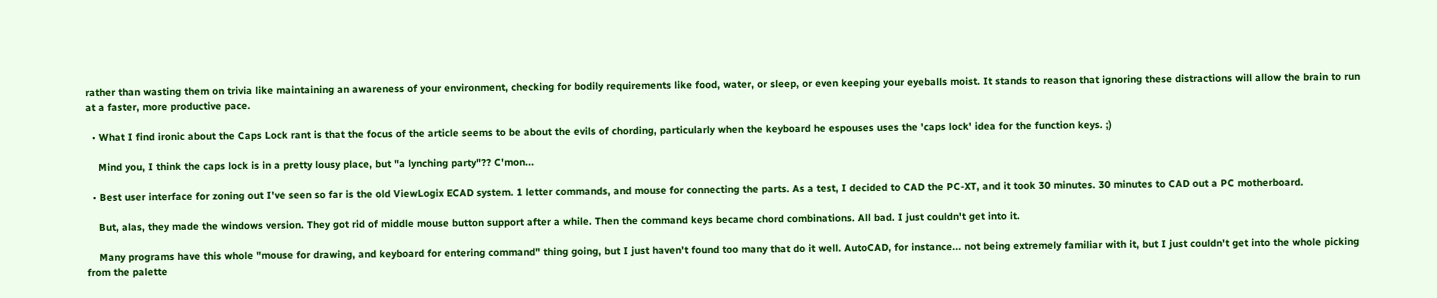rather than wasting them on trivia like maintaining an awareness of your environment, checking for bodily requirements like food, water, or sleep, or even keeping your eyeballs moist. It stands to reason that ignoring these distractions will allow the brain to run at a faster, more productive pace.

  • What I find ironic about the Caps Lock rant is that the focus of the article seems to be about the evils of chording, particularly when the keyboard he espouses uses the 'caps lock' idea for the function keys. ;)

    Mind you, I think the caps lock is in a pretty lousy place, but "a lynching party"?? C'mon...

  • Best user interface for zoning out I've seen so far is the old ViewLogix ECAD system. 1 letter commands, and mouse for connecting the parts. As a test, I decided to CAD the PC-XT, and it took 30 minutes. 30 minutes to CAD out a PC motherboard.

    But, alas, they made the windows version. They got rid of middle mouse button support after a while. Then the command keys became chord combinations. All bad. I just couldn't get into it.

    Many programs have this whole "mouse for drawing, and keyboard for entering command" thing going, but I just haven't found too many that do it well. AutoCAD, for instance... not being extremely familiar with it, but I just couldn't get into the whole picking from the palette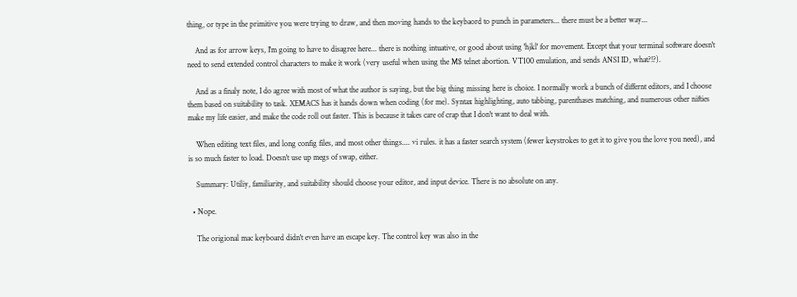thing, or type in the primitive you were trying to draw, and then moving hands to the keybaord to punch in parameters... there must be a better way...

    And as for arrow keys, I'm going to have to disagree here... there is nothing intuative, or good about using 'hjkl' for movement. Except that your terminal software doesn't need to send extended control characters to make it work (very useful when using the M$ telnet abortion. VT100 emulation, and sends ANSI ID, what?!?).

    And as a finaly note, I do agree with most of what the author is saying, but the big thing missing here is choice. I normally work a bunch of differnt editors, and I choose them based on suitability to task. XEMACS has it hands down when coding (for me). Syntax highlighting, auto tabbing, parenthases matching, and numerous other nifties make my life easier, and make the code roll out faster. This is because it takes care of crap that I don't want to deal with.

    When editing text files, and long config files, and most other things.... vi rules. it has a faster search system (fewer keystrokes to get it to give you the love you need), and is so much faster to load. Doesn't use up megs of swap, either.

    Summary: Utiliy, familiarity, and suitability should choose your editor, and input device. There is no absolute on any.

  • Nope.

    The origional mac keyboard didn't even have an escape key. The control key was also in the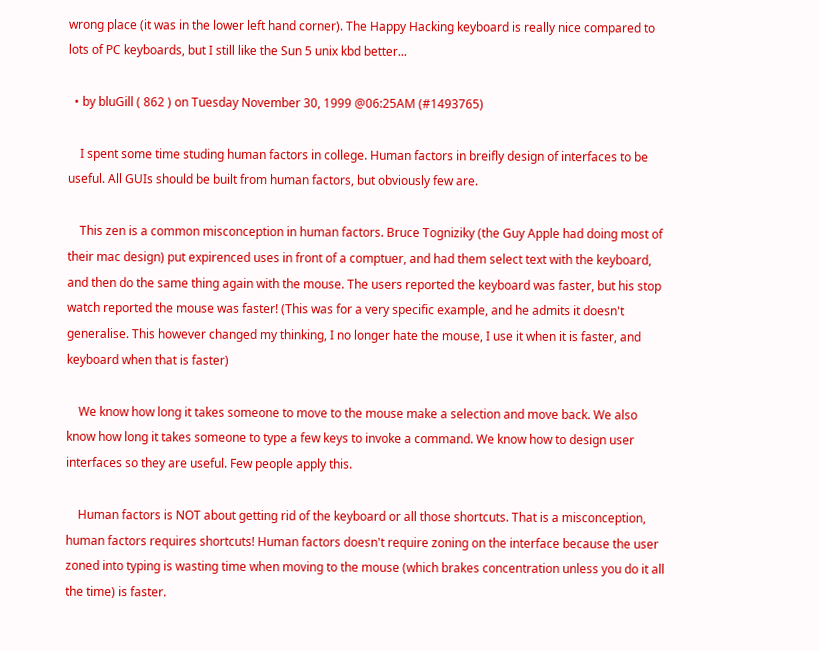wrong place (it was in the lower left hand corner). The Happy Hacking keyboard is really nice compared to lots of PC keyboards, but I still like the Sun 5 unix kbd better...

  • by bluGill ( 862 ) on Tuesday November 30, 1999 @06:25AM (#1493765)

    I spent some time studing human factors in college. Human factors in breifly design of interfaces to be useful. All GUIs should be built from human factors, but obviously few are.

    This zen is a common misconception in human factors. Bruce Togniziky (the Guy Apple had doing most of their mac design) put expirenced uses in front of a comptuer, and had them select text with the keyboard, and then do the same thing again with the mouse. The users reported the keyboard was faster, but his stop watch reported the mouse was faster! (This was for a very specific example, and he admits it doesn't generalise. This however changed my thinking, I no longer hate the mouse, I use it when it is faster, and keyboard when that is faster)

    We know how long it takes someone to move to the mouse make a selection and move back. We also know how long it takes someone to type a few keys to invoke a command. We know how to design user interfaces so they are useful. Few people apply this.

    Human factors is NOT about getting rid of the keyboard or all those shortcuts. That is a misconception, human factors requires shortcuts! Human factors doesn't require zoning on the interface because the user zoned into typing is wasting time when moving to the mouse (which brakes concentration unless you do it all the time) is faster.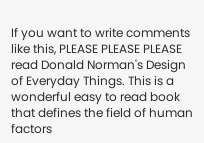If you want to write comments like this, PLEASE PLEASE PLEASE read Donald Norman's Design of Everyday Things. This is a wonderful easy to read book that defines the field of human factors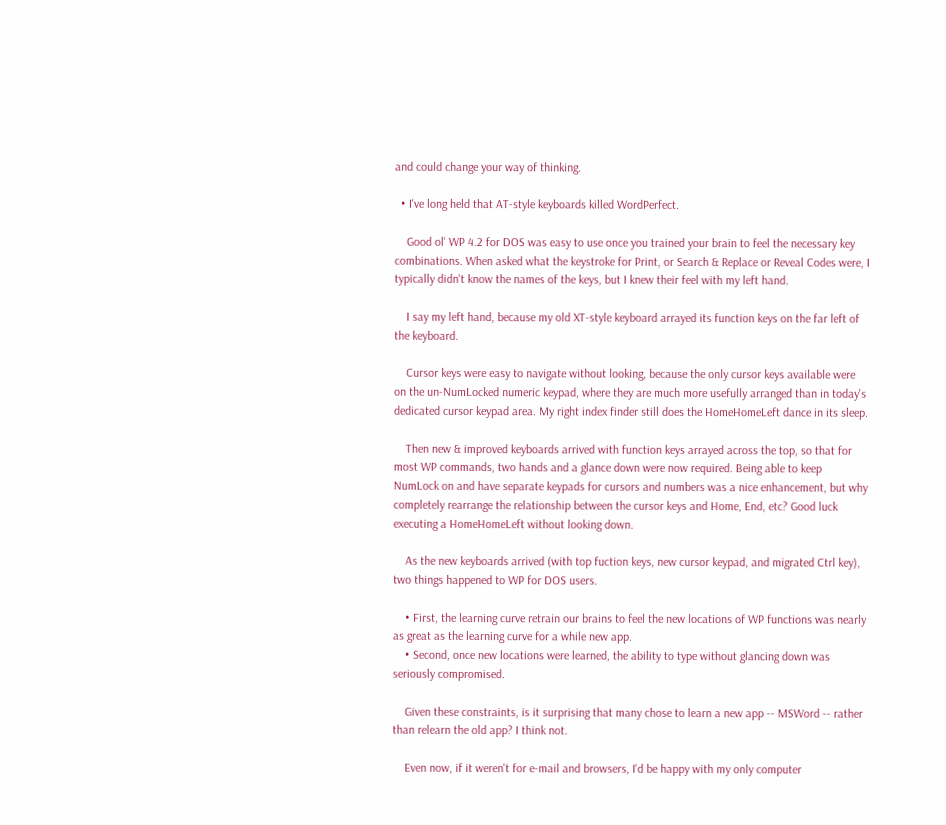and could change your way of thinking.

  • I've long held that AT-style keyboards killed WordPerfect.

    Good ol' WP 4.2 for DOS was easy to use once you trained your brain to feel the necessary key combinations. When asked what the keystroke for Print, or Search & Replace or Reveal Codes were, I typically didn't know the names of the keys, but I knew their feel with my left hand.

    I say my left hand, because my old XT-style keyboard arrayed its function keys on the far left of the keyboard.

    Cursor keys were easy to navigate without looking, because the only cursor keys available were on the un-NumLocked numeric keypad, where they are much more usefully arranged than in today's dedicated cursor keypad area. My right index finder still does the HomeHomeLeft dance in its sleep.

    Then new & improved keyboards arrived with function keys arrayed across the top, so that for most WP commands, two hands and a glance down were now required. Being able to keep NumLock on and have separate keypads for cursors and numbers was a nice enhancement, but why completely rearrange the relationship between the cursor keys and Home, End, etc? Good luck executing a HomeHomeLeft without looking down.

    As the new keyboards arrived (with top fuction keys, new cursor keypad, and migrated Ctrl key), two things happened to WP for DOS users.

    • First, the learning curve retrain our brains to feel the new locations of WP functions was nearly as great as the learning curve for a while new app.
    • Second, once new locations were learned, the ability to type without glancing down was seriously compromised.

    Given these constraints, is it surprising that many chose to learn a new app -- MSWord -- rather than relearn the old app? I think not.

    Even now, if it weren't for e-mail and browsers, I'd be happy with my only computer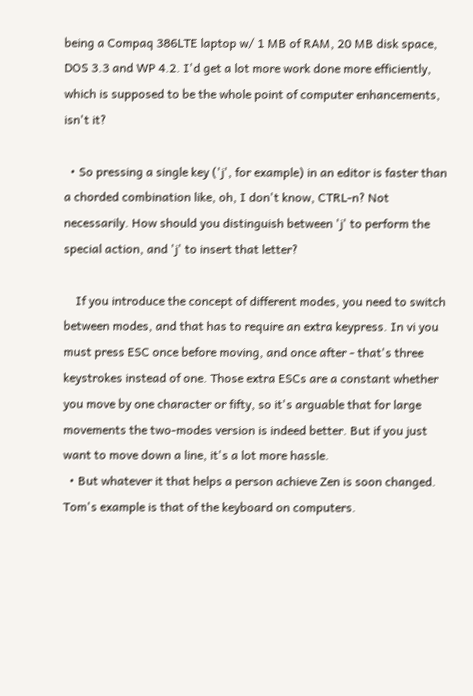being a Compaq 386LTE laptop w/ 1 MB of RAM, 20 MB disk space, DOS 3.3 and WP 4.2. I'd get a lot more work done more efficiently, which is supposed to be the whole point of computer enhancements, isn't it?

  • So pressing a single key ('j', for example) in an editor is faster than a chorded combination like, oh, I don't know, CTRL-n? Not necessarily. How should you distinguish between 'j' to perform the special action, and 'j' to insert that letter?

    If you introduce the concept of different modes, you need to switch between modes, and that has to require an extra keypress. In vi you must press ESC once before moving, and once after - that's three keystrokes instead of one. Those extra ESCs are a constant whether you move by one character or fifty, so it's arguable that for large movements the two-modes version is indeed better. But if you just want to move down a line, it's a lot more hassle.
  • But whatever it that helps a person achieve Zen is soon changed. Tom's example is that of the keyboard on computers.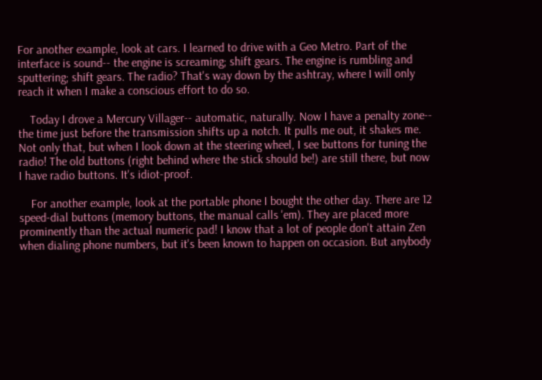For another example, look at cars. I learned to drive with a Geo Metro. Part of the interface is sound-- the engine is screaming; shift gears. The engine is rumbling and sputtering; shift gears. The radio? That's way down by the ashtray, where I will only reach it when I make a conscious effort to do so.

    Today I drove a Mercury Villager-- automatic, naturally. Now I have a penalty zone-- the time just before the transmission shifts up a notch. It pulls me out, it shakes me. Not only that, but when I look down at the steering wheel, I see buttons for tuning the radio! The old buttons (right behind where the stick should be!) are still there, but now I have radio buttons. It's idiot-proof.

    For another example, look at the portable phone I bought the other day. There are 12 speed-dial buttons (memory buttons, the manual calls 'em). They are placed more prominently than the actual numeric pad! I know that a lot of people don't attain Zen when dialing phone numbers, but it's been known to happen on occasion. But anybody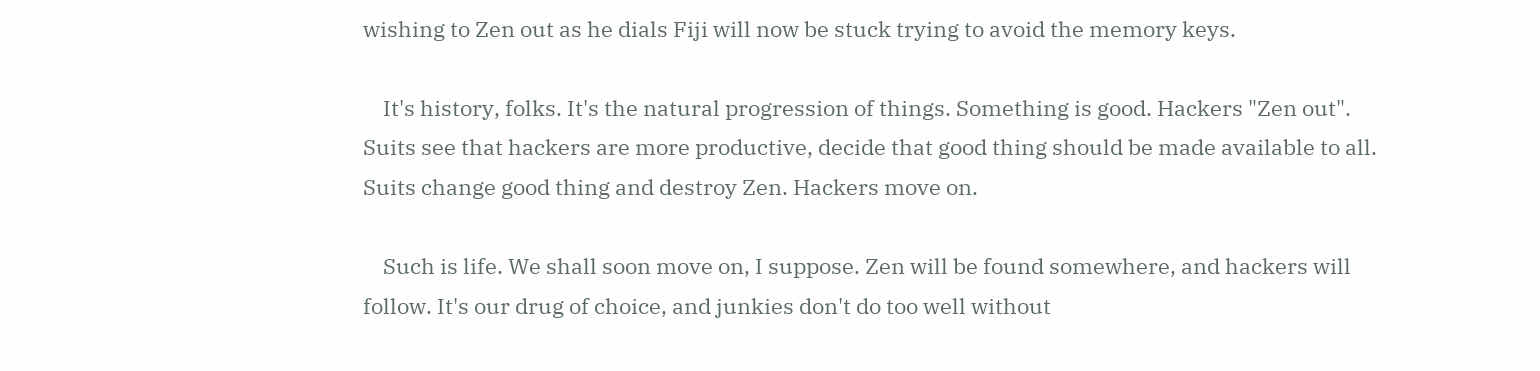wishing to Zen out as he dials Fiji will now be stuck trying to avoid the memory keys.

    It's history, folks. It's the natural progression of things. Something is good. Hackers "Zen out". Suits see that hackers are more productive, decide that good thing should be made available to all. Suits change good thing and destroy Zen. Hackers move on.

    Such is life. We shall soon move on, I suppose. Zen will be found somewhere, and hackers will follow. It's our drug of choice, and junkies don't do too well without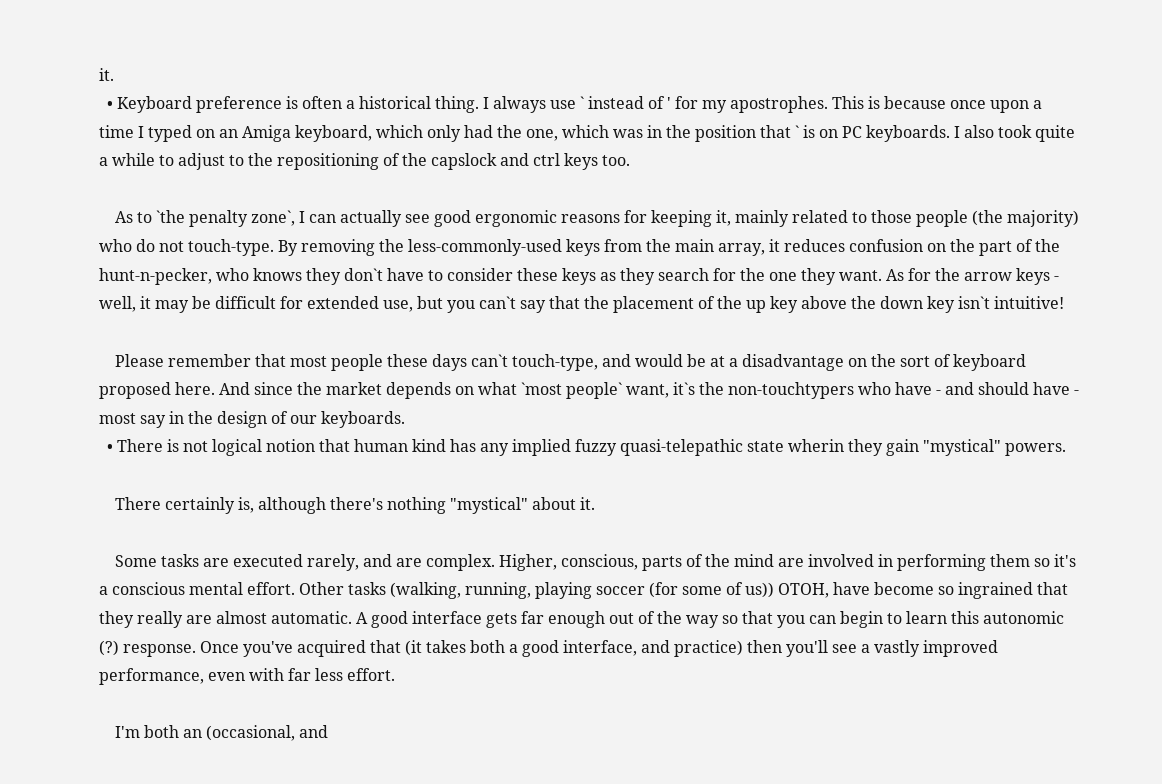it.
  • Keyboard preference is often a historical thing. I always use ` instead of ' for my apostrophes. This is because once upon a time I typed on an Amiga keyboard, which only had the one, which was in the position that ` is on PC keyboards. I also took quite a while to adjust to the repositioning of the capslock and ctrl keys too.

    As to `the penalty zone`, I can actually see good ergonomic reasons for keeping it, mainly related to those people (the majority) who do not touch-type. By removing the less-commonly-used keys from the main array, it reduces confusion on the part of the hunt-n-pecker, who knows they don`t have to consider these keys as they search for the one they want. As for the arrow keys - well, it may be difficult for extended use, but you can`t say that the placement of the up key above the down key isn`t intuitive!

    Please remember that most people these days can`t touch-type, and would be at a disadvantage on the sort of keyboard proposed here. And since the market depends on what `most people` want, it`s the non-touchtypers who have - and should have - most say in the design of our keyboards.
  • There is not logical notion that human kind has any implied fuzzy quasi-telepathic state wherin they gain "mystical" powers.

    There certainly is, although there's nothing "mystical" about it.

    Some tasks are executed rarely, and are complex. Higher, conscious, parts of the mind are involved in performing them so it's a conscious mental effort. Other tasks (walking, running, playing soccer (for some of us)) OTOH, have become so ingrained that they really are almost automatic. A good interface gets far enough out of the way so that you can begin to learn this autonomic (?) response. Once you've acquired that (it takes both a good interface, and practice) then you'll see a vastly improved performance, even with far less effort.

    I'm both an (occasional, and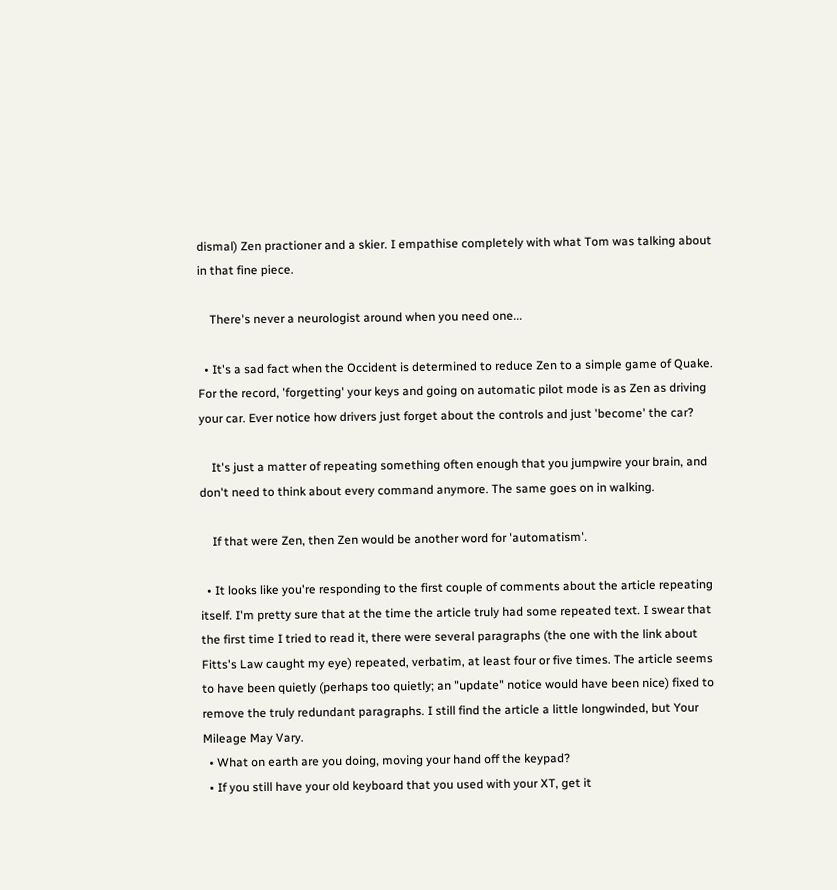dismal) Zen practioner and a skier. I empathise completely with what Tom was talking about in that fine piece.

    There's never a neurologist around when you need one...

  • It's a sad fact when the Occident is determined to reduce Zen to a simple game of Quake. For the record, 'forgetting' your keys and going on automatic pilot mode is as Zen as driving your car. Ever notice how drivers just forget about the controls and just 'become' the car?

    It's just a matter of repeating something often enough that you jumpwire your brain, and don't need to think about every command anymore. The same goes on in walking.

    If that were Zen, then Zen would be another word for 'automatism'.

  • It looks like you're responding to the first couple of comments about the article repeating itself. I'm pretty sure that at the time the article truly had some repeated text. I swear that the first time I tried to read it, there were several paragraphs (the one with the link about Fitts's Law caught my eye) repeated, verbatim, at least four or five times. The article seems to have been quietly (perhaps too quietly; an "update" notice would have been nice) fixed to remove the truly redundant paragraphs. I still find the article a little longwinded, but Your Mileage May Vary.
  • What on earth are you doing, moving your hand off the keypad?
  • If you still have your old keyboard that you used with your XT, get it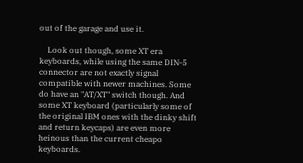out of the garage and use it.

    Look out though, some XT era keyboards, while using the same DIN-5 connector are not exactly signal compatible with newer machines. Some do have an "AT/XT" switch though. And some XT keyboard (particularly some of the original IBM ones with the dinky shift and return keycaps) are even more heinous than the current cheapo keyboards.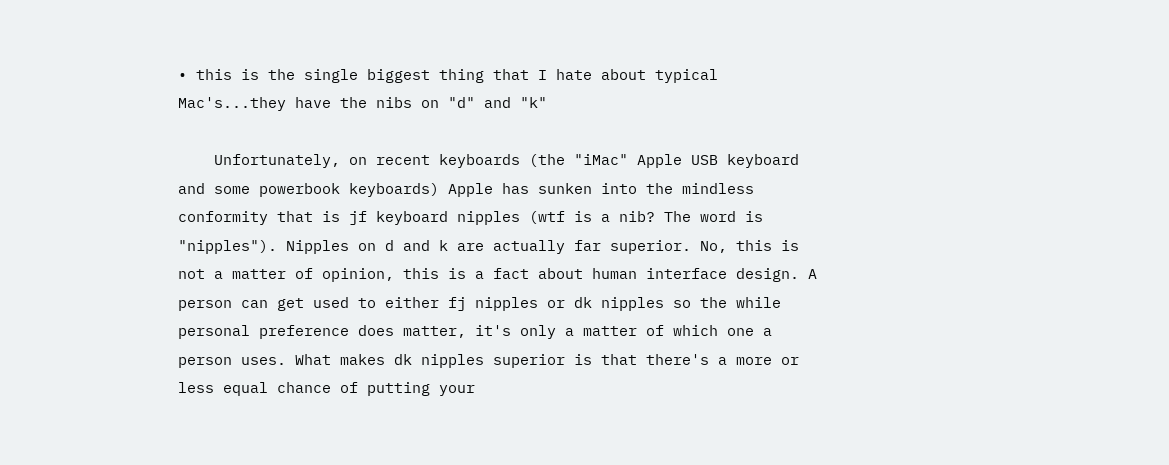• this is the single biggest thing that I hate about typical Mac's...they have the nibs on "d" and "k"

    Unfortunately, on recent keyboards (the "iMac" Apple USB keyboard and some powerbook keyboards) Apple has sunken into the mindless conformity that is jf keyboard nipples (wtf is a nib? The word is "nipples"). Nipples on d and k are actually far superior. No, this is not a matter of opinion, this is a fact about human interface design. A person can get used to either fj nipples or dk nipples so the while personal preference does matter, it's only a matter of which one a person uses. What makes dk nipples superior is that there's a more or less equal chance of putting your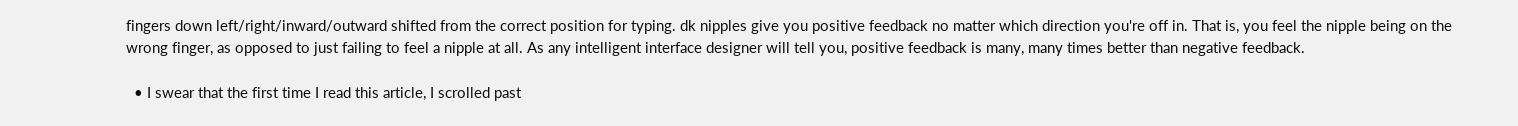fingers down left/right/inward/outward shifted from the correct position for typing. dk nipples give you positive feedback no matter which direction you're off in. That is, you feel the nipple being on the wrong finger, as opposed to just failing to feel a nipple at all. As any intelligent interface designer will tell you, positive feedback is many, many times better than negative feedback.

  • I swear that the first time I read this article, I scrolled past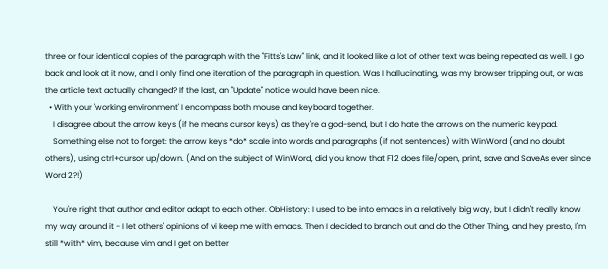three or four identical copies of the paragraph with the "Fitts's Law" link, and it looked like a lot of other text was being repeated as well. I go back and look at it now, and I only find one iteration of the paragraph in question. Was I hallucinating, was my browser tripping out, or was the article text actually changed? If the last, an "Update" notice would have been nice.
  • With your 'working environment' I encompass both mouse and keyboard together.
    I disagree about the arrow keys (if he means cursor keys) as they're a god-send, but I do hate the arrows on the numeric keypad.
    Something else not to forget: the arrow keys *do* scale into words and paragraphs (if not sentences) with WinWord (and no doubt others), using ctrl+cursor up/down. (And on the subject of WinWord, did you know that F12 does file/open, print, save and SaveAs ever since Word 2?!)

    You're right that author and editor adapt to each other. ObHistory: I used to be into emacs in a relatively big way, but I didn't really know my way around it - I let others' opinions of vi keep me with emacs. Then I decided to branch out and do the Other Thing, and hey presto, I'm still *with* vim, because vim and I get on better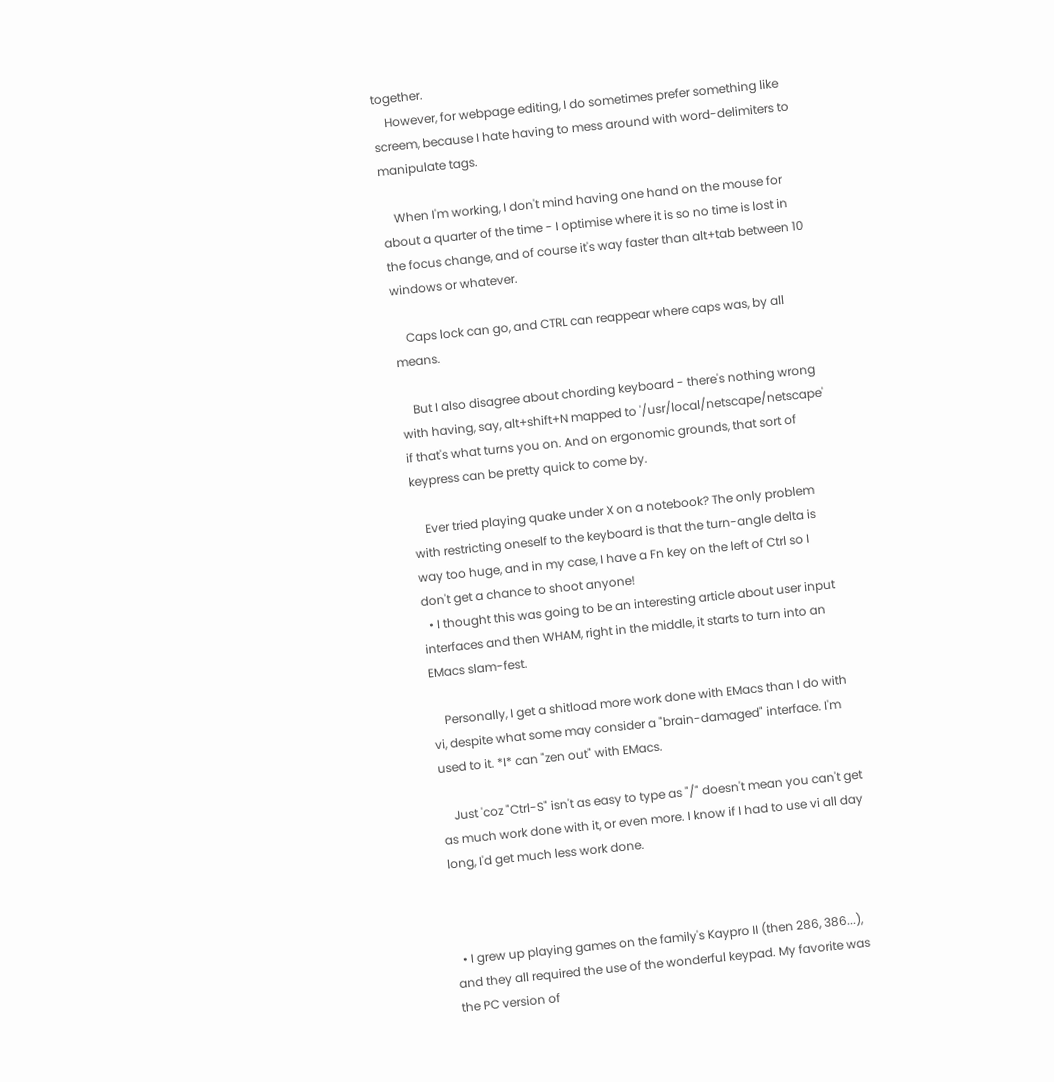together.
    However, for webpage editing, I do sometimes prefer something like screem, because I hate having to mess around with word-delimiters to manipulate tags.

    When I'm working, I don't mind having one hand on the mouse for about a quarter of the time - I optimise where it is so no time is lost in the focus change, and of course it's way faster than alt+tab between 10 windows or whatever.

    Caps lock can go, and CTRL can reappear where caps was, by all means.

    But I also disagree about chording keyboard - there's nothing wrong with having, say, alt+shift+N mapped to '/usr/local/netscape/netscape' if that's what turns you on. And on ergonomic grounds, that sort of keypress can be pretty quick to come by.

    Ever tried playing quake under X on a notebook? The only problem with restricting oneself to the keyboard is that the turn-angle delta is way too huge, and in my case, I have a Fn key on the left of Ctrl so I don't get a chance to shoot anyone!
  • I thought this was going to be an interesting article about user input interfaces and then WHAM, right in the middle, it starts to turn into an EMacs slam-fest.

    Personally, I get a shitload more work done with EMacs than I do with vi, despite what some may consider a "brain-damaged" interface. I'm used to it. *I* can "zen out" with EMacs.

    Just 'coz "Ctrl-S" isn't as easy to type as "/" doesn't mean you can't get as much work done with it, or even more. I know if I had to use vi all day long, I'd get much less work done.



  • I grew up playing games on the family's Kaypro II (then 286, 386...), and they all required the use of the wonderful keypad. My favorite was the PC version of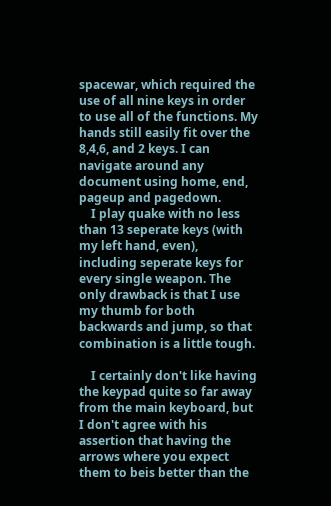spacewar, which required the use of all nine keys in order to use all of the functions. My hands still easily fit over the 8,4,6, and 2 keys. I can navigate around any document using home, end, pageup and pagedown.
    I play quake with no less than 13 seperate keys (with my left hand, even), including seperate keys for every single weapon. The only drawback is that I use my thumb for both backwards and jump, so that combination is a little tough.

    I certainly don't like having the keypad quite so far away from the main keyboard, but I don't agree with his assertion that having the arrows where you expect them to beis better than the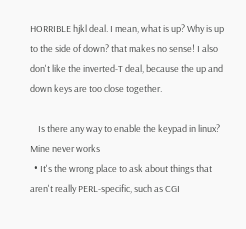HORRIBLE hjkl deal. I mean, what is up? Why is up to the side of down? that makes no sense! I also don't like the inverted-T deal, because the up and down keys are too close together.

    Is there any way to enable the keypad in linux? Mine never works
  • It's the wrong place to ask about things that aren't really PERL-specific, such as CGI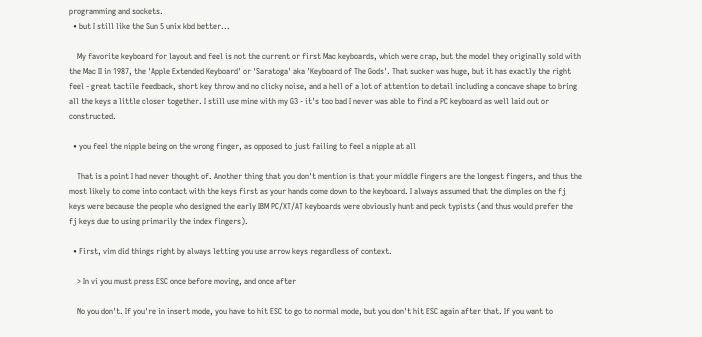programming and sockets.
  • but I still like the Sun 5 unix kbd better...

    My favorite keyboard for layout and feel is not the current or first Mac keyboards, which were crap, but the model they originally sold with the Mac II in 1987, the 'Apple Extended Keyboard' or 'Saratoga' aka 'Keyboard of The Gods'. That sucker was huge, but it has exactly the right feel - great tactile feedback, short key throw and no clicky noise, and a hell of a lot of attention to detail including a concave shape to bring all the keys a little closer together. I still use mine with my G3 - it's too bad I never was able to find a PC keyboard as well laid out or constructed.

  • you feel the nipple being on the wrong finger, as opposed to just failing to feel a nipple at all

    That is a point I had never thought of. Another thing that you don't mention is that your middle fingers are the longest fingers, and thus the most likely to come into contact with the keys first as your hands come down to the keyboard. I always assumed that the dimples on the fj keys were because the people who designed the early IBM PC/XT/AT keyboards were obviously hunt and peck typists (and thus would prefer the fj keys due to using primarily the index fingers).

  • First, vim did things right by always letting you use arrow keys regardless of context.

    > In vi you must press ESC once before moving, and once after

    No you don't. If you're in insert mode, you have to hit ESC to go to normal mode, but you don't hit ESC again after that. If you want to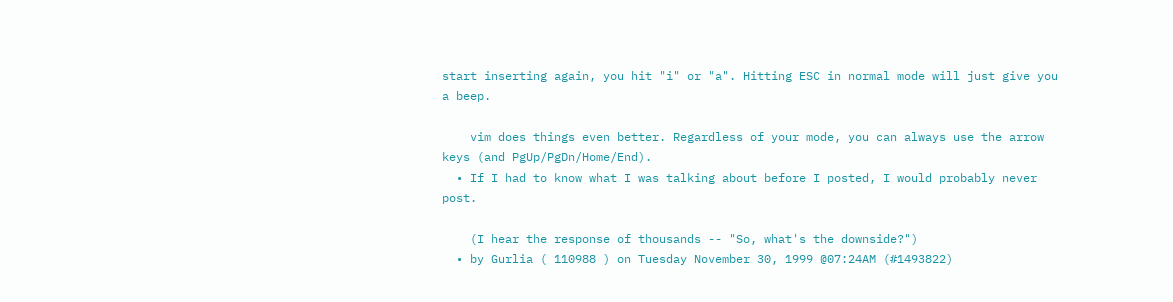start inserting again, you hit "i" or "a". Hitting ESC in normal mode will just give you a beep.

    vim does things even better. Regardless of your mode, you can always use the arrow keys (and PgUp/PgDn/Home/End).
  • If I had to know what I was talking about before I posted, I would probably never post.

    (I hear the response of thousands -- "So, what's the downside?")
  • by Gurlia ( 110988 ) on Tuesday November 30, 1999 @07:24AM (#1493822)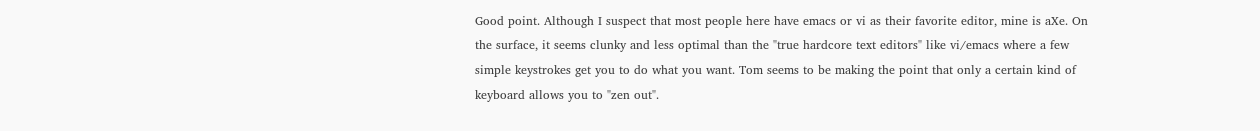Good point. Although I suspect that most people here have emacs or vi as their favorite editor, mine is aXe. On the surface, it seems clunky and less optimal than the "true hardcore text editors" like vi/emacs where a few simple keystrokes get you to do what you want. Tom seems to be making the point that only a certain kind of keyboard allows you to "zen out".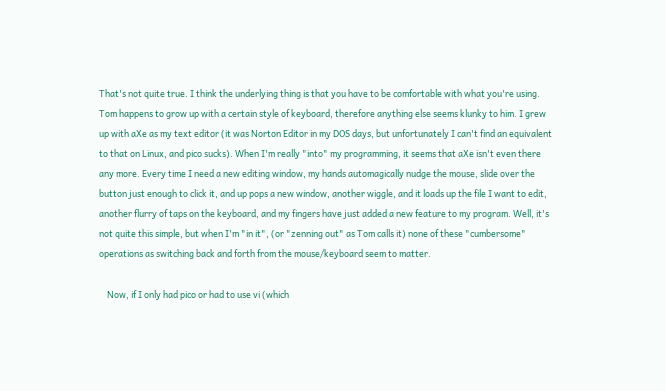That's not quite true. I think the underlying thing is that you have to be comfortable with what you're using. Tom happens to grow up with a certain style of keyboard, therefore anything else seems klunky to him. I grew up with aXe as my text editor (it was Norton Editor in my DOS days, but unfortunately I can't find an equivalent to that on Linux, and pico sucks). When I'm really "into" my programming, it seems that aXe isn't even there any more. Every time I need a new editing window, my hands automagically nudge the mouse, slide over the button just enough to click it, and up pops a new window, another wiggle, and it loads up the file I want to edit, another flurry of taps on the keyboard, and my fingers have just added a new feature to my program. Well, it's not quite this simple, but when I'm "in it", (or "zenning out" as Tom calls it) none of these "cumbersome" operations as switching back and forth from the mouse/keyboard seem to matter.

    Now, if I only had pico or had to use vi (which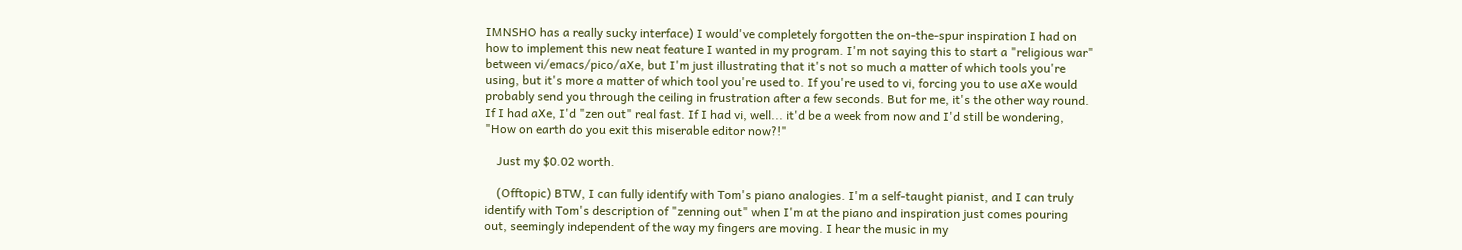IMNSHO has a really sucky interface) I would've completely forgotten the on-the-spur inspiration I had on how to implement this new neat feature I wanted in my program. I'm not saying this to start a "religious war" between vi/emacs/pico/aXe, but I'm just illustrating that it's not so much a matter of which tools you're using, but it's more a matter of which tool you're used to. If you're used to vi, forcing you to use aXe would probably send you through the ceiling in frustration after a few seconds. But for me, it's the other way round. If I had aXe, I'd "zen out" real fast. If I had vi, well... it'd be a week from now and I'd still be wondering, "How on earth do you exit this miserable editor now?!"

    Just my $0.02 worth.

    (Offtopic) BTW, I can fully identify with Tom's piano analogies. I'm a self-taught pianist, and I can truly identify with Tom's description of "zenning out" when I'm at the piano and inspiration just comes pouring out, seemingly independent of the way my fingers are moving. I hear the music in my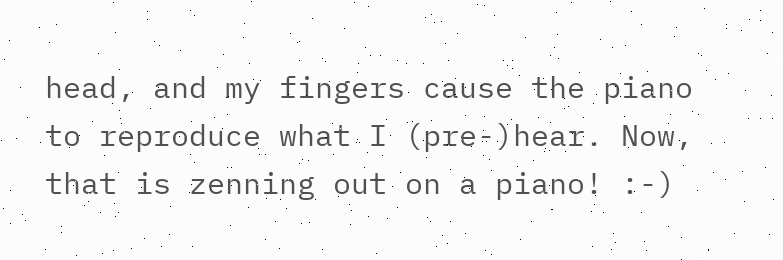head, and my fingers cause the piano to reproduce what I (pre-)hear. Now, that is zenning out on a piano! :-)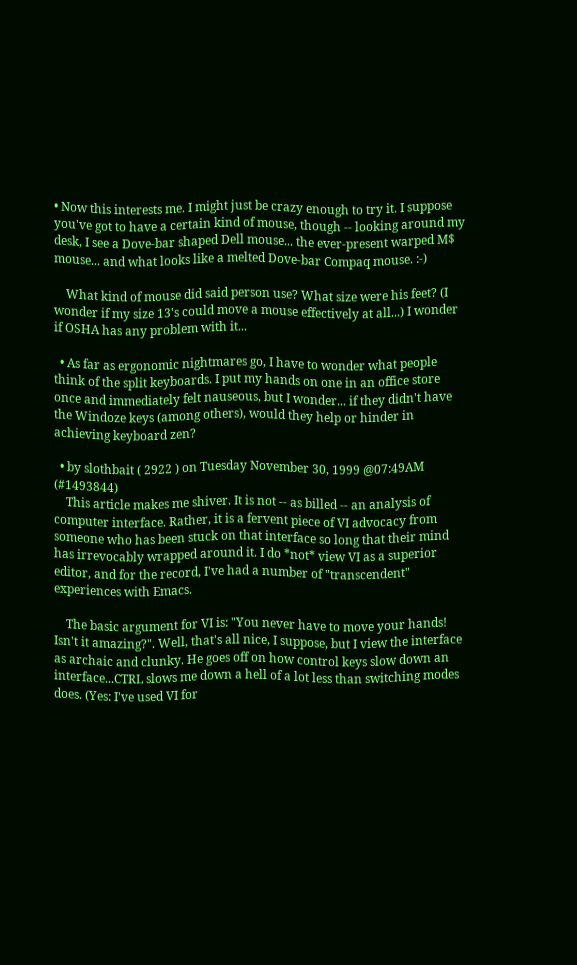• Now this interests me. I might just be crazy enough to try it. I suppose you've got to have a certain kind of mouse, though -- looking around my desk, I see a Dove-bar shaped Dell mouse... the ever-present warped M$ mouse... and what looks like a melted Dove-bar Compaq mouse. :-)

    What kind of mouse did said person use? What size were his feet? (I wonder if my size 13's could move a mouse effectively at all...) I wonder if OSHA has any problem with it...

  • As far as ergonomic nightmares go, I have to wonder what people think of the split keyboards. I put my hands on one in an office store once and immediately felt nauseous, but I wonder... if they didn't have the Windoze keys (among others), would they help or hinder in achieving keyboard zen?

  • by slothbait ( 2922 ) on Tuesday November 30, 1999 @07:49AM (#1493844)
    This article makes me shiver. It is not -- as billed -- an analysis of computer interface. Rather, it is a fervent piece of VI advocacy from someone who has been stuck on that interface so long that their mind has irrevocably wrapped around it. I do *not* view VI as a superior editor, and for the record, I've had a number of "transcendent" experiences with Emacs.

    The basic argument for VI is: "You never have to move your hands! Isn't it amazing?". Well, that's all nice, I suppose, but I view the interface as archaic and clunky. He goes off on how control keys slow down an interface...CTRL slows me down a hell of a lot less than switching modes does. (Yes: I've used VI for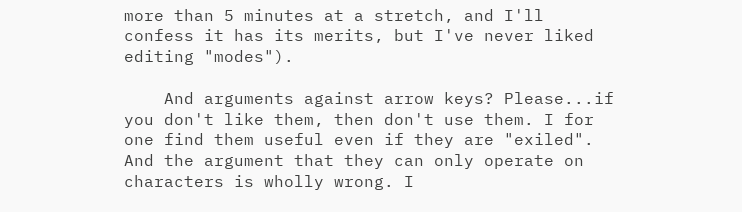more than 5 minutes at a stretch, and I'll confess it has its merits, but I've never liked editing "modes").

    And arguments against arrow keys? Please...if you don't like them, then don't use them. I for one find them useful even if they are "exiled". And the argument that they can only operate on characters is wholly wrong. I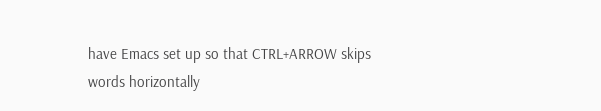have Emacs set up so that CTRL+ARROW skips words horizontally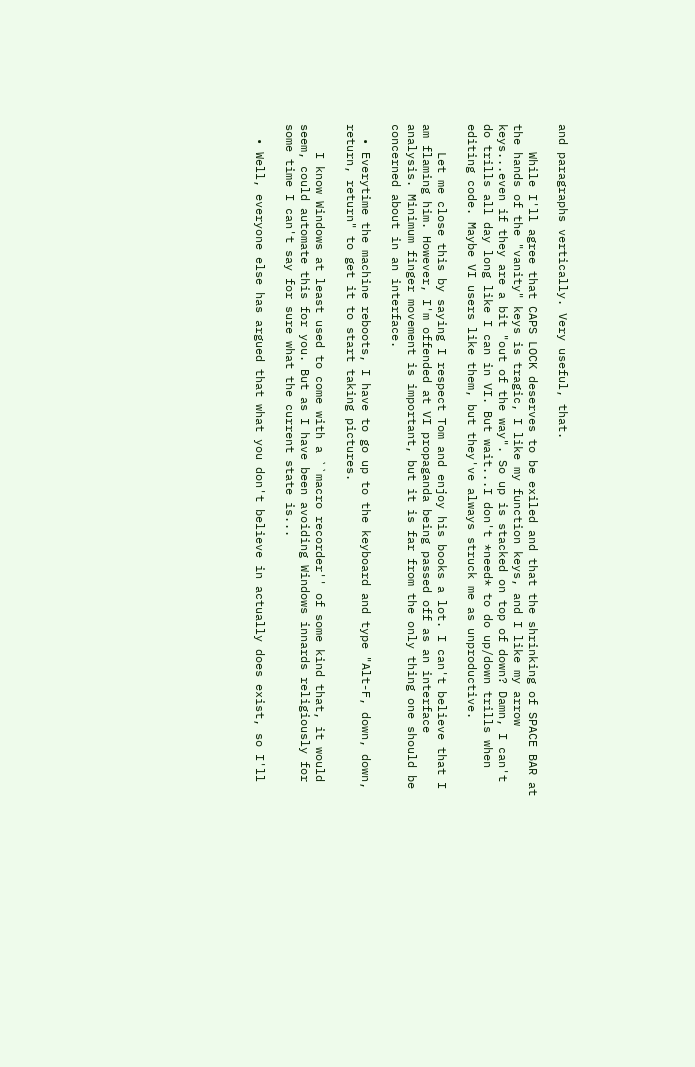and paragraphs vertically. Very useful, that.

    While I'll agree that CAPS LOCK deserves to be exiled and that the shrinking of SPACE BAR at the hands of the "vanity" keys is tragic, I like my function keys, and I like my arrow keys...even if they are a bit "out of the way". So up is stacked on top of down? Damn, I can't do trills all day long like I can in VI. But wait...I don't *need* to do up/down trills when editing code. Maybe VI users like them, but they've always struck me as unproductive.

    Let me close this by saying I respect Tom and enjoy his books a lot. I can't believe that I am flaming him. However, I'm offended at VI propaganda being passed off as an interface analysis. Minimum finger movement is important, but it is far from the only thing one should be concerned about in an interface.

  • Everytime the machine reboots, I have to go up to the keyboard and type "Alt-F, down, down, return, return" to get it to start taking pictures.

    I know Windows at least used to come with a ``macro recorder'' of some kind that, it would seem, could automate this for you. But as I have been avoiding Windows innards religiously for some time I can't say for sure what the current state is...

  • Well, everyone else has argued that what you don't believe in actually does exist, so I'll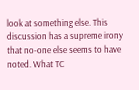look at something else. This discussion has a supreme irony that no-one else seems to have noted. What TC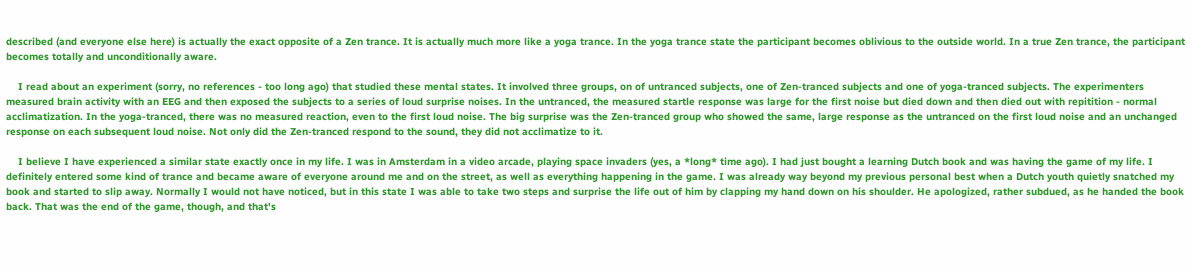described (and everyone else here) is actually the exact opposite of a Zen trance. It is actually much more like a yoga trance. In the yoga trance state the participant becomes oblivious to the outside world. In a true Zen trance, the participant becomes totally and unconditionally aware.

    I read about an experiment (sorry, no references - too long ago) that studied these mental states. It involved three groups, on of untranced subjects, one of Zen-tranced subjects and one of yoga-tranced subjects. The experimenters measured brain activity with an EEG and then exposed the subjects to a series of loud surprise noises. In the untranced, the measured startle response was large for the first noise but died down and then died out with repitition - normal acclimatization. In the yoga-tranced, there was no measured reaction, even to the first loud noise. The big surprise was the Zen-tranced group who showed the same, large response as the untranced on the first loud noise and an unchanged response on each subsequent loud noise. Not only did the Zen-tranced respond to the sound, they did not acclimatize to it.

    I believe I have experienced a similar state exactly once in my life. I was in Amsterdam in a video arcade, playing space invaders (yes, a *long* time ago). I had just bought a learning Dutch book and was having the game of my life. I definitely entered some kind of trance and became aware of everyone around me and on the street, as well as everything happening in the game. I was already way beyond my previous personal best when a Dutch youth quietly snatched my book and started to slip away. Normally I would not have noticed, but in this state I was able to take two steps and surprise the life out of him by clapping my hand down on his shoulder. He apologized, rather subdued, as he handed the book back. That was the end of the game, though, and that's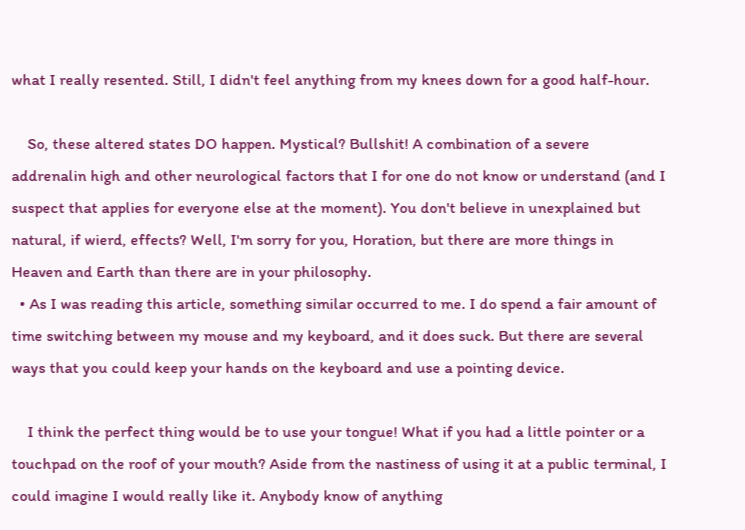what I really resented. Still, I didn't feel anything from my knees down for a good half-hour.

    So, these altered states DO happen. Mystical? Bullshit! A combination of a severe addrenalin high and other neurological factors that I for one do not know or understand (and I suspect that applies for everyone else at the moment). You don't believe in unexplained but natural, if wierd, effects? Well, I'm sorry for you, Horation, but there are more things in Heaven and Earth than there are in your philosophy.
  • As I was reading this article, something similar occurred to me. I do spend a fair amount of time switching between my mouse and my keyboard, and it does suck. But there are several ways that you could keep your hands on the keyboard and use a pointing device.

    I think the perfect thing would be to use your tongue! What if you had a little pointer or a touchpad on the roof of your mouth? Aside from the nastiness of using it at a public terminal, I could imagine I would really like it. Anybody know of anything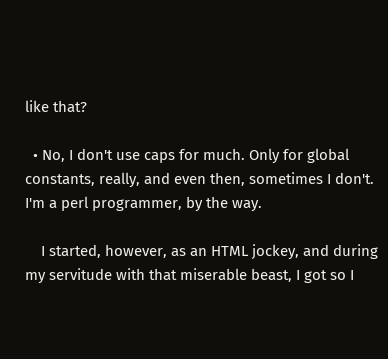like that?

  • No, I don't use caps for much. Only for global constants, really, and even then, sometimes I don't. I'm a perl programmer, by the way.

    I started, however, as an HTML jockey, and during my servitude with that miserable beast, I got so I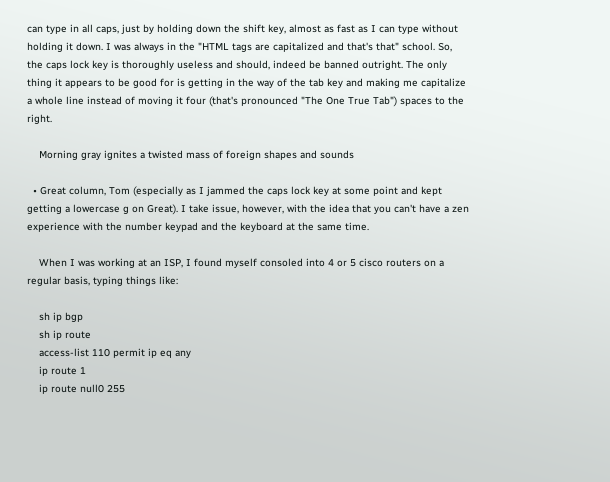can type in all caps, just by holding down the shift key, almost as fast as I can type without holding it down. I was always in the "HTML tags are capitalized and that's that" school. So, the caps lock key is thoroughly useless and should, indeed be banned outright. The only thing it appears to be good for is getting in the way of the tab key and making me capitalize a whole line instead of moving it four (that's pronounced "The One True Tab") spaces to the right.

    Morning gray ignites a twisted mass of foreign shapes and sounds

  • Great column, Tom (especially as I jammed the caps lock key at some point and kept getting a lowercase g on Great). I take issue, however, with the idea that you can't have a zen experience with the number keypad and the keyboard at the same time.

    When I was working at an ISP, I found myself consoled into 4 or 5 cisco routers on a regular basis, typing things like:

    sh ip bgp
    sh ip route
    access-list 110 permit ip eq any
    ip route 1
    ip route null0 255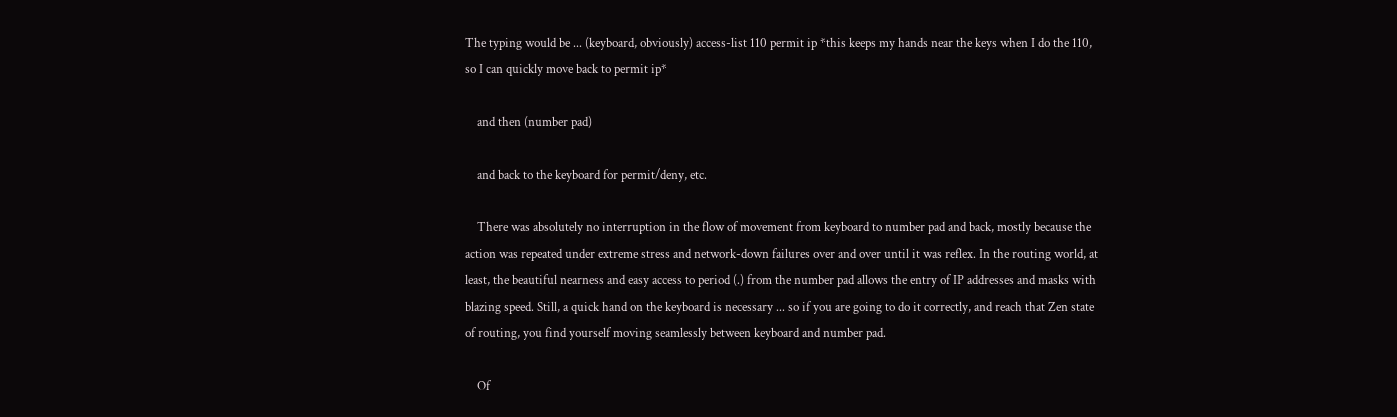The typing would be ... (keyboard, obviously) access-list 110 permit ip *this keeps my hands near the keys when I do the 110, so I can quickly move back to permit ip*

    and then (number pad)

    and back to the keyboard for permit/deny, etc.

    There was absolutely no interruption in the flow of movement from keyboard to number pad and back, mostly because the action was repeated under extreme stress and network-down failures over and over until it was reflex. In the routing world, at least, the beautiful nearness and easy access to period (.) from the number pad allows the entry of IP addresses and masks with blazing speed. Still, a quick hand on the keyboard is necessary ... so if you are going to do it correctly, and reach that Zen state of routing, you find yourself moving seamlessly between keyboard and number pad.

    Of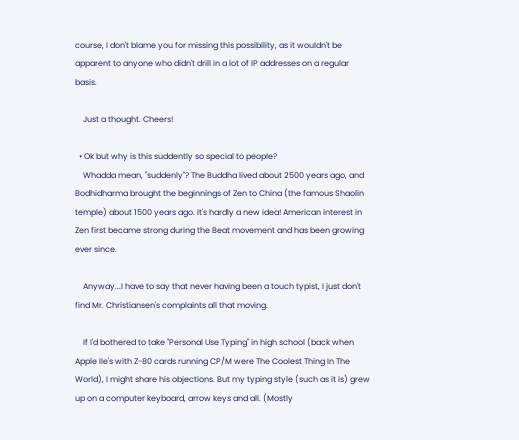course, I don't blame you for missing this possibility, as it wouldn't be apparent to anyone who didn't drill in a lot of IP addresses on a regular basis.

    Just a thought. Cheers!

  • Ok but why is this suddently so special to people?
    Whadda mean, "suddenly"? The Buddha lived about 2500 years ago, and Bodhidharma brought the beginnings of Zen to China (the famous Shaolin temple) about 1500 years ago. It's hardly a new idea! American interest in Zen first became strong during the Beat movement and has been growing ever since.

    Anyway...I have to say that never having been a touch typist, I just don't find Mr. Christiansen's complaints all that moving.

    If I'd bothered to take "Personal Use Typing" in high school (back when Apple IIe's with Z-80 cards running CP/M were The Coolest Thing In The World), I might share his objections. But my typing style (such as it is) grew up on a computer keyboard, arrow keys and all. (Mostly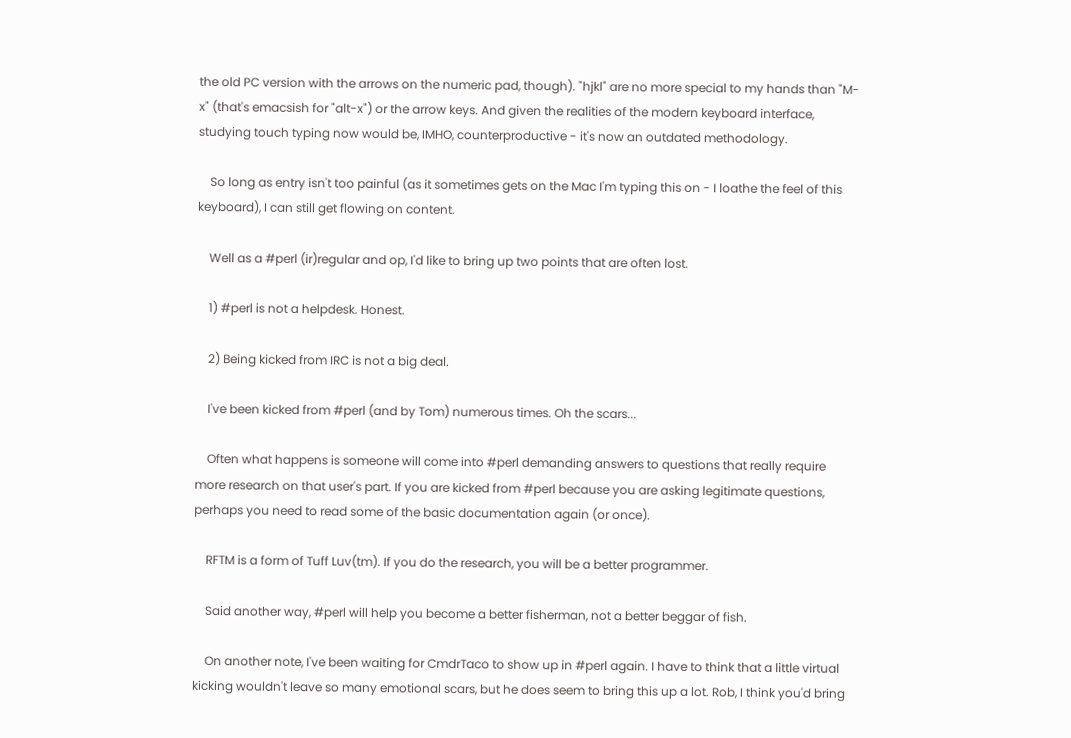the old PC version with the arrows on the numeric pad, though). "hjkl" are no more special to my hands than "M-x" (that's emacsish for "alt-x") or the arrow keys. And given the realities of the modern keyboard interface, studying touch typing now would be, IMHO, counterproductive - it's now an outdated methodology.

    So long as entry isn't too painful (as it sometimes gets on the Mac I'm typing this on - I loathe the feel of this keyboard), I can still get flowing on content.

    Well as a #perl (ir)regular and op, I'd like to bring up two points that are often lost.

    1) #perl is not a helpdesk. Honest.

    2) Being kicked from IRC is not a big deal.

    I've been kicked from #perl (and by Tom) numerous times. Oh the scars...

    Often what happens is someone will come into #perl demanding answers to questions that really require more research on that user's part. If you are kicked from #perl because you are asking legitimate questions, perhaps you need to read some of the basic documentation again (or once).

    RFTM is a form of Tuff Luv(tm). If you do the research, you will be a better programmer.

    Said another way, #perl will help you become a better fisherman, not a better beggar of fish.

    On another note, I've been waiting for CmdrTaco to show up in #perl again. I have to think that a little virtual kicking wouldn't leave so many emotional scars, but he does seem to bring this up a lot. Rob, I think you'd bring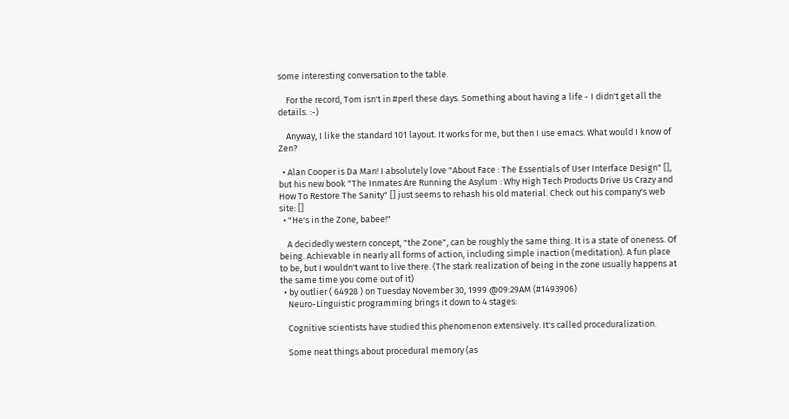some interesting conversation to the table.

    For the record, Tom isn't in #perl these days. Something about having a life - I didn't get all the details. :-)

    Anyway, I like the standard 101 layout. It works for me, but then I use emacs. What would I know of Zen?

  • Alan Cooper is Da Man! I absolutely love "About Face : The Essentials of User Interface Design" [], but his new book "The Inmates Are Running the Asylum : Why High Tech Products Drive Us Crazy and How To Restore The Sanity" [] just seems to rehash his old material. Check out his company's web site: []
  • "He's in the Zone, babee!"

    A decidedly western concept, "the Zone", can be roughly the same thing. It is a state of oneness. Of being. Achievable in nearly all forms of action, including simple inaction (meditation). A fun place to be, but I wouldn't want to live there. (The stark realization of being in the zone usually happens at the same time you come out of it)
  • by outlier ( 64928 ) on Tuesday November 30, 1999 @09:29AM (#1493906)
    Neuro-Linguistic programming brings it down to 4 stages:

    Cognitive scientists have studied this phenomenon extensively. It's called proceduralization.

    Some neat things about procedural memory (as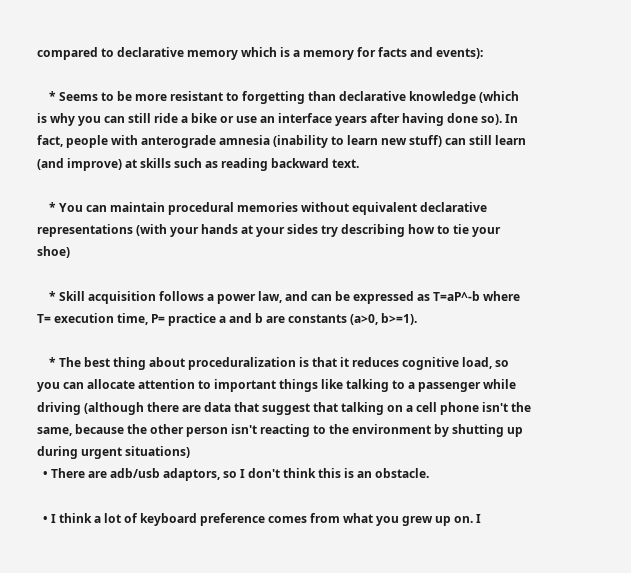compared to declarative memory which is a memory for facts and events):

    * Seems to be more resistant to forgetting than declarative knowledge (which is why you can still ride a bike or use an interface years after having done so). In fact, people with anterograde amnesia (inability to learn new stuff) can still learn (and improve) at skills such as reading backward text.

    * You can maintain procedural memories without equivalent declarative representations (with your hands at your sides try describing how to tie your shoe)

    * Skill acquisition follows a power law, and can be expressed as T=aP^-b where T= execution time, P= practice a and b are constants (a>0, b>=1).

    * The best thing about proceduralization is that it reduces cognitive load, so you can allocate attention to important things like talking to a passenger while driving (although there are data that suggest that talking on a cell phone isn't the same, because the other person isn't reacting to the environment by shutting up during urgent situations)
  • There are adb/usb adaptors, so I don't think this is an obstacle.

  • I think a lot of keyboard preference comes from what you grew up on. I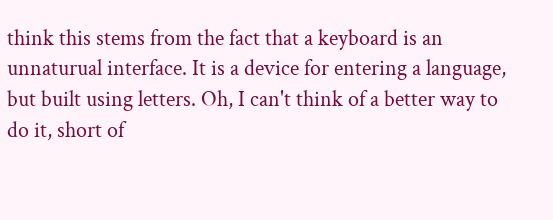think this stems from the fact that a keyboard is an unnaturual interface. It is a device for entering a language, but built using letters. Oh, I can't think of a better way to do it, short of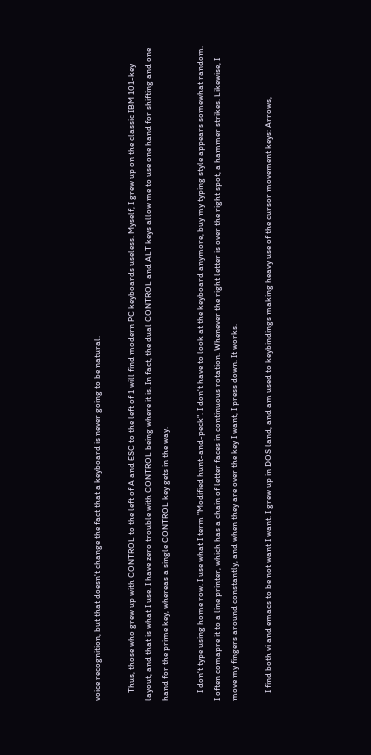voice recognition, but that doesn't change the fact that a keyboard is never going to be natural.

    Thus, those who grew up with CONTROL to the left of A and ESC to the left of 1 will find modern PC keyboards useless. Myself, I grew up on the classic IBM 101-key layout, and that is what I use. I have zero trouble with CONTROL being where it is. In fact, the dual CONTROL and ALT keys allow me to use one hand for shifting and one hand for the prime key, whereas a single CONTROL key gets in the way.

    I don't type using home row. I use what I term "Modified hunt-and-peck". I don't have to look at the keyboard anymore, buy my typing style appears somewhat random. I often comapre it to a line printer, which has a chain of letter faces in continuous rotation. Whenever the right letter is over the right spot, a hammer strikes. Likewise, I move my fingers around constantly, and when they are over the key I want, I press down. It works.

    I find both vi and emacs to be not want I want. I grew up in DOS land, and am used to keybindings making heavy use of the cursor movement keys: Arrows,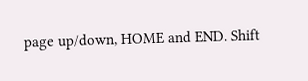page up/down, HOME and END. Shift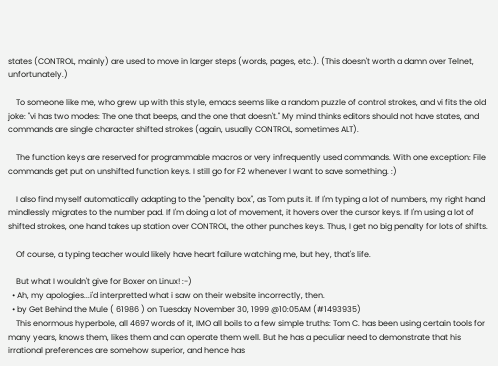states (CONTROL, mainly) are used to move in larger steps (words, pages, etc.). (This doesn't worth a damn over Telnet, unfortunately.)

    To someone like me, who grew up with this style, emacs seems like a random puzzle of control strokes, and vi fits the old joke: "vi has two modes: The one that beeps, and the one that doesn't." My mind thinks editors should not have states, and commands are single character shifted strokes (again, usually CONTROL, sometimes ALT).

    The function keys are reserved for programmable macros or very infrequently used commands. With one exception: File commands get put on unshifted function keys. I still go for F2 whenever I want to save something. :)

    I also find myself automatically adapting to the "penalty box", as Tom puts it. If I'm typing a lot of numbers, my right hand mindlessly migrates to the number pad. If I'm doing a lot of movement, it hovers over the cursor keys. If I'm using a lot of shifted strokes, one hand takes up station over CONTROL, the other punches keys. Thus, I get no big penalty for lots of shifts.

    Of course, a typing teacher would likely have heart failure watching me, but hey, that's life.

    But what I wouldn't give for Boxer on Linux! :-)
  • Ah, my apologies...i'd interpretted what i saw on their website incorrectly, then.
  • by Get Behind the Mule ( 61986 ) on Tuesday November 30, 1999 @10:05AM (#1493935)
    This enormous hyperbole, all 4697 words of it, IMO all boils to a few simple truths: Tom C. has been using certain tools for many years, knows them, likes them and can operate them well. But he has a peculiar need to demonstrate that his irrational preferences are somehow superior, and hence has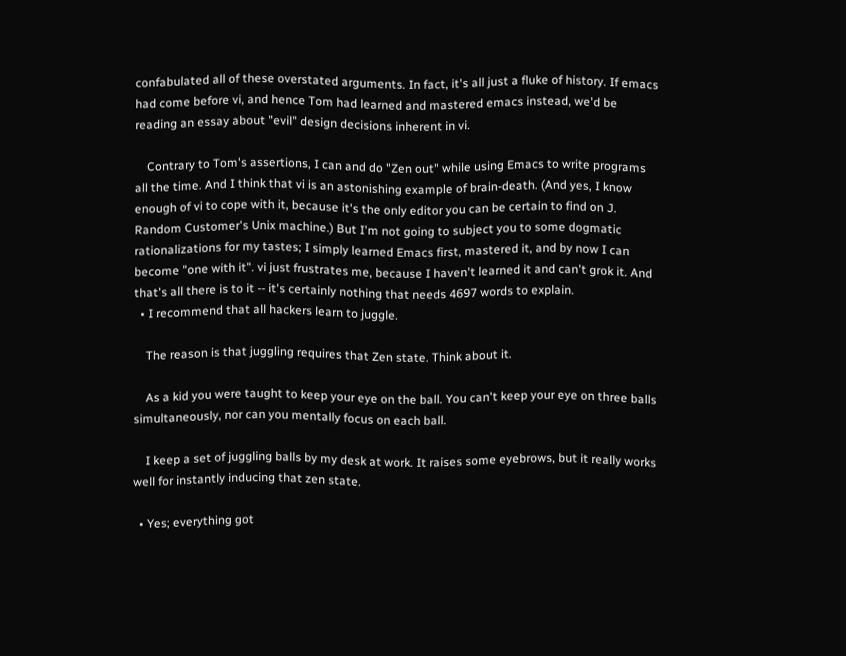confabulated all of these overstated arguments. In fact, it's all just a fluke of history. If emacs had come before vi, and hence Tom had learned and mastered emacs instead, we'd be reading an essay about "evil" design decisions inherent in vi.

    Contrary to Tom's assertions, I can and do "Zen out" while using Emacs to write programs all the time. And I think that vi is an astonishing example of brain-death. (And yes, I know enough of vi to cope with it, because it's the only editor you can be certain to find on J. Random Customer's Unix machine.) But I'm not going to subject you to some dogmatic rationalizations for my tastes; I simply learned Emacs first, mastered it, and by now I can become "one with it". vi just frustrates me, because I haven't learned it and can't grok it. And that's all there is to it -- it's certainly nothing that needs 4697 words to explain.
  • I recommend that all hackers learn to juggle.

    The reason is that juggling requires that Zen state. Think about it.

    As a kid you were taught to keep your eye on the ball. You can't keep your eye on three balls simultaneously, nor can you mentally focus on each ball.

    I keep a set of juggling balls by my desk at work. It raises some eyebrows, but it really works well for instantly inducing that zen state.

  • Yes; everything got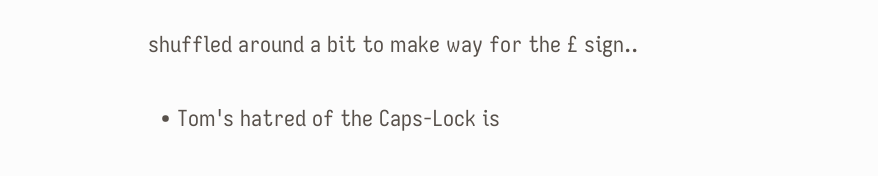shuffled around a bit to make way for the £ sign..

  • Tom's hatred of the Caps-Lock is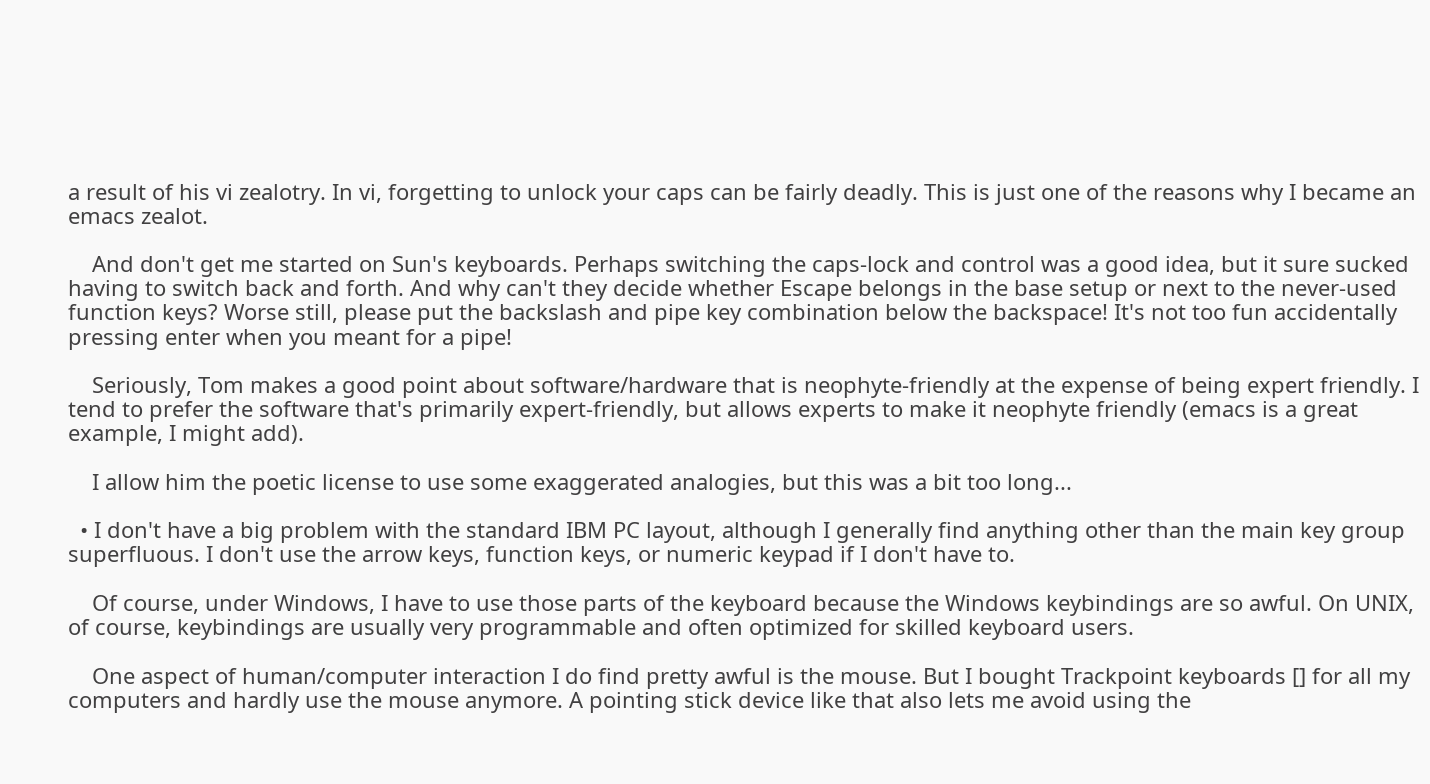a result of his vi zealotry. In vi, forgetting to unlock your caps can be fairly deadly. This is just one of the reasons why I became an emacs zealot.

    And don't get me started on Sun's keyboards. Perhaps switching the caps-lock and control was a good idea, but it sure sucked having to switch back and forth. And why can't they decide whether Escape belongs in the base setup or next to the never-used function keys? Worse still, please put the backslash and pipe key combination below the backspace! It's not too fun accidentally pressing enter when you meant for a pipe!

    Seriously, Tom makes a good point about software/hardware that is neophyte-friendly at the expense of being expert friendly. I tend to prefer the software that's primarily expert-friendly, but allows experts to make it neophyte friendly (emacs is a great example, I might add).

    I allow him the poetic license to use some exaggerated analogies, but this was a bit too long...

  • I don't have a big problem with the standard IBM PC layout, although I generally find anything other than the main key group superfluous. I don't use the arrow keys, function keys, or numeric keypad if I don't have to.

    Of course, under Windows, I have to use those parts of the keyboard because the Windows keybindings are so awful. On UNIX, of course, keybindings are usually very programmable and often optimized for skilled keyboard users.

    One aspect of human/computer interaction I do find pretty awful is the mouse. But I bought Trackpoint keyboards [] for all my computers and hardly use the mouse anymore. A pointing stick device like that also lets me avoid using the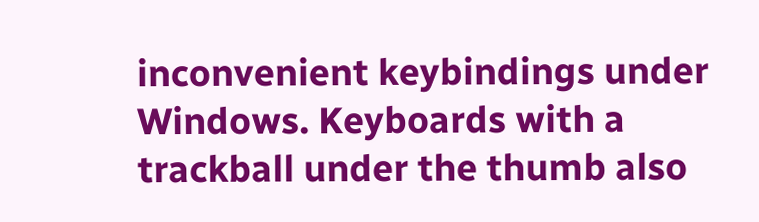inconvenient keybindings under Windows. Keyboards with a trackball under the thumb also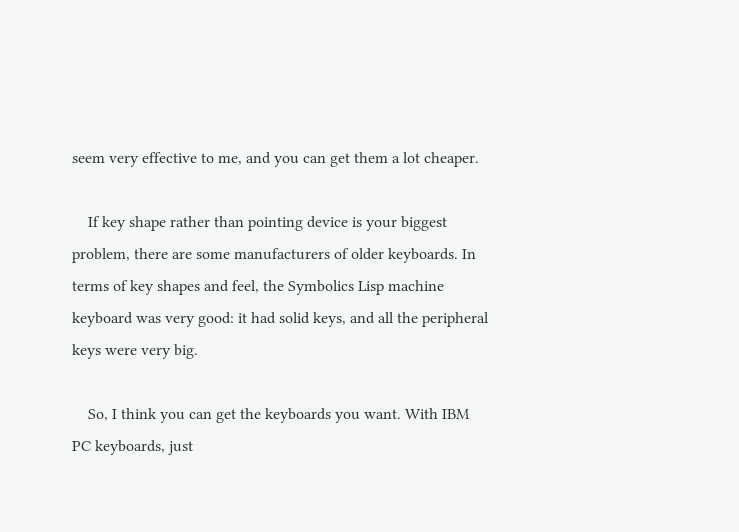seem very effective to me, and you can get them a lot cheaper.

    If key shape rather than pointing device is your biggest problem, there are some manufacturers of older keyboards. In terms of key shapes and feel, the Symbolics Lisp machine keyboard was very good: it had solid keys, and all the peripheral keys were very big.

    So, I think you can get the keyboards you want. With IBM PC keyboards, just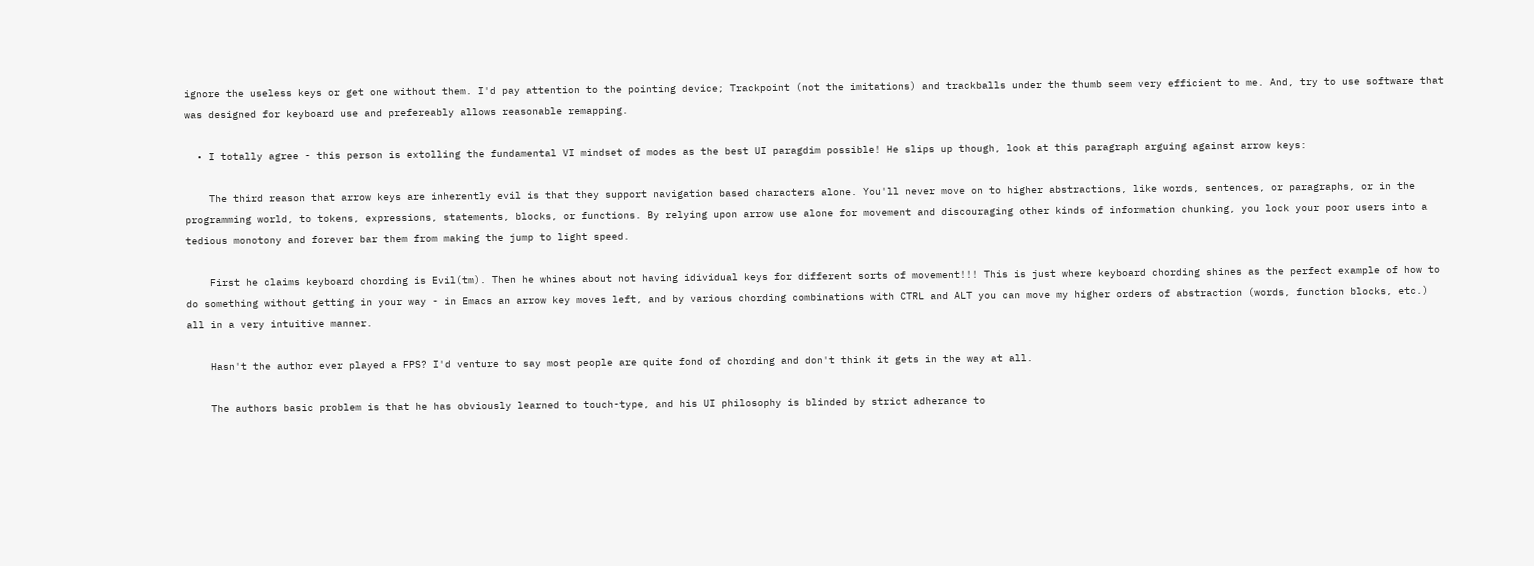ignore the useless keys or get one without them. I'd pay attention to the pointing device; Trackpoint (not the imitations) and trackballs under the thumb seem very efficient to me. And, try to use software that was designed for keyboard use and prefereably allows reasonable remapping.

  • I totally agree - this person is extolling the fundamental VI mindset of modes as the best UI paragdim possible! He slips up though, look at this paragraph arguing against arrow keys:

    The third reason that arrow keys are inherently evil is that they support navigation based characters alone. You'll never move on to higher abstractions, like words, sentences, or paragraphs, or in the programming world, to tokens, expressions, statements, blocks, or functions. By relying upon arrow use alone for movement and discouraging other kinds of information chunking, you lock your poor users into a tedious monotony and forever bar them from making the jump to light speed.

    First he claims keyboard chording is Evil(tm). Then he whines about not having idividual keys for different sorts of movement!!! This is just where keyboard chording shines as the perfect example of how to do something without getting in your way - in Emacs an arrow key moves left, and by various chording combinations with CTRL and ALT you can move my higher orders of abstraction (words, function blocks, etc.) all in a very intuitive manner.

    Hasn't the author ever played a FPS? I'd venture to say most people are quite fond of chording and don't think it gets in the way at all.

    The authors basic problem is that he has obviously learned to touch-type, and his UI philosophy is blinded by strict adherance to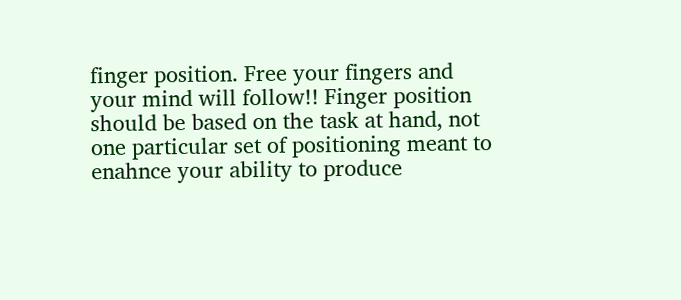finger position. Free your fingers and your mind will follow!! Finger position should be based on the task at hand, not one particular set of positioning meant to enahnce your ability to produce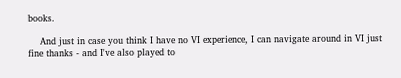books.

    And just in case you think I have no VI experience, I can navigate around in VI just fine thanks - and I've also played to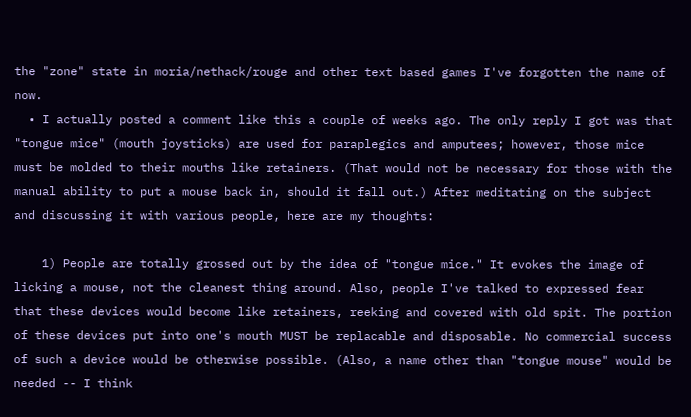the "zone" state in moria/nethack/rouge and other text based games I've forgotten the name of now.
  • I actually posted a comment like this a couple of weeks ago. The only reply I got was that "tongue mice" (mouth joysticks) are used for paraplegics and amputees; however, those mice must be molded to their mouths like retainers. (That would not be necessary for those with the manual ability to put a mouse back in, should it fall out.) After meditating on the subject and discussing it with various people, here are my thoughts:

    1) People are totally grossed out by the idea of "tongue mice." It evokes the image of licking a mouse, not the cleanest thing around. Also, people I've talked to expressed fear that these devices would become like retainers, reeking and covered with old spit. The portion of these devices put into one's mouth MUST be replacable and disposable. No commercial success of such a device would be otherwise possible. (Also, a name other than "tongue mouse" would be needed -- I think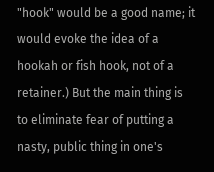"hook" would be a good name; it would evoke the idea of a hookah or fish hook, not of a retainer.) But the main thing is to eliminate fear of putting a nasty, public thing in one's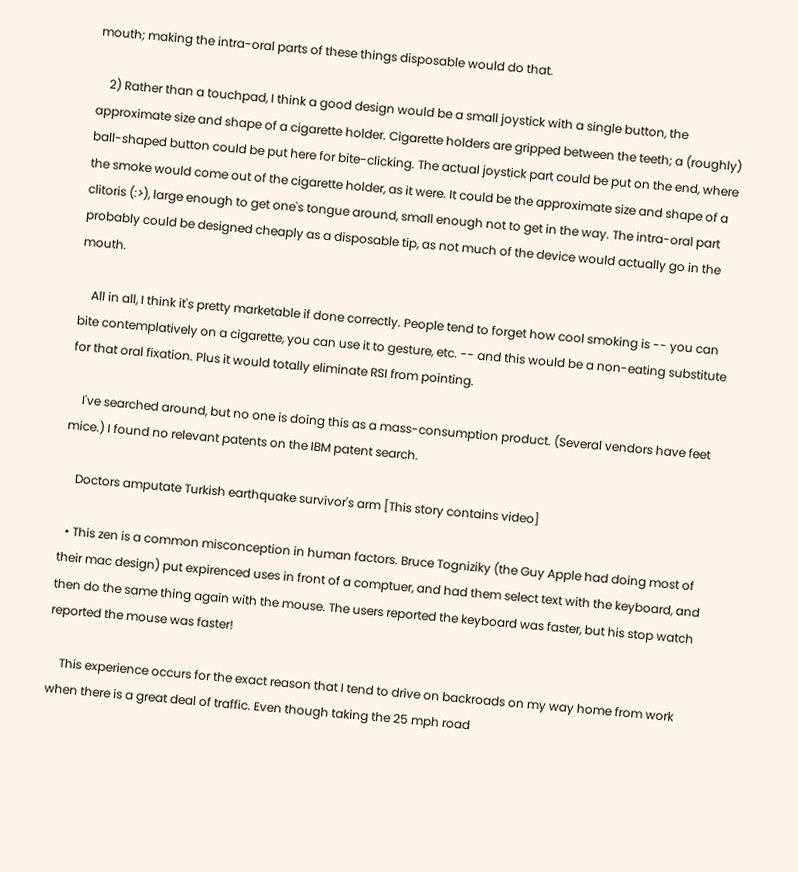mouth; making the intra-oral parts of these things disposable would do that.

    2) Rather than a touchpad, I think a good design would be a small joystick with a single button, the approximate size and shape of a cigarette holder. Cigarette holders are gripped between the teeth; a (roughly) ball-shaped button could be put here for bite-clicking. The actual joystick part could be put on the end, where the smoke would come out of the cigarette holder, as it were. It could be the approximate size and shape of a clitoris (:>), large enough to get one's tongue around, small enough not to get in the way. The intra-oral part probably could be designed cheaply as a disposable tip, as not much of the device would actually go in the mouth.

    All in all, I think it's pretty marketable if done correctly. People tend to forget how cool smoking is -- you can bite contemplatively on a cigarette, you can use it to gesture, etc. -- and this would be a non-eating substitute for that oral fixation. Plus it would totally eliminate RSI from pointing.

    I've searched around, but no one is doing this as a mass-consumption product. (Several vendors have feet mice.) I found no relevant patents on the IBM patent search.

    Doctors amputate Turkish earthquake survivor's arm [This story contains video]

  • This zen is a common misconception in human factors. Bruce Togniziky (the Guy Apple had doing most of their mac design) put expirenced uses in front of a comptuer, and had them select text with the keyboard, and then do the same thing again with the mouse. The users reported the keyboard was faster, but his stop watch reported the mouse was faster!

    This experience occurs for the exact reason that I tend to drive on backroads on my way home from work when there is a great deal of traffic. Even though taking the 25 mph road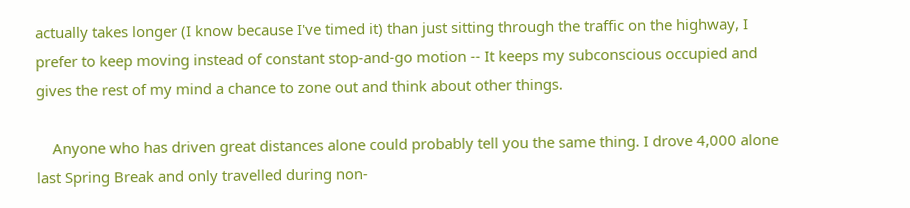actually takes longer (I know because I've timed it) than just sitting through the traffic on the highway, I prefer to keep moving instead of constant stop-and-go motion -- It keeps my subconscious occupied and gives the rest of my mind a chance to zone out and think about other things.

    Anyone who has driven great distances alone could probably tell you the same thing. I drove 4,000 alone last Spring Break and only travelled during non-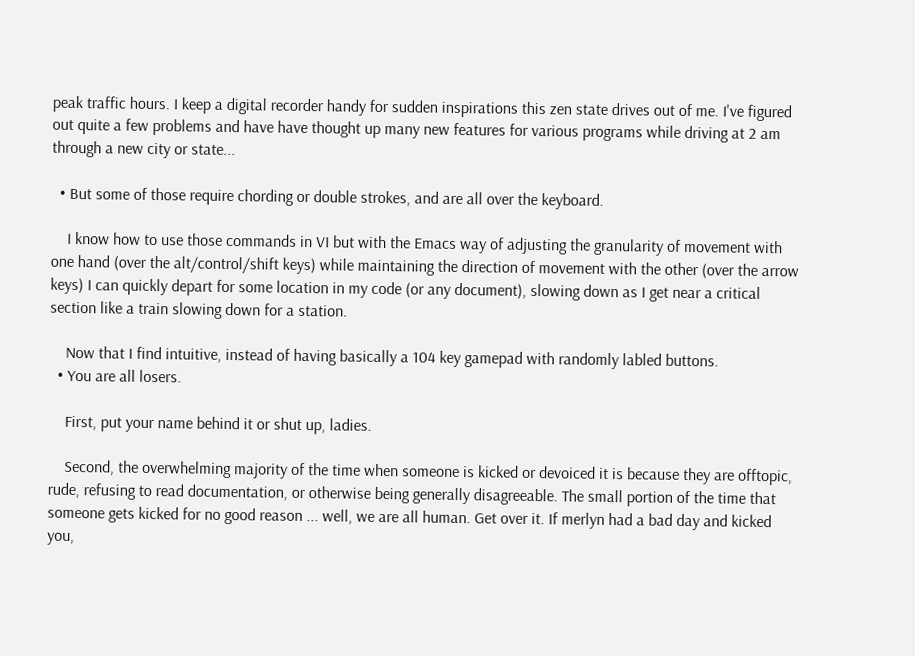peak traffic hours. I keep a digital recorder handy for sudden inspirations this zen state drives out of me. I've figured out quite a few problems and have have thought up many new features for various programs while driving at 2 am through a new city or state...

  • But some of those require chording or double strokes, and are all over the keyboard.

    I know how to use those commands in VI but with the Emacs way of adjusting the granularity of movement with one hand (over the alt/control/shift keys) while maintaining the direction of movement with the other (over the arrow keys) I can quickly depart for some location in my code (or any document), slowing down as I get near a critical section like a train slowing down for a station.

    Now that I find intuitive, instead of having basically a 104 key gamepad with randomly labled buttons.
  • You are all losers.

    First, put your name behind it or shut up, ladies.

    Second, the overwhelming majority of the time when someone is kicked or devoiced it is because they are offtopic, rude, refusing to read documentation, or otherwise being generally disagreeable. The small portion of the time that someone gets kicked for no good reason ... well, we are all human. Get over it. If merlyn had a bad day and kicked you,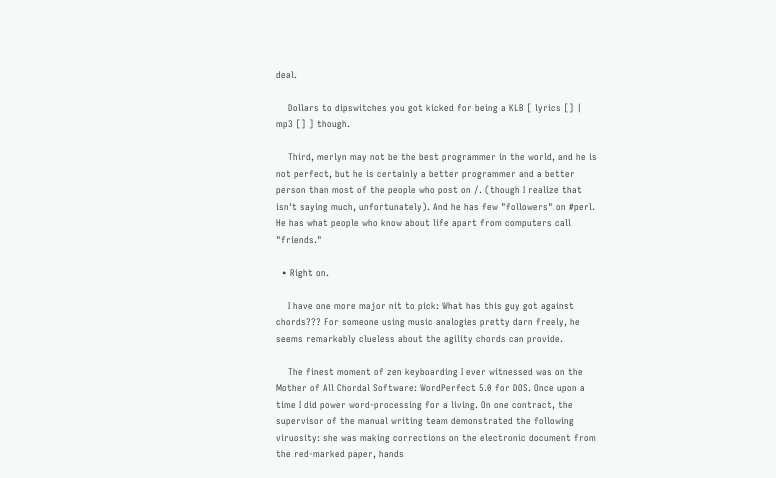deal.

    Dollars to dipswitches you got kicked for being a KLB [ lyrics [] | mp3 [] ] though.

    Third, merlyn may not be the best programmer in the world, and he is not perfect, but he is certainly a better programmer and a better person than most of the people who post on /. (though I realize that isn't saying much, unfortunately). And he has few "followers" on #perl. He has what people who know about life apart from computers call "friends."

  • Right on.

    I have one more major nit to pick: What has this guy got against chords??? For someone using music analogies pretty darn freely, he seems remarkably clueless about the agility chords can provide.

    The finest moment of zen keyboarding I ever witnessed was on the Mother of All Chordal Software: WordPerfect 5.0 for DOS. Once upon a time I did power word-processing for a living. On one contract, the supervisor of the manual writing team demonstrated the following viruosity: she was making corrections on the electronic document from the red-marked paper, hands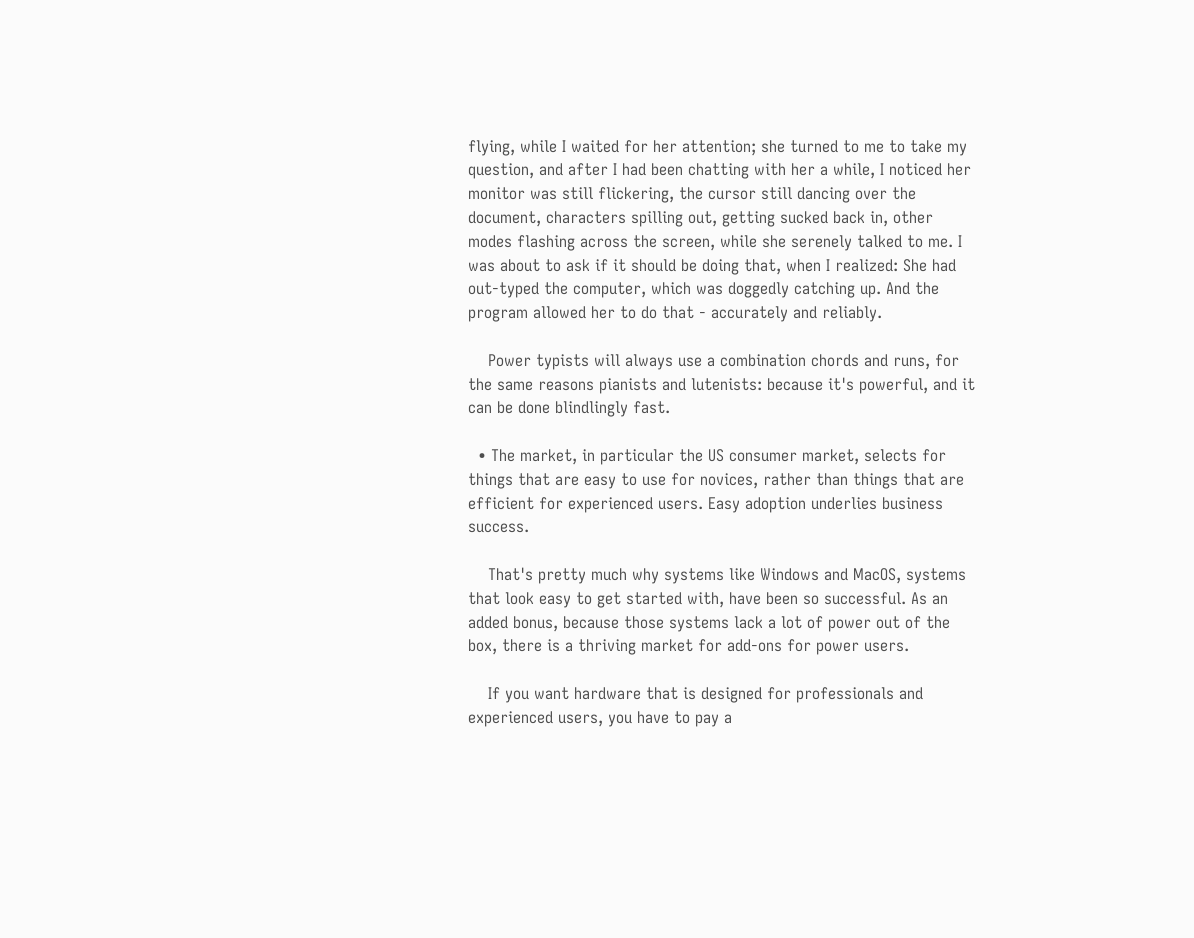flying, while I waited for her attention; she turned to me to take my question, and after I had been chatting with her a while, I noticed her monitor was still flickering, the cursor still dancing over the document, characters spilling out, getting sucked back in, other modes flashing across the screen, while she serenely talked to me. I was about to ask if it should be doing that, when I realized: She had out-typed the computer, which was doggedly catching up. And the program allowed her to do that - accurately and reliably.

    Power typists will always use a combination chords and runs, for the same reasons pianists and lutenists: because it's powerful, and it can be done blindlingly fast.

  • The market, in particular the US consumer market, selects for things that are easy to use for novices, rather than things that are efficient for experienced users. Easy adoption underlies business success.

    That's pretty much why systems like Windows and MacOS, systems that look easy to get started with, have been so successful. As an added bonus, because those systems lack a lot of power out of the box, there is a thriving market for add-ons for power users.

    If you want hardware that is designed for professionals and experienced users, you have to pay a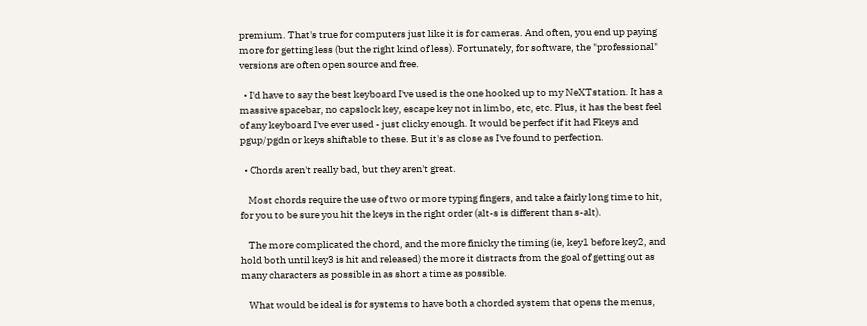premium. That's true for computers just like it is for cameras. And often, you end up paying more for getting less (but the right kind of less). Fortunately, for software, the "professional" versions are often open source and free.

  • I'd have to say the best keyboard I've used is the one hooked up to my NeXTstation. It has a massive spacebar, no capslock key, escape key not in limbo, etc, etc. Plus, it has the best feel of any keyboard I've ever used - just clicky enough. It would be perfect if it had Fkeys and pgup/pgdn or keys shiftable to these. But it's as close as I've found to perfection.

  • Chords aren't really bad, but they aren't great.

    Most chords require the use of two or more typing fingers, and take a fairly long time to hit, for you to be sure you hit the keys in the right order (alt-s is different than s-alt).

    The more complicated the chord, and the more finicky the timing (ie, key1 before key2, and hold both until key3 is hit and released) the more it distracts from the goal of getting out as many characters as possible in as short a time as possible.

    What would be ideal is for systems to have both a chorded system that opens the menus,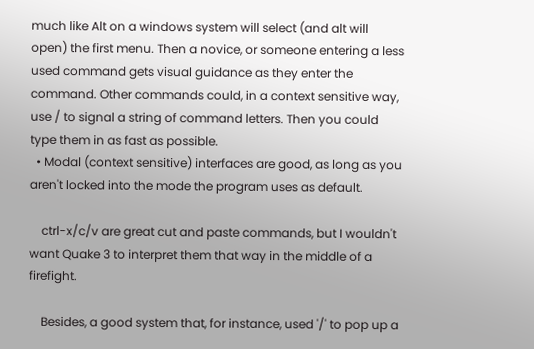much like Alt on a windows system will select (and alt will open) the first menu. Then a novice, or someone entering a less used command gets visual guidance as they enter the command. Other commands could, in a context sensitive way, use / to signal a string of command letters. Then you could type them in as fast as possible.
  • Modal (context sensitive) interfaces are good, as long as you aren't locked into the mode the program uses as default.

    ctrl-x/c/v are great cut and paste commands, but I wouldn't want Quake 3 to interpret them that way in the middle of a firefight.

    Besides, a good system that, for instance, used '/' to pop up a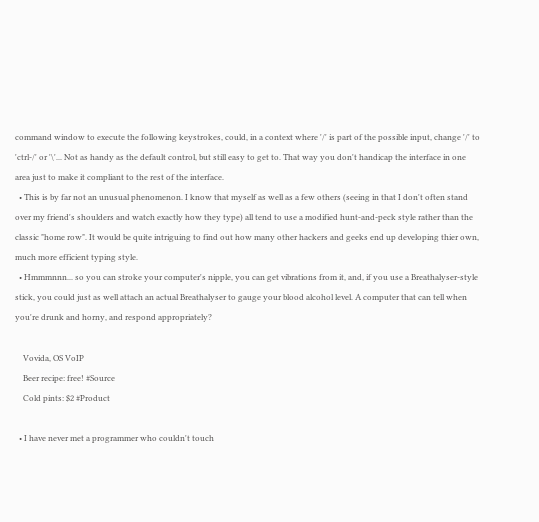command window to execute the following keystrokes, could, in a context where '/' is part of the possible input, change '/' to 'ctrl-/' or '\'... Not as handy as the default control, but still easy to get to. That way you don't handicap the interface in one area just to make it compliant to the rest of the interface.
  • This is by far not an unusual phenomenon. I know that myself as well as a few others (seeing in that I don't often stand over my friend's shoulders and watch exactly how they type) all tend to use a modified hunt-and-peck style rather than the classic "home row". It would be quite intriguing to find out how many other hackers and geeks end up developing thier own, much more efficient typing style.
  • Hmmmnnn... so you can stroke your computer's nipple, you can get vibrations from it, and, if you use a Breathalyser-style stick, you could just as well attach an actual Breathalyser to gauge your blood alcohol level. A computer that can tell when you're drunk and horny, and respond appropriately?

    Vovida, OS VoIP
    Beer recipe: free! #Source
    Cold pints: $2 #Product

  • I have never met a programmer who couldn't touch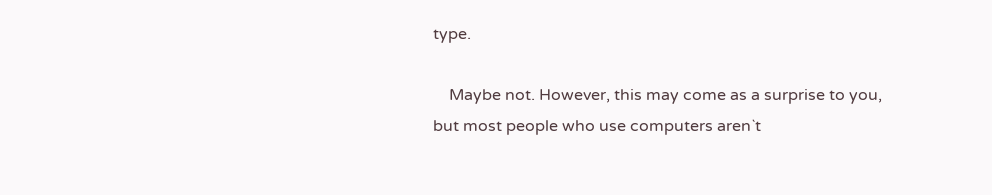type.

    Maybe not. However, this may come as a surprise to you, but most people who use computers aren`t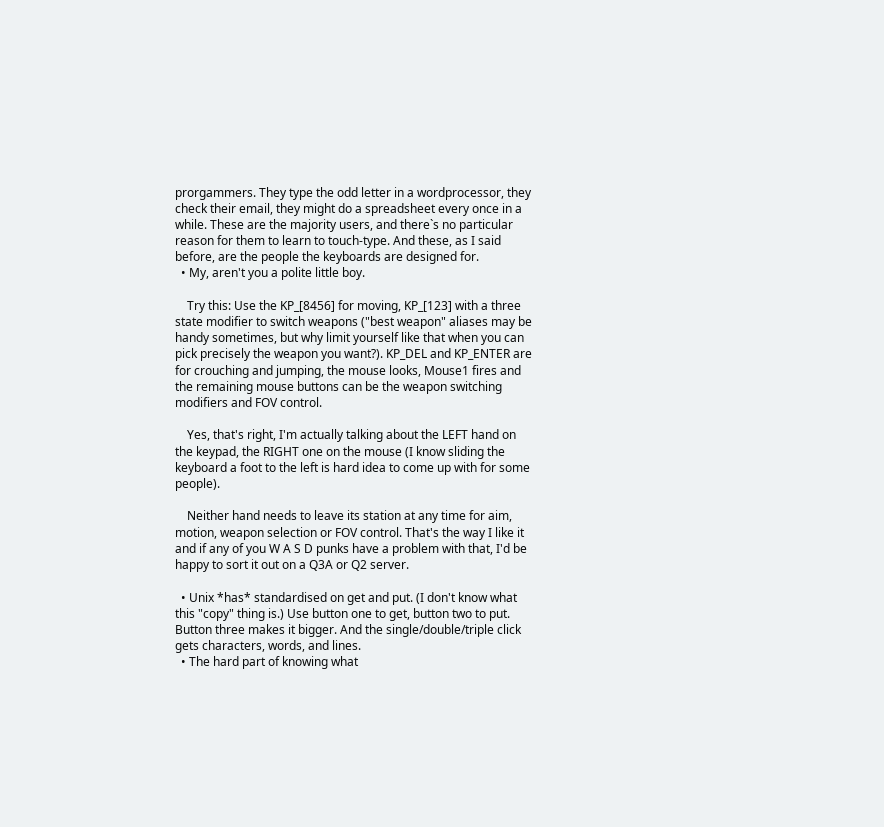prorgammers. They type the odd letter in a wordprocessor, they check their email, they might do a spreadsheet every once in a while. These are the majority users, and there`s no particular reason for them to learn to touch-type. And these, as I said before, are the people the keyboards are designed for.
  • My, aren't you a polite little boy.

    Try this: Use the KP_[8456] for moving, KP_[123] with a three state modifier to switch weapons ("best weapon" aliases may be handy sometimes, but why limit yourself like that when you can pick precisely the weapon you want?). KP_DEL and KP_ENTER are for crouching and jumping, the mouse looks, Mouse1 fires and the remaining mouse buttons can be the weapon switching modifiers and FOV control.

    Yes, that's right, I'm actually talking about the LEFT hand on the keypad, the RIGHT one on the mouse (I know sliding the keyboard a foot to the left is hard idea to come up with for some people).

    Neither hand needs to leave its station at any time for aim, motion, weapon selection or FOV control. That's the way I like it and if any of you W A S D punks have a problem with that, I'd be happy to sort it out on a Q3A or Q2 server.

  • Unix *has* standardised on get and put. (I don't know what this "copy" thing is.) Use button one to get, button two to put. Button three makes it bigger. And the single/double/triple click gets characters, words, and lines.
  • The hard part of knowing what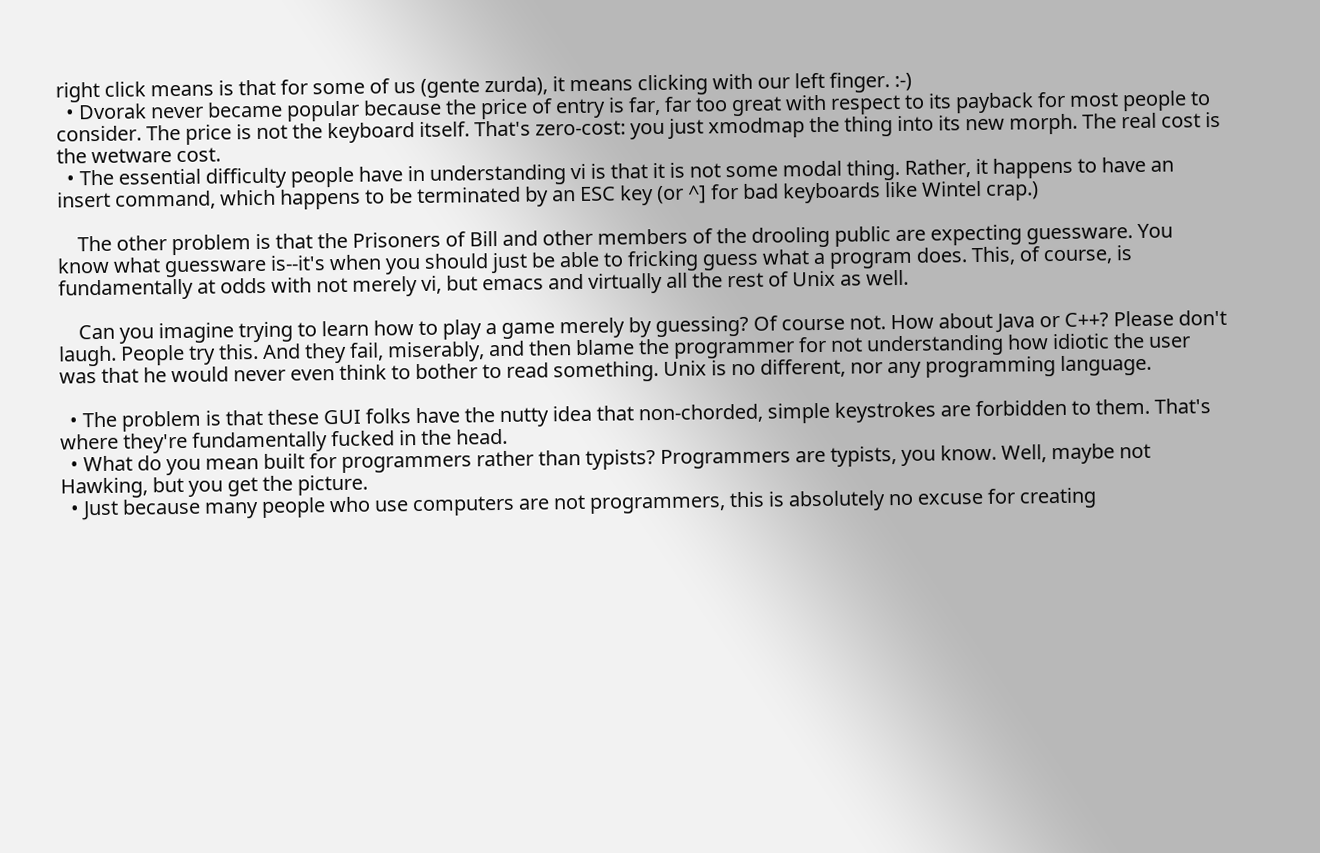right click means is that for some of us (gente zurda), it means clicking with our left finger. :-)
  • Dvorak never became popular because the price of entry is far, far too great with respect to its payback for most people to consider. The price is not the keyboard itself. That's zero-cost: you just xmodmap the thing into its new morph. The real cost is the wetware cost.
  • The essential difficulty people have in understanding vi is that it is not some modal thing. Rather, it happens to have an insert command, which happens to be terminated by an ESC key (or ^] for bad keyboards like Wintel crap.)

    The other problem is that the Prisoners of Bill and other members of the drooling public are expecting guessware. You know what guessware is--it's when you should just be able to fricking guess what a program does. This, of course, is fundamentally at odds with not merely vi, but emacs and virtually all the rest of Unix as well.

    Can you imagine trying to learn how to play a game merely by guessing? Of course not. How about Java or C++? Please don't laugh. People try this. And they fail, miserably, and then blame the programmer for not understanding how idiotic the user was that he would never even think to bother to read something. Unix is no different, nor any programming language.

  • The problem is that these GUI folks have the nutty idea that non-chorded, simple keystrokes are forbidden to them. That's where they're fundamentally fucked in the head.
  • What do you mean built for programmers rather than typists? Programmers are typists, you know. Well, maybe not Hawking, but you get the picture.
  • Just because many people who use computers are not programmers, this is absolutely no excuse for creating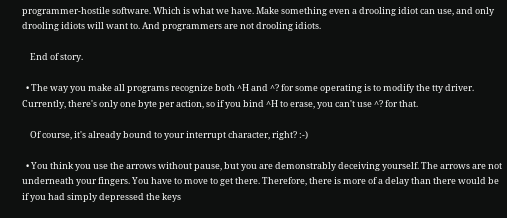programmer-hostile software. Which is what we have. Make something even a drooling idiot can use, and only drooling idiots will want to. And programmers are not drooling idiots.

    End of story.

  • The way you make all programs recognize both ^H and ^? for some operating is to modify the tty driver. Currently, there's only one byte per action, so if you bind ^H to erase, you can't use ^? for that.

    Of course, it's already bound to your interrupt character, right? :-)

  • You think you use the arrows without pause, but you are demonstrably deceiving yourself. The arrows are not underneath your fingers. You have to move to get there. Therefore, there is more of a delay than there would be if you had simply depressed the keys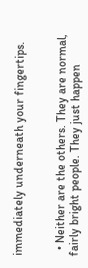immediately underneath your fingertips.


  • Neither are the others. They are normal, fairly bright people. They just happen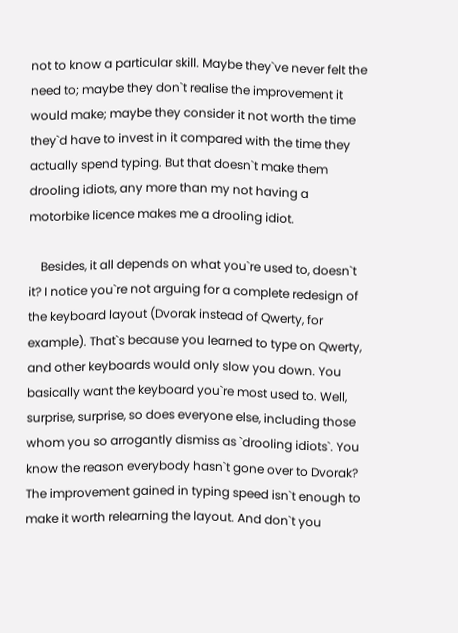not to know a particular skill. Maybe they`ve never felt the need to; maybe they don`t realise the improvement it would make; maybe they consider it not worth the time they`d have to invest in it compared with the time they actually spend typing. But that doesn`t make them drooling idiots, any more than my not having a motorbike licence makes me a drooling idiot.

    Besides, it all depends on what you`re used to, doesn`t it? I notice you`re not arguing for a complete redesign of the keyboard layout (Dvorak instead of Qwerty, for example). That`s because you learned to type on Qwerty, and other keyboards would only slow you down. You basically want the keyboard you`re most used to. Well, surprise, surprise, so does everyone else, including those whom you so arrogantly dismiss as `drooling idiots`. You know the reason everybody hasn`t gone over to Dvorak? The improvement gained in typing speed isn`t enough to make it worth relearning the layout. And don`t you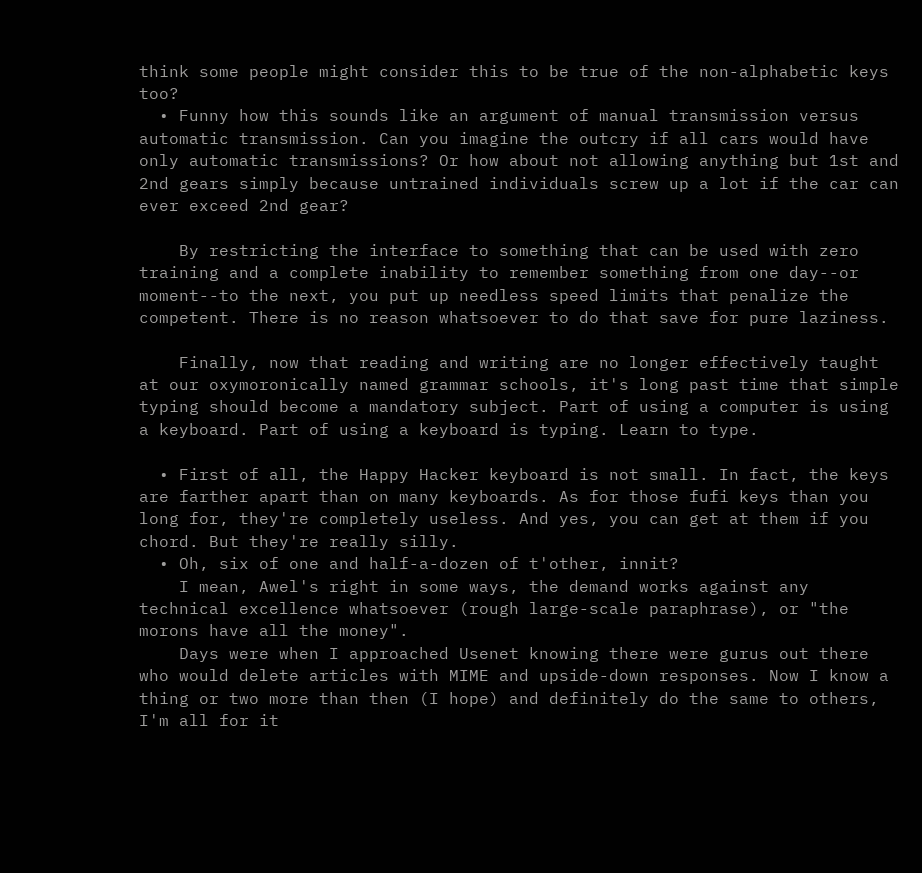think some people might consider this to be true of the non-alphabetic keys too?
  • Funny how this sounds like an argument of manual transmission versus automatic transmission. Can you imagine the outcry if all cars would have only automatic transmissions? Or how about not allowing anything but 1st and 2nd gears simply because untrained individuals screw up a lot if the car can ever exceed 2nd gear?

    By restricting the interface to something that can be used with zero training and a complete inability to remember something from one day--or moment--to the next, you put up needless speed limits that penalize the competent. There is no reason whatsoever to do that save for pure laziness.

    Finally, now that reading and writing are no longer effectively taught at our oxymoronically named grammar schools, it's long past time that simple typing should become a mandatory subject. Part of using a computer is using a keyboard. Part of using a keyboard is typing. Learn to type.

  • First of all, the Happy Hacker keyboard is not small. In fact, the keys are farther apart than on many keyboards. As for those fufi keys than you long for, they're completely useless. And yes, you can get at them if you chord. But they're really silly.
  • Oh, six of one and half-a-dozen of t'other, innit?
    I mean, Awel's right in some ways, the demand works against any technical excellence whatsoever (rough large-scale paraphrase), or "the morons have all the money".
    Days were when I approached Usenet knowing there were gurus out there who would delete articles with MIME and upside-down responses. Now I know a thing or two more than then (I hope) and definitely do the same to others, I'm all for it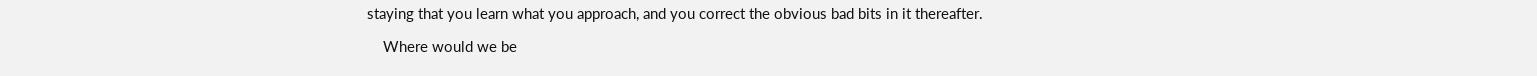staying that you learn what you approach, and you correct the obvious bad bits in it thereafter.

    Where would we be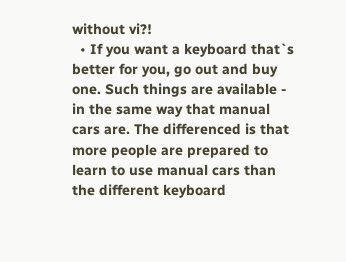without vi?!
  • If you want a keyboard that`s better for you, go out and buy one. Such things are available - in the same way that manual cars are. The differenced is that more people are prepared to learn to use manual cars than the different keyboard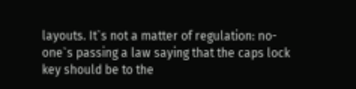layouts. It`s not a matter of regulation: no-one`s passing a law saying that the caps lock key should be to the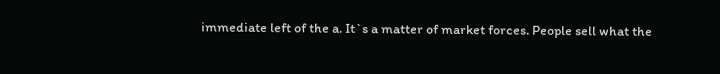immediate left of the a. It`s a matter of market forces. People sell what the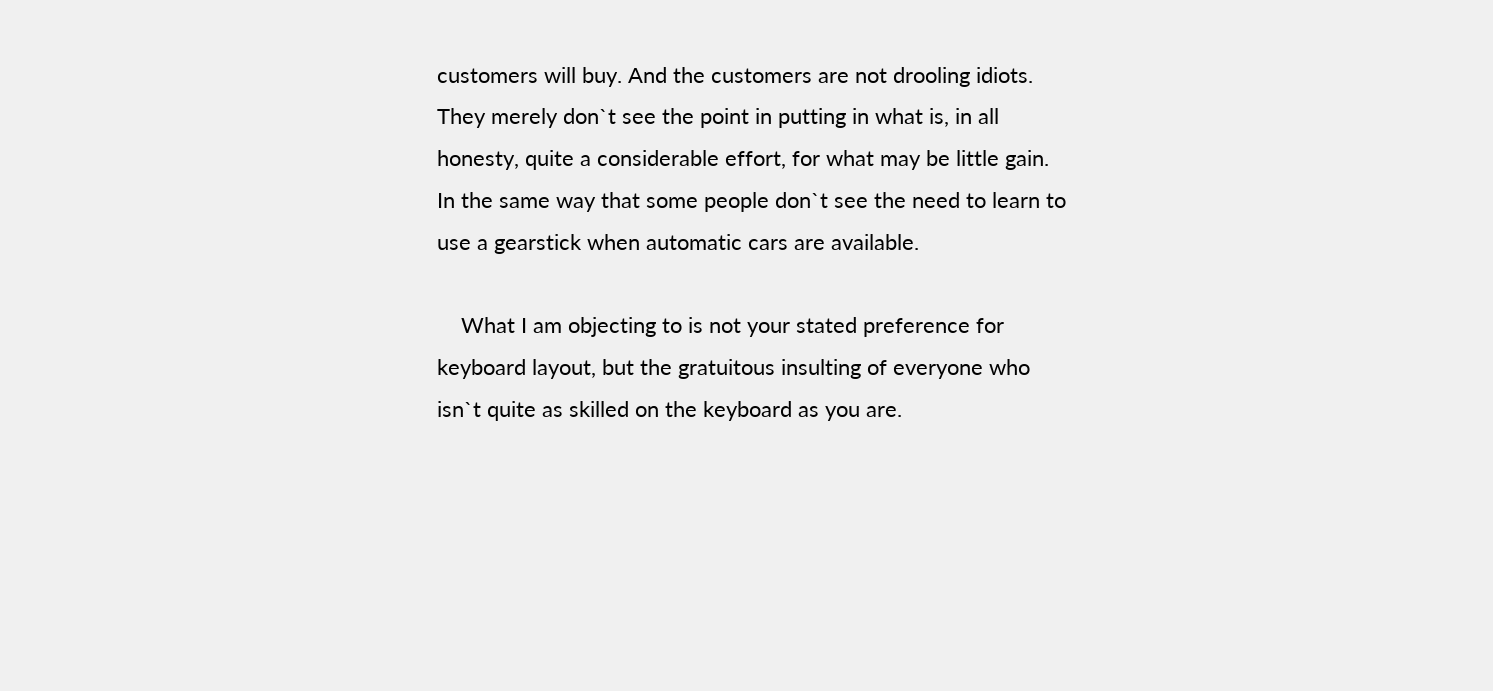customers will buy. And the customers are not drooling idiots. They merely don`t see the point in putting in what is, in all honesty, quite a considerable effort, for what may be little gain. In the same way that some people don`t see the need to learn to use a gearstick when automatic cars are available.

    What I am objecting to is not your stated preference for keyboard layout, but the gratuitous insulting of everyone who isn`t quite as skilled on the keyboard as you are.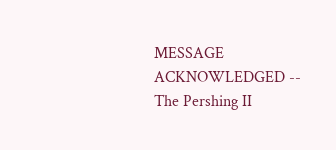MESSAGE ACKNOWLEDGED -- The Pershing II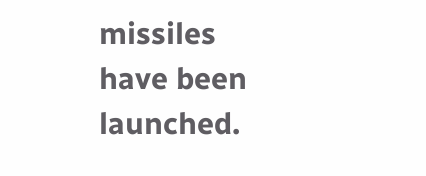missiles have been launched.